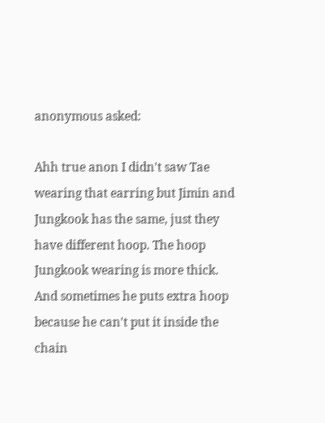anonymous asked:

Ahh true anon I didn't saw Tae wearing that earring but Jimin and Jungkook has the same, just they have different hoop. The hoop Jungkook wearing is more thick. And sometimes he puts extra hoop because he can't put it inside the chain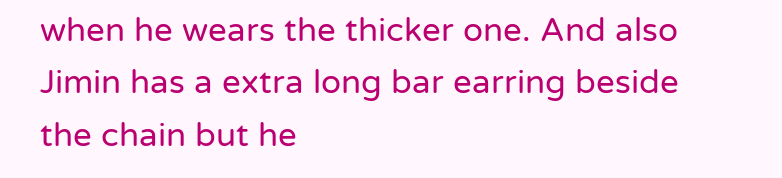when he wears the thicker one. And also Jimin has a extra long bar earring beside the chain but he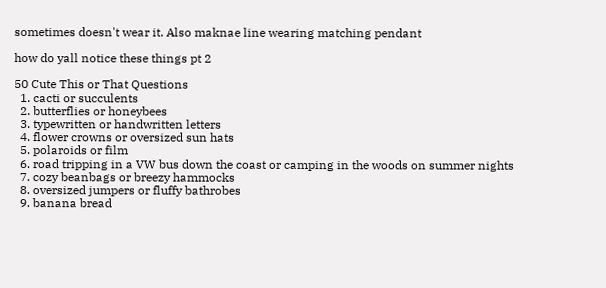sometimes doesn't wear it. Also maknae line wearing matching pendant

how do yall notice these things pt 2

50 Cute This or That Questions
  1. cacti or succulents
  2. butterflies or honeybees
  3. typewritten or handwritten letters
  4. flower crowns or oversized sun hats
  5. polaroids or film
  6. road tripping in a VW bus down the coast or camping in the woods on summer nights
  7. cozy beanbags or breezy hammocks
  8. oversized jumpers or fluffy bathrobes
  9. banana bread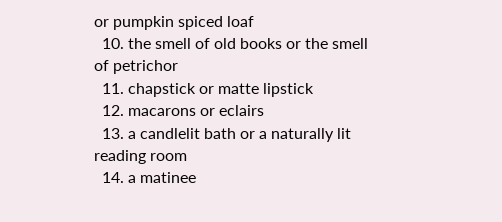or pumpkin spiced loaf
  10. the smell of old books or the smell of petrichor
  11. chapstick or matte lipstick
  12. macarons or eclairs
  13. a candlelit bath or a naturally lit reading room
  14. a matinee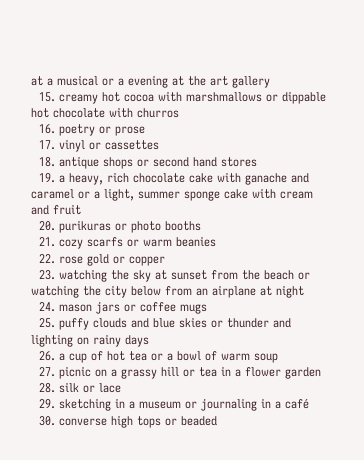at a musical or a evening at the art gallery
  15. creamy hot cocoa with marshmallows or dippable hot chocolate with churros
  16. poetry or prose
  17. vinyl or cassettes
  18. antique shops or second hand stores
  19. a heavy, rich chocolate cake with ganache and caramel or a light, summer sponge cake with cream and fruit
  20. purikuras or photo booths
  21. cozy scarfs or warm beanies
  22. rose gold or copper
  23. watching the sky at sunset from the beach or watching the city below from an airplane at night
  24. mason jars or coffee mugs
  25. puffy clouds and blue skies or thunder and lighting on rainy days
  26. a cup of hot tea or a bowl of warm soup
  27. picnic on a grassy hill or tea in a flower garden
  28. silk or lace
  29. sketching in a museum or journaling in a café
  30. converse high tops or beaded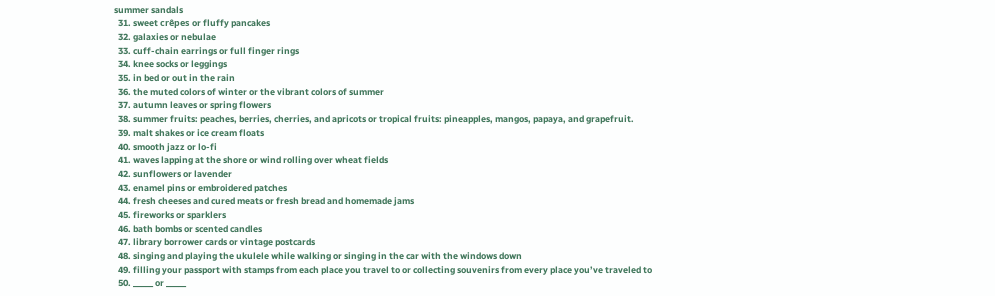summer sandals
  31. sweet crêpes or fluffy pancakes
  32. galaxies or nebulae
  33. cuff-chain earrings or full finger rings
  34. knee socks or leggings
  35. in bed or out in the rain
  36. the muted colors of winter or the vibrant colors of summer
  37. autumn leaves or spring flowers
  38. summer fruits: peaches, berries, cherries, and apricots or tropical fruits: pineapples, mangos, papaya, and grapefruit.
  39. malt shakes or ice cream floats
  40. smooth jazz or lo-fi
  41. waves lapping at the shore or wind rolling over wheat fields
  42. sunflowers or lavender
  43. enamel pins or embroidered patches
  44. fresh cheeses and cured meats or fresh bread and homemade jams
  45. fireworks or sparklers
  46. bath bombs or scented candles
  47. library borrower cards or vintage postcards
  48. singing and playing the ukulele while walking or singing in the car with the windows down
  49. filling your passport with stamps from each place you travel to or collecting souvenirs from every place you’ve traveled to
  50. _____ or _____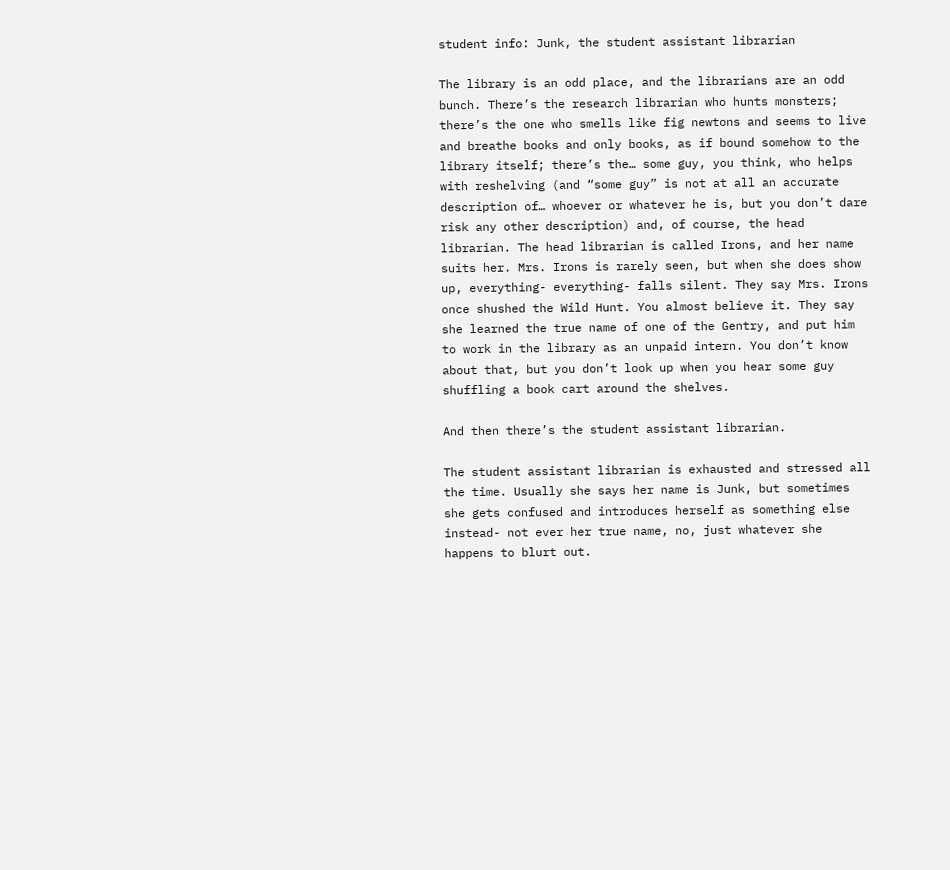student info: Junk, the student assistant librarian

The library is an odd place, and the librarians are an odd bunch. There’s the research librarian who hunts monsters; there’s the one who smells like fig newtons and seems to live and breathe books and only books, as if bound somehow to the library itself; there’s the… some guy, you think, who helps with reshelving (and “some guy” is not at all an accurate description of… whoever or whatever he is, but you don’t dare risk any other description) and, of course, the head librarian. The head librarian is called Irons, and her name suits her. Mrs. Irons is rarely seen, but when she does show up, everything- everything- falls silent. They say Mrs. Irons once shushed the Wild Hunt. You almost believe it. They say she learned the true name of one of the Gentry, and put him to work in the library as an unpaid intern. You don’t know about that, but you don’t look up when you hear some guy shuffling a book cart around the shelves.

And then there’s the student assistant librarian.

The student assistant librarian is exhausted and stressed all the time. Usually she says her name is Junk, but sometimes she gets confused and introduces herself as something else instead- not ever her true name, no, just whatever she happens to blurt out.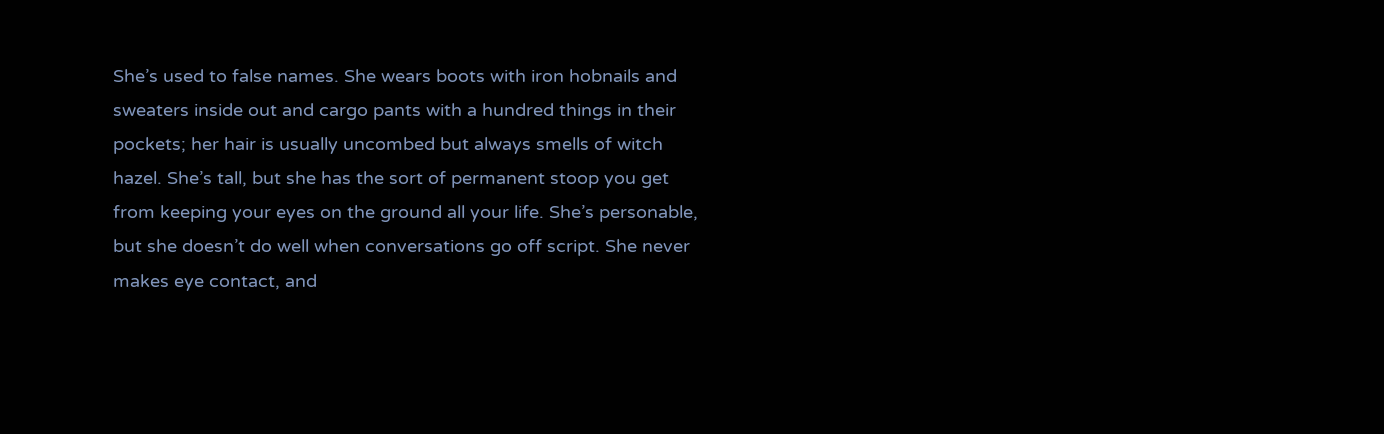She’s used to false names. She wears boots with iron hobnails and sweaters inside out and cargo pants with a hundred things in their pockets; her hair is usually uncombed but always smells of witch hazel. She’s tall, but she has the sort of permanent stoop you get from keeping your eyes on the ground all your life. She’s personable, but she doesn’t do well when conversations go off script. She never makes eye contact, and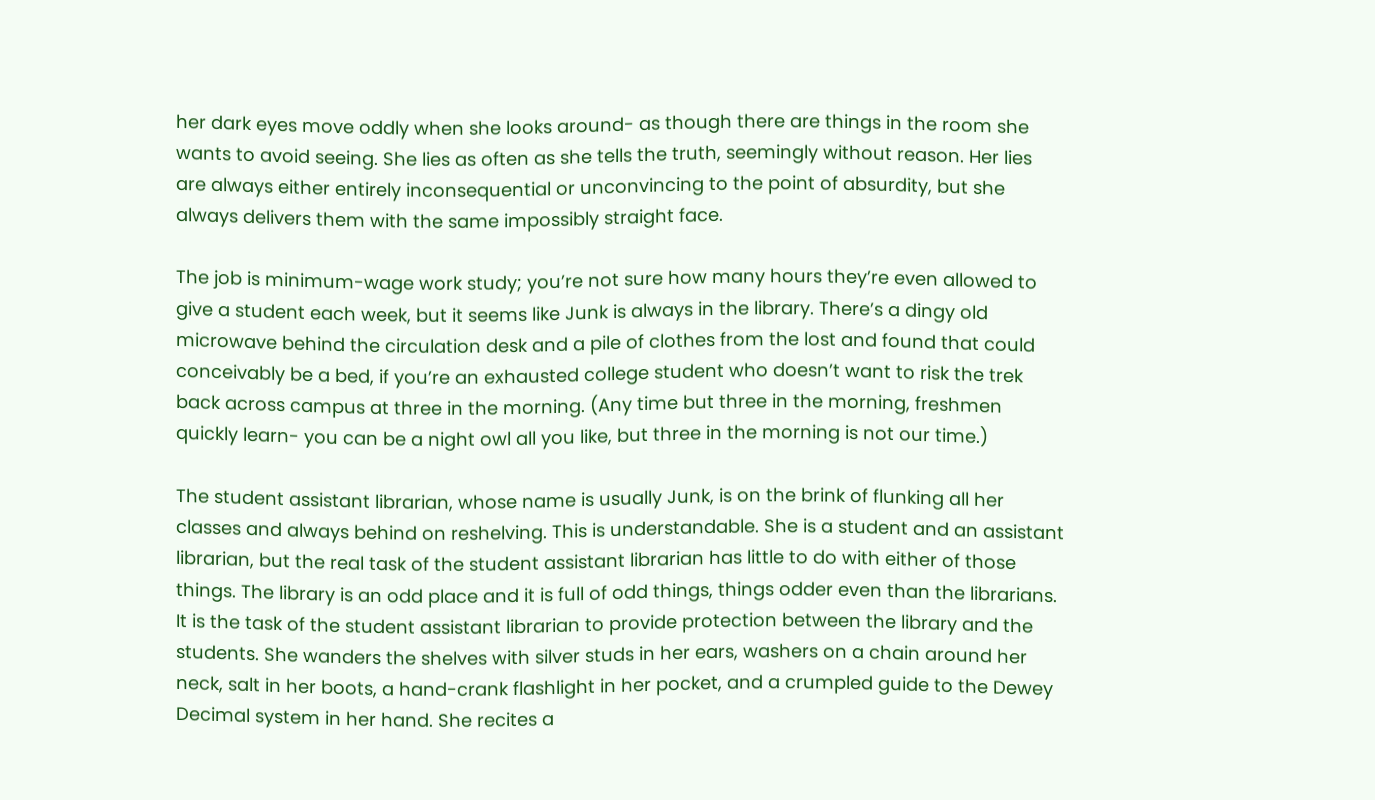her dark eyes move oddly when she looks around- as though there are things in the room she wants to avoid seeing. She lies as often as she tells the truth, seemingly without reason. Her lies are always either entirely inconsequential or unconvincing to the point of absurdity, but she always delivers them with the same impossibly straight face.

The job is minimum-wage work study; you’re not sure how many hours they’re even allowed to give a student each week, but it seems like Junk is always in the library. There’s a dingy old microwave behind the circulation desk and a pile of clothes from the lost and found that could conceivably be a bed, if you’re an exhausted college student who doesn’t want to risk the trek back across campus at three in the morning. (Any time but three in the morning, freshmen quickly learn- you can be a night owl all you like, but three in the morning is not our time.)

The student assistant librarian, whose name is usually Junk, is on the brink of flunking all her classes and always behind on reshelving. This is understandable. She is a student and an assistant librarian, but the real task of the student assistant librarian has little to do with either of those things. The library is an odd place and it is full of odd things, things odder even than the librarians. It is the task of the student assistant librarian to provide protection between the library and the students. She wanders the shelves with silver studs in her ears, washers on a chain around her neck, salt in her boots, a hand-crank flashlight in her pocket, and a crumpled guide to the Dewey Decimal system in her hand. She recites a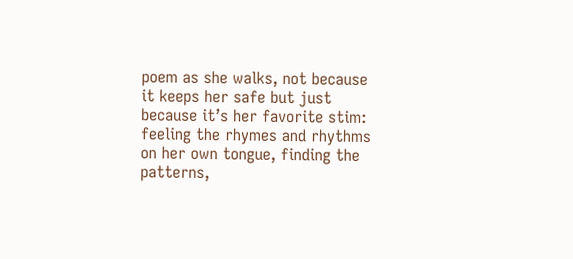poem as she walks, not because it keeps her safe but just because it’s her favorite stim: feeling the rhymes and rhythms on her own tongue, finding the patterns,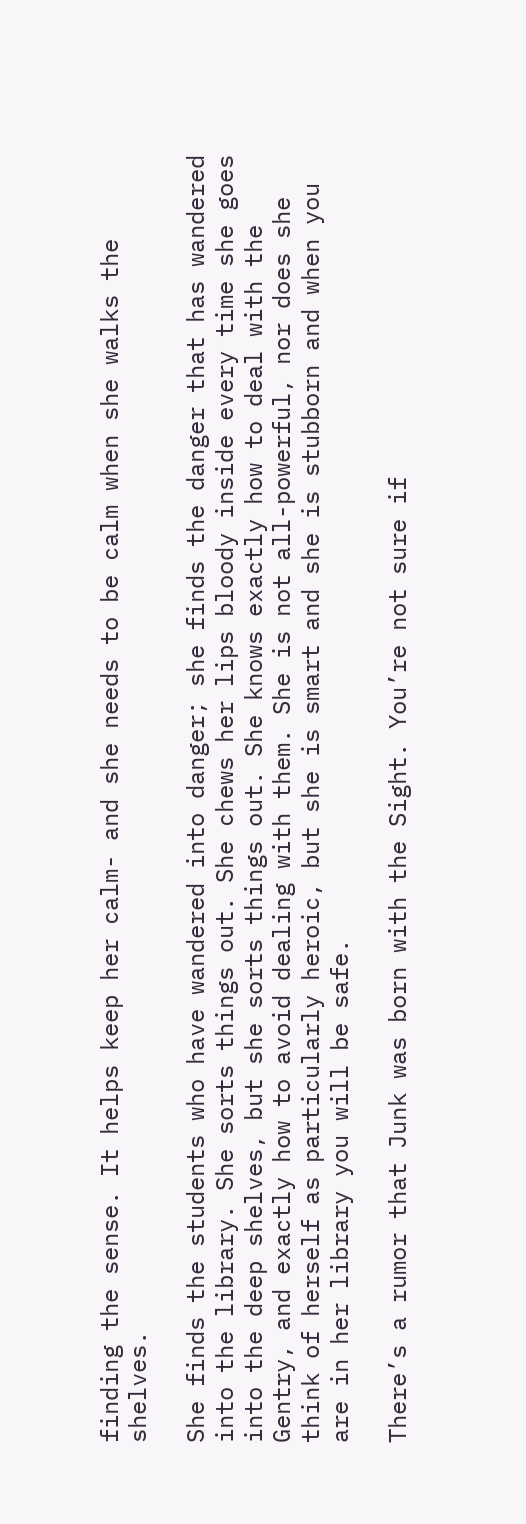finding the sense. It helps keep her calm- and she needs to be calm when she walks the shelves.

She finds the students who have wandered into danger; she finds the danger that has wandered into the library. She sorts things out. She chews her lips bloody inside every time she goes into the deep shelves, but she sorts things out. She knows exactly how to deal with the Gentry, and exactly how to avoid dealing with them. She is not all-powerful, nor does she think of herself as particularly heroic, but she is smart and she is stubborn and when you are in her library you will be safe.

There’s a rumor that Junk was born with the Sight. You’re not sure if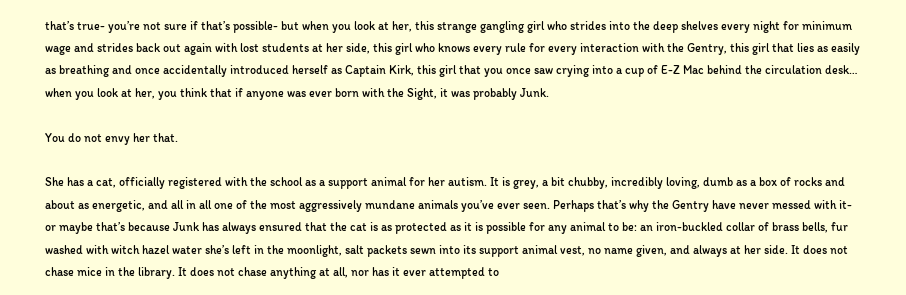that’s true- you’re not sure if that’s possible- but when you look at her, this strange gangling girl who strides into the deep shelves every night for minimum wage and strides back out again with lost students at her side, this girl who knows every rule for every interaction with the Gentry, this girl that lies as easily as breathing and once accidentally introduced herself as Captain Kirk, this girl that you once saw crying into a cup of E-Z Mac behind the circulation desk… when you look at her, you think that if anyone was ever born with the Sight, it was probably Junk.

You do not envy her that.

She has a cat, officially registered with the school as a support animal for her autism. It is grey, a bit chubby, incredibly loving, dumb as a box of rocks and about as energetic, and all in all one of the most aggressively mundane animals you’ve ever seen. Perhaps that’s why the Gentry have never messed with it- or maybe that’s because Junk has always ensured that the cat is as protected as it is possible for any animal to be: an iron-buckled collar of brass bells, fur washed with witch hazel water she’s left in the moonlight, salt packets sewn into its support animal vest, no name given, and always at her side. It does not chase mice in the library. It does not chase anything at all, nor has it ever attempted to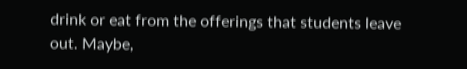drink or eat from the offerings that students leave out. Maybe,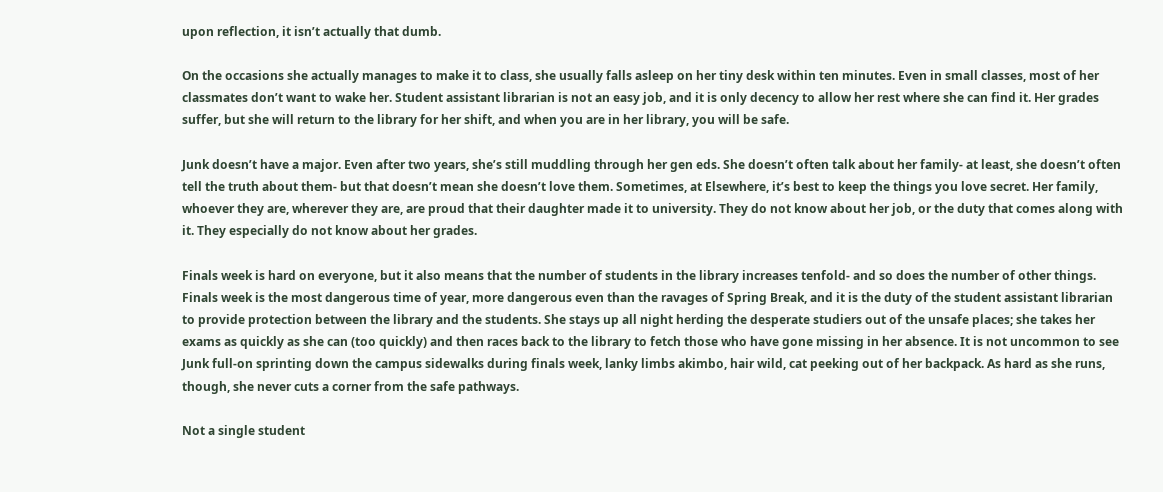upon reflection, it isn’t actually that dumb.

On the occasions she actually manages to make it to class, she usually falls asleep on her tiny desk within ten minutes. Even in small classes, most of her classmates don’t want to wake her. Student assistant librarian is not an easy job, and it is only decency to allow her rest where she can find it. Her grades suffer, but she will return to the library for her shift, and when you are in her library, you will be safe.

Junk doesn’t have a major. Even after two years, she’s still muddling through her gen eds. She doesn’t often talk about her family- at least, she doesn’t often tell the truth about them- but that doesn’t mean she doesn’t love them. Sometimes, at Elsewhere, it’s best to keep the things you love secret. Her family, whoever they are, wherever they are, are proud that their daughter made it to university. They do not know about her job, or the duty that comes along with it. They especially do not know about her grades.

Finals week is hard on everyone, but it also means that the number of students in the library increases tenfold- and so does the number of other things. Finals week is the most dangerous time of year, more dangerous even than the ravages of Spring Break, and it is the duty of the student assistant librarian to provide protection between the library and the students. She stays up all night herding the desperate studiers out of the unsafe places; she takes her exams as quickly as she can (too quickly) and then races back to the library to fetch those who have gone missing in her absence. It is not uncommon to see Junk full-on sprinting down the campus sidewalks during finals week, lanky limbs akimbo, hair wild, cat peeking out of her backpack. As hard as she runs, though, she never cuts a corner from the safe pathways.

Not a single student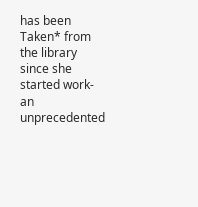has been Taken* from the library since she started work- an unprecedented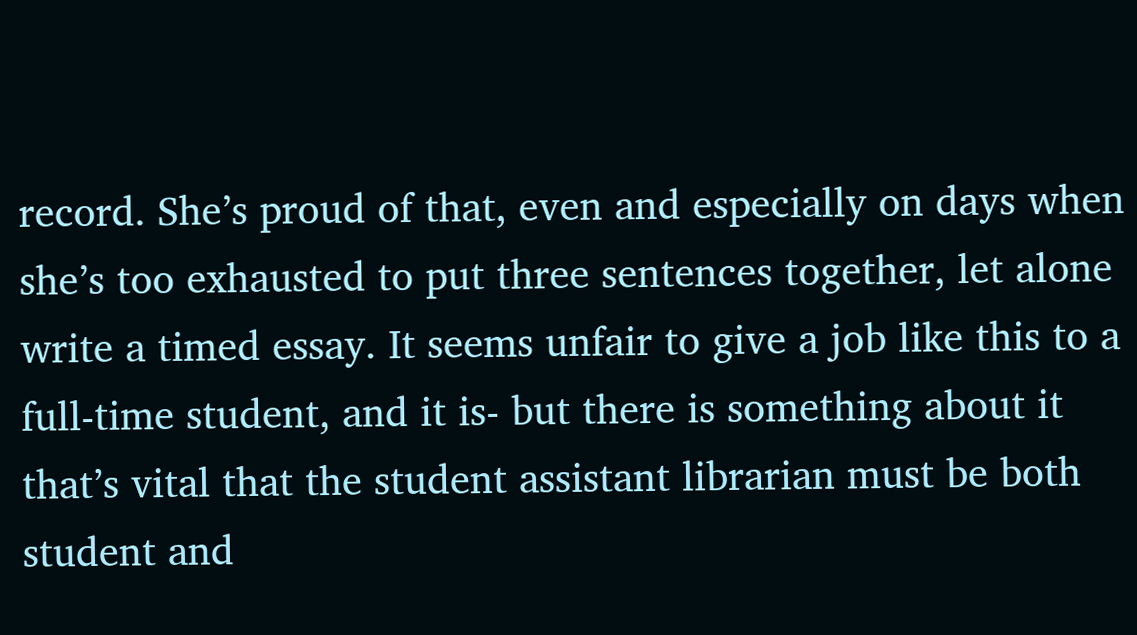record. She’s proud of that, even and especially on days when she’s too exhausted to put three sentences together, let alone write a timed essay. It seems unfair to give a job like this to a full-time student, and it is- but there is something about it that’s vital that the student assistant librarian must be both student and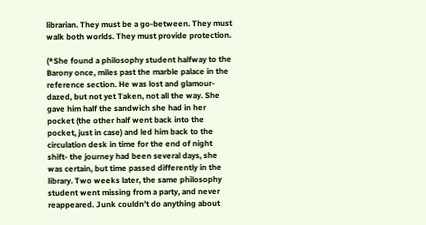librarian. They must be a go-between. They must walk both worlds. They must provide protection.

(*She found a philosophy student halfway to the Barony once, miles past the marble palace in the reference section. He was lost and glamour-dazed, but not yet Taken, not all the way. She gave him half the sandwich she had in her pocket (the other half went back into the pocket, just in case) and led him back to the circulation desk in time for the end of night shift- the journey had been several days, she was certain, but time passed differently in the library. Two weeks later, the same philosophy student went missing from a party, and never reappeared. Junk couldn’t do anything about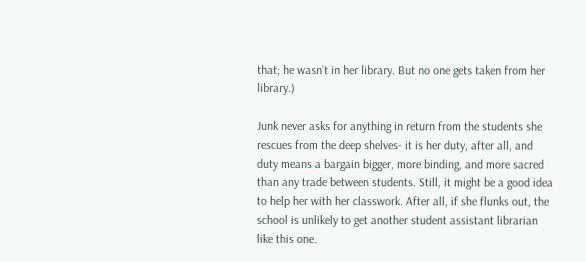that; he wasn’t in her library. But no one gets taken from her library.)

Junk never asks for anything in return from the students she rescues from the deep shelves- it is her duty, after all, and duty means a bargain bigger, more binding, and more sacred than any trade between students. Still, it might be a good idea to help her with her classwork. After all, if she flunks out, the school is unlikely to get another student assistant librarian like this one.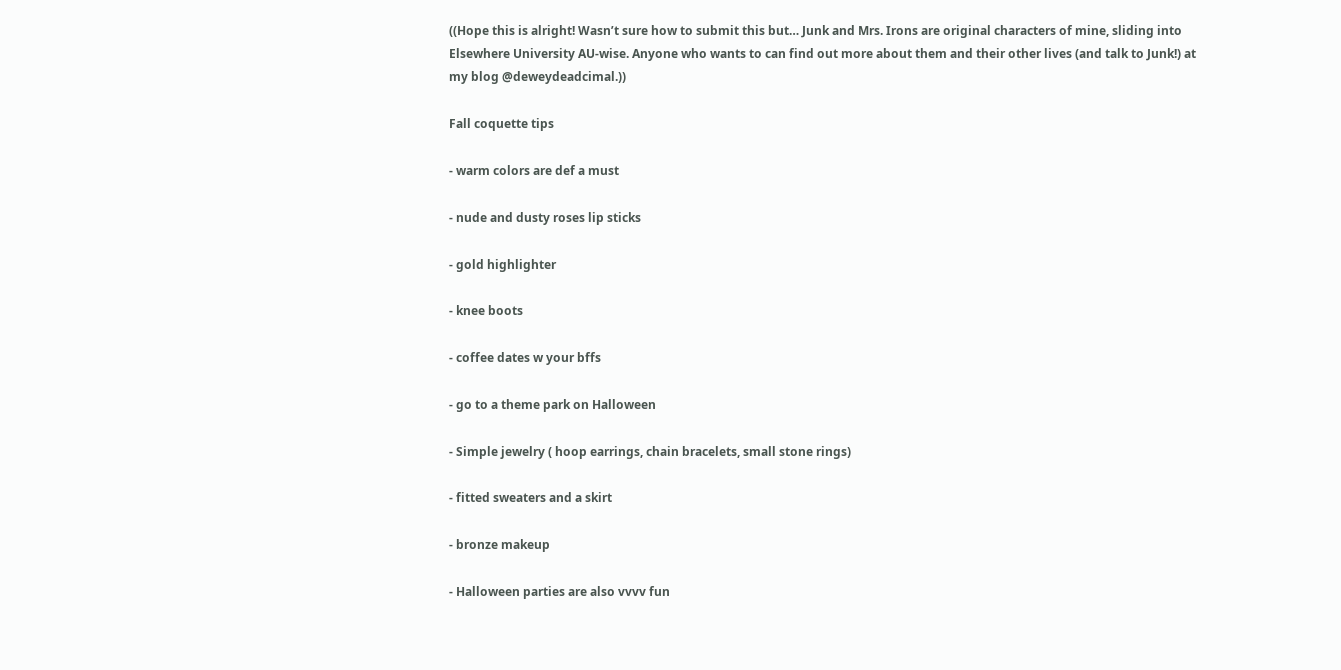((Hope this is alright! Wasn’t sure how to submit this but… Junk and Mrs. Irons are original characters of mine, sliding into Elsewhere University AU-wise. Anyone who wants to can find out more about them and their other lives (and talk to Junk!) at my blog @deweydeadcimal.))

Fall coquette tips

- warm colors are def a must

- nude and dusty roses lip sticks

- gold highlighter

- knee boots

- coffee dates w your bffs

- go to a theme park on Halloween

- Simple jewelry ( hoop earrings, chain bracelets, small stone rings)

- fitted sweaters and a skirt

- bronze makeup

- Halloween parties are also vvvv fun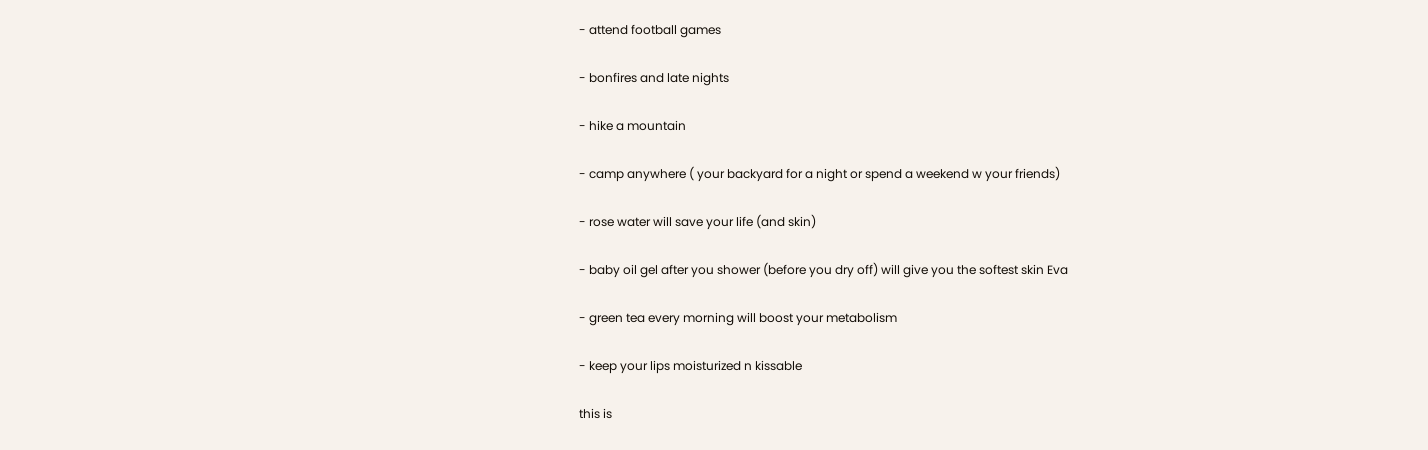- attend football games

- bonfires and late nights

- hike a mountain

- camp anywhere ( your backyard for a night or spend a weekend w your friends)

- rose water will save your life (and skin)

- baby oil gel after you shower (before you dry off) will give you the softest skin Eva

- green tea every morning will boost your metabolism

- keep your lips moisturized n kissable

this is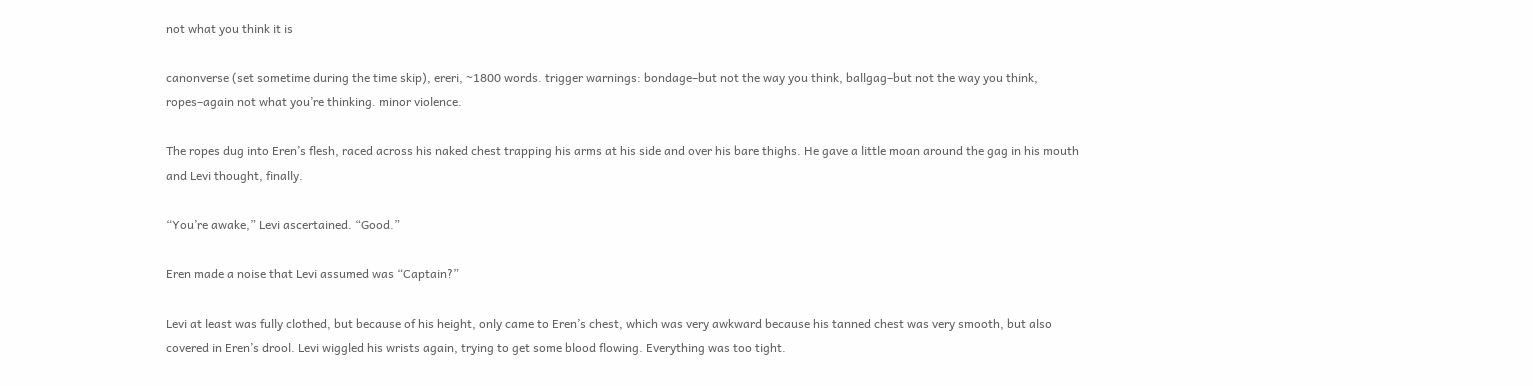not what you think it is

canonverse (set sometime during the time skip), ereri, ~1800 words. trigger warnings: bondage–but not the way you think, ballgag–but not the way you think, ropes–again not what you’re thinking. minor violence.

The ropes dug into Eren’s flesh, raced across his naked chest trapping his arms at his side and over his bare thighs. He gave a little moan around the gag in his mouth and Levi thought, finally.

“You’re awake,” Levi ascertained. “Good.”

Eren made a noise that Levi assumed was “Captain?”

Levi at least was fully clothed, but because of his height, only came to Eren’s chest, which was very awkward because his tanned chest was very smooth, but also covered in Eren’s drool. Levi wiggled his wrists again, trying to get some blood flowing. Everything was too tight.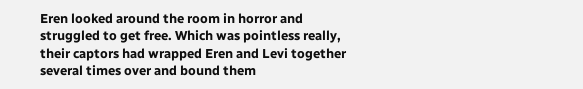Eren looked around the room in horror and struggled to get free. Which was pointless really, their captors had wrapped Eren and Levi together several times over and bound them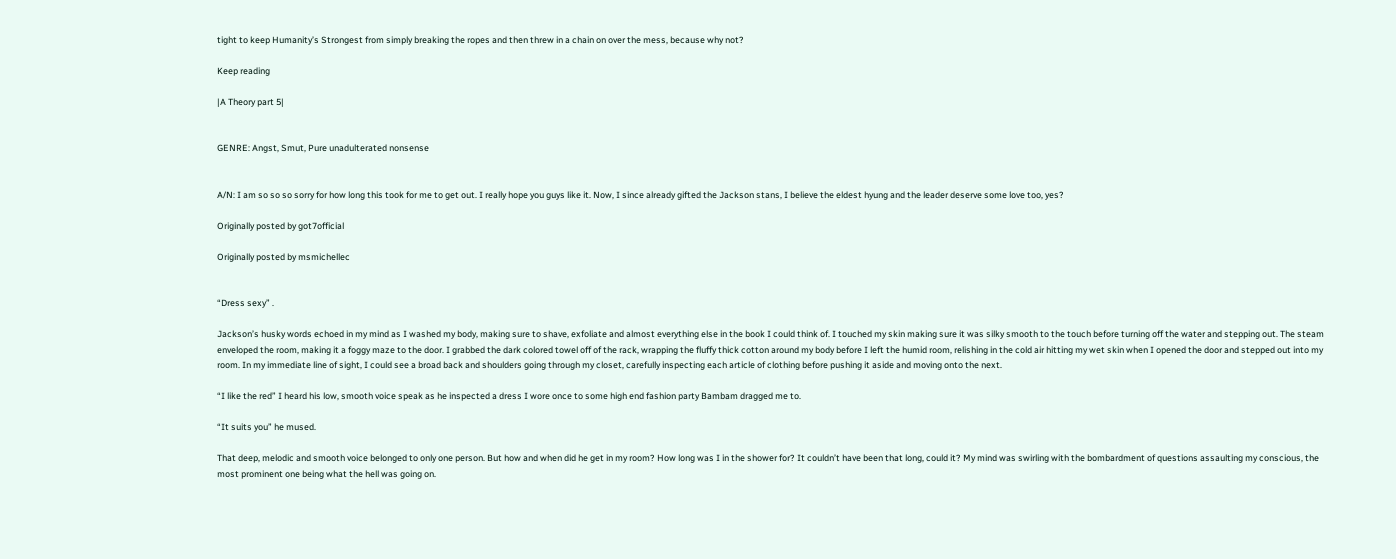tight to keep Humanity’s Strongest from simply breaking the ropes and then threw in a chain on over the mess, because why not?

Keep reading

|A Theory part 5|


GENRE: Angst, Smut, Pure unadulterated nonsense


A/N: I am so so so sorry for how long this took for me to get out. I really hope you guys like it. Now, I since already gifted the Jackson stans, I believe the eldest hyung and the leader deserve some love too, yes?

Originally posted by got7official

Originally posted by msmichellec


“Dress sexy” .

Jackson’s husky words echoed in my mind as I washed my body, making sure to shave, exfoliate and almost everything else in the book I could think of. I touched my skin making sure it was silky smooth to the touch before turning off the water and stepping out. The steam enveloped the room, making it a foggy maze to the door. I grabbed the dark colored towel off of the rack, wrapping the fluffy thick cotton around my body before I left the humid room, relishing in the cold air hitting my wet skin when I opened the door and stepped out into my room. In my immediate line of sight, I could see a broad back and shoulders going through my closet, carefully inspecting each article of clothing before pushing it aside and moving onto the next.

“I like the red” I heard his low, smooth voice speak as he inspected a dress I wore once to some high end fashion party Bambam dragged me to.

“It suits you” he mused.

That deep, melodic and smooth voice belonged to only one person. But how and when did he get in my room? How long was I in the shower for? It couldn’t have been that long, could it? My mind was swirling with the bombardment of questions assaulting my conscious, the most prominent one being what the hell was going on.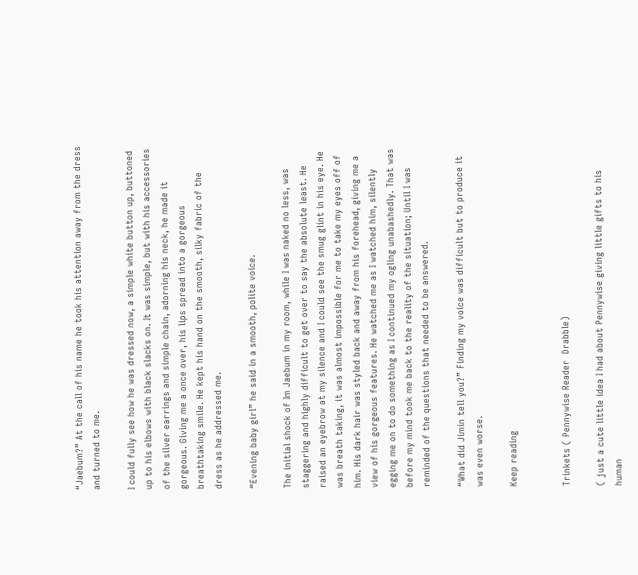“Jaebum?” At the call of his name he took his attention away from the dress and turned to me.

I could fully see how he was dressed now, a simple white button up, buttoned up to his elbows with black slacks on. It was simple, but with his accessories of the silver earrings and simple chain, adorning his neck, he made it gorgeous. Giving me a once over, his lips spread into a gorgeous breathtaking smile. He kept his hand on the smooth, silky fabric of the dress as he addressed me.

“Evening baby girl” he said in a smooth, polite voice.

The initial shock of Im Jaebum in my room, while I was naked no less, was staggering and highly difficult to get over to say the absolute least. He raised an eyebrow at my silence and I could see the smug glint in his eye. He was breath taking, it was almost impossible for me to take my eyes off of him. His dark hair was styled back and away from his forehead, giving me a view of his gorgeous features. He watched me as I watched him, silently egging me on to do something as I continued my ogling unabashedly. That was before my mind took me back to the reality of the situation; Until I was reminded of the questions that needed to be answered.

“What did Jimin tell you?” Finding my voice was difficult but to produce it was even worse.

Keep reading


Trinkets ( Pennywise Reader  Drabble)

( just a cute little idea I had about Pennywise giving little gifts to his human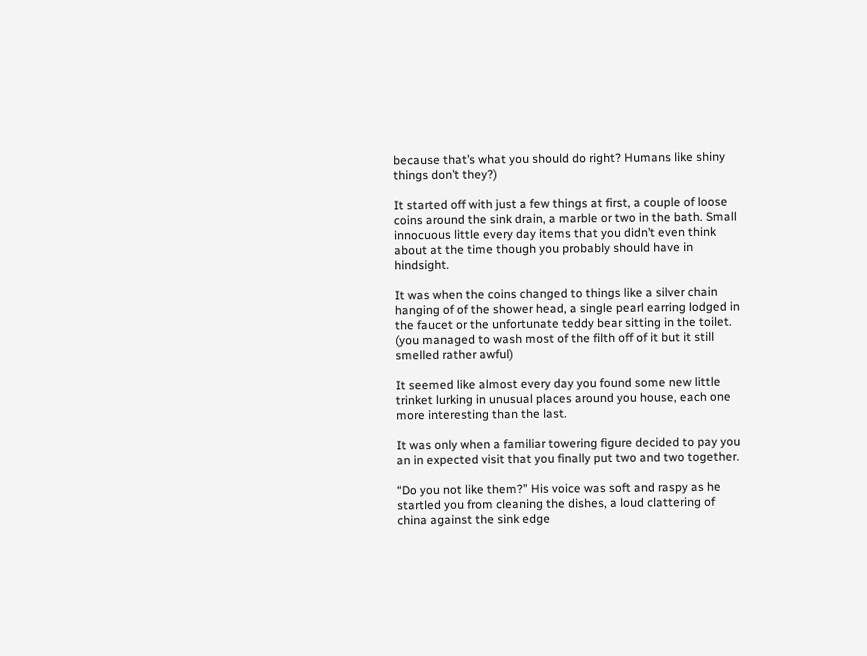because that’s what you should do right? Humans like shiny things don’t they?)

It started off with just a few things at first, a couple of loose coins around the sink drain, a marble or two in the bath. Small innocuous little every day items that you didn’t even think about at the time though you probably should have in hindsight.

It was when the coins changed to things like a silver chain hanging of of the shower head, a single pearl earring lodged in the faucet or the unfortunate teddy bear sitting in the toilet. (you managed to wash most of the filth off of it but it still smelled rather awful)

It seemed like almost every day you found some new little trinket lurking in unusual places around you house, each one more interesting than the last.

It was only when a familiar towering figure decided to pay you an in expected visit that you finally put two and two together.

“Do you not like them?” His voice was soft and raspy as he startled you from cleaning the dishes, a loud clattering of china against the sink edge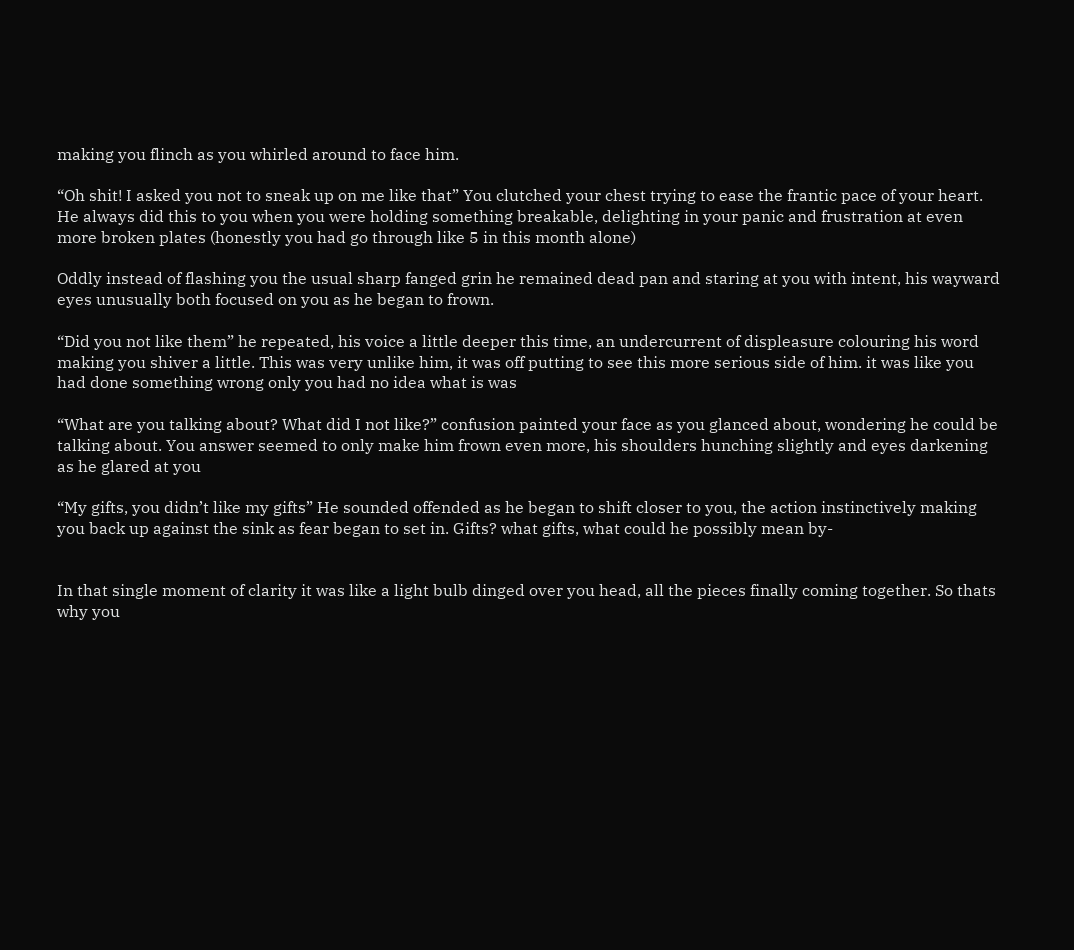making you flinch as you whirled around to face him.

“Oh shit! I asked you not to sneak up on me like that” You clutched your chest trying to ease the frantic pace of your heart. He always did this to you when you were holding something breakable, delighting in your panic and frustration at even more broken plates (honestly you had go through like 5 in this month alone)

Oddly instead of flashing you the usual sharp fanged grin he remained dead pan and staring at you with intent, his wayward eyes unusually both focused on you as he began to frown.

“Did you not like them” he repeated, his voice a little deeper this time, an undercurrent of displeasure colouring his word making you shiver a little. This was very unlike him, it was off putting to see this more serious side of him. it was like you had done something wrong only you had no idea what is was

“What are you talking about? What did I not like?” confusion painted your face as you glanced about, wondering he could be talking about. You answer seemed to only make him frown even more, his shoulders hunching slightly and eyes darkening as he glared at you

“My gifts, you didn’t like my gifts” He sounded offended as he began to shift closer to you, the action instinctively making you back up against the sink as fear began to set in. Gifts? what gifts, what could he possibly mean by-


In that single moment of clarity it was like a light bulb dinged over you head, all the pieces finally coming together. So thats why you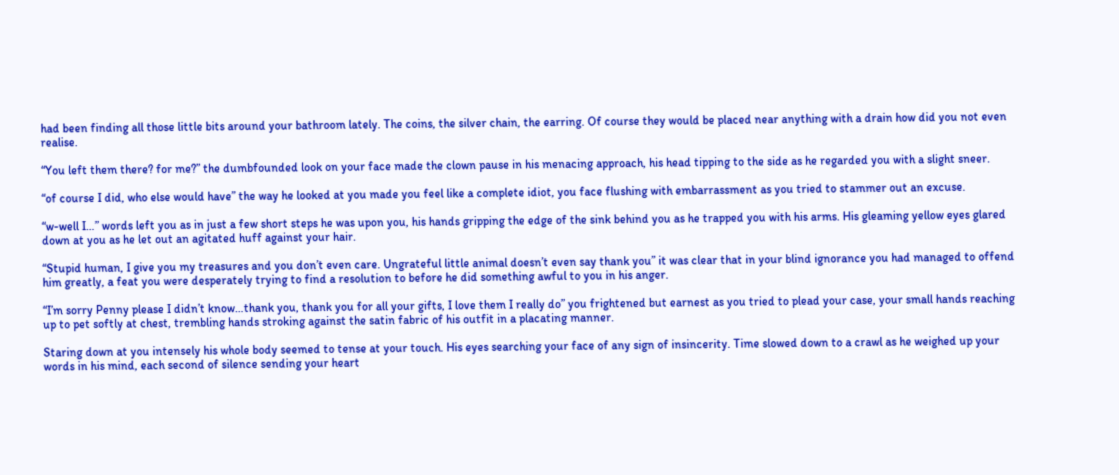had been finding all those little bits around your bathroom lately. The coins, the silver chain, the earring. Of course they would be placed near anything with a drain how did you not even realise.

“You left them there? for me?” the dumbfounded look on your face made the clown pause in his menacing approach, his head tipping to the side as he regarded you with a slight sneer.

“of course I did, who else would have” the way he looked at you made you feel like a complete idiot, you face flushing with embarrassment as you tried to stammer out an excuse.

“w-well I…” words left you as in just a few short steps he was upon you, his hands gripping the edge of the sink behind you as he trapped you with his arms. His gleaming yellow eyes glared down at you as he let out an agitated huff against your hair.

“Stupid human, I give you my treasures and you don’t even care. Ungrateful little animal doesn’t even say thank you” it was clear that in your blind ignorance you had managed to offend him greatly, a feat you were desperately trying to find a resolution to before he did something awful to you in his anger.

“I’m sorry Penny please I didn’t know…thank you, thank you for all your gifts, I love them I really do” you frightened but earnest as you tried to plead your case, your small hands reaching up to pet softly at chest, trembling hands stroking against the satin fabric of his outfit in a placating manner.

Staring down at you intensely his whole body seemed to tense at your touch. His eyes searching your face of any sign of insincerity. Time slowed down to a crawl as he weighed up your words in his mind, each second of silence sending your heart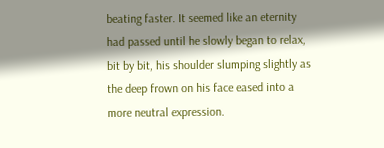beating faster. It seemed like an eternity had passed until he slowly began to relax, bit by bit, his shoulder slumping slightly as the deep frown on his face eased into a more neutral expression.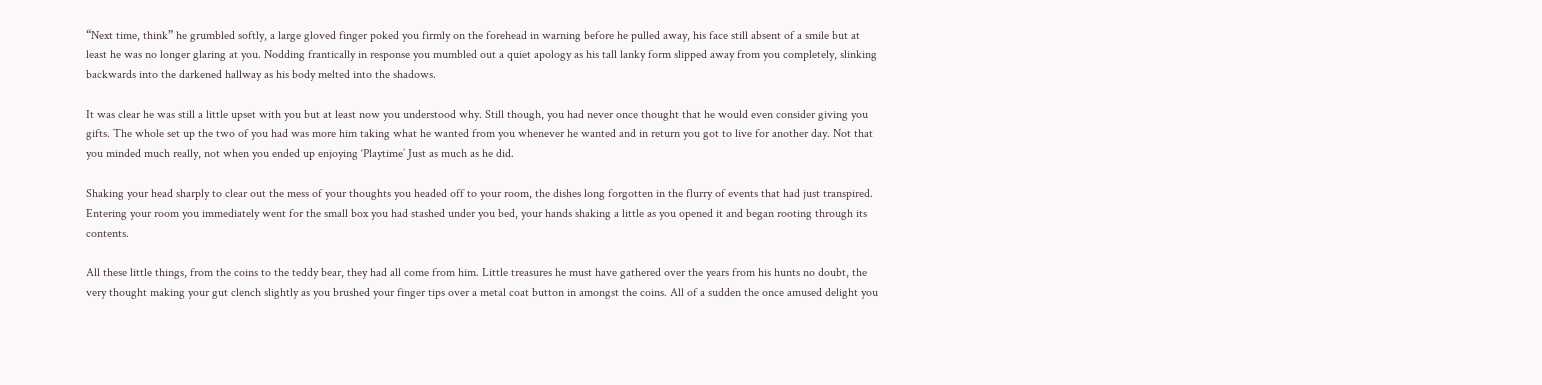“Next time, think” he grumbled softly, a large gloved finger poked you firmly on the forehead in warning before he pulled away, his face still absent of a smile but at least he was no longer glaring at you. Nodding frantically in response you mumbled out a quiet apology as his tall lanky form slipped away from you completely, slinking backwards into the darkened hallway as his body melted into the shadows.

It was clear he was still a little upset with you but at least now you understood why. Still though, you had never once thought that he would even consider giving you gifts. The whole set up the two of you had was more him taking what he wanted from you whenever he wanted and in return you got to live for another day. Not that you minded much really, not when you ended up enjoying ‘Playtime’ Just as much as he did.

Shaking your head sharply to clear out the mess of your thoughts you headed off to your room, the dishes long forgotten in the flurry of events that had just transpired. Entering your room you immediately went for the small box you had stashed under you bed, your hands shaking a little as you opened it and began rooting through its contents.

All these little things, from the coins to the teddy bear, they had all come from him. Little treasures he must have gathered over the years from his hunts no doubt, the very thought making your gut clench slightly as you brushed your finger tips over a metal coat button in amongst the coins. All of a sudden the once amused delight you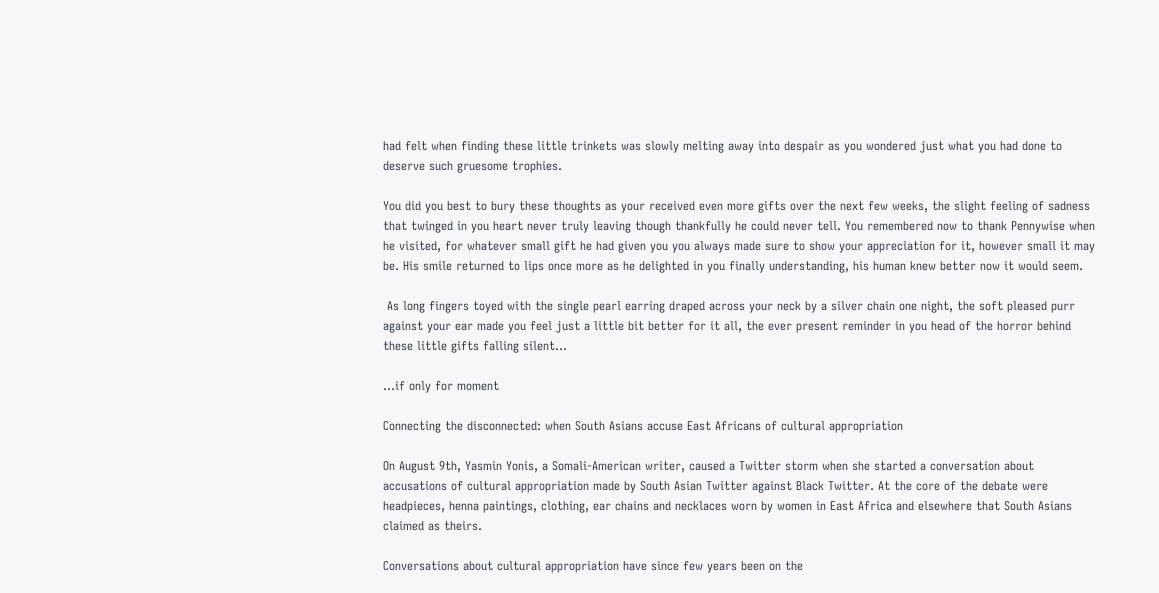had felt when finding these little trinkets was slowly melting away into despair as you wondered just what you had done to deserve such gruesome trophies.

You did you best to bury these thoughts as your received even more gifts over the next few weeks, the slight feeling of sadness that twinged in you heart never truly leaving though thankfully he could never tell. You remembered now to thank Pennywise when he visited, for whatever small gift he had given you you always made sure to show your appreciation for it, however small it may be. His smile returned to lips once more as he delighted in you finally understanding, his human knew better now it would seem.

 As long fingers toyed with the single pearl earring draped across your neck by a silver chain one night, the soft pleased purr against your ear made you feel just a little bit better for it all, the ever present reminder in you head of the horror behind these little gifts falling silent…

…if only for moment

Connecting the disconnected: when South Asians accuse East Africans of cultural appropriation

On August 9th, Yasmin Yonis, a Somali-American writer, caused a Twitter storm when she started a conversation about accusations of cultural appropriation made by South Asian Twitter against Black Twitter. At the core of the debate were headpieces, henna paintings, clothing, ear chains and necklaces worn by women in East Africa and elsewhere that South Asians claimed as theirs.

Conversations about cultural appropriation have since few years been on the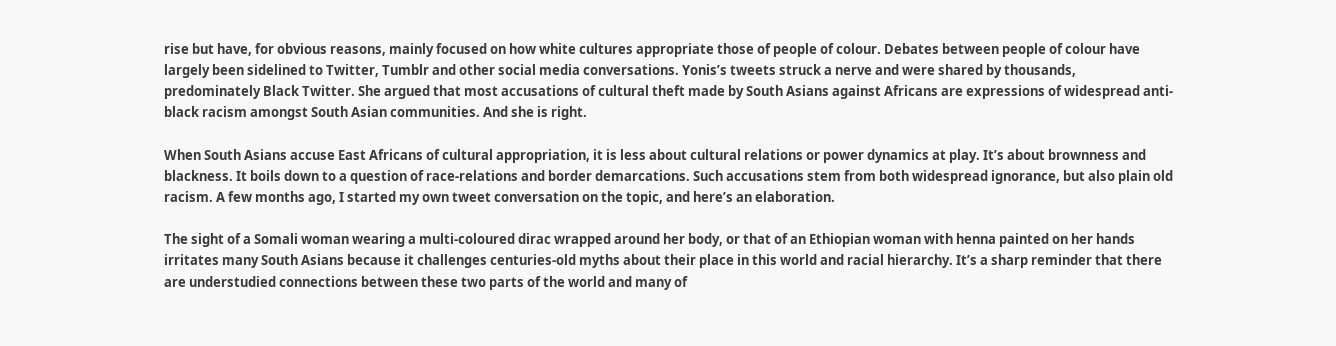rise but have, for obvious reasons, mainly focused on how white cultures appropriate those of people of colour. Debates between people of colour have largely been sidelined to Twitter, Tumblr and other social media conversations. Yonis’s tweets struck a nerve and were shared by thousands, predominately Black Twitter. She argued that most accusations of cultural theft made by South Asians against Africans are expressions of widespread anti-black racism amongst South Asian communities. And she is right.

When South Asians accuse East Africans of cultural appropriation, it is less about cultural relations or power dynamics at play. It’s about brownness and blackness. It boils down to a question of race-relations and border demarcations. Such accusations stem from both widespread ignorance, but also plain old racism. A few months ago, I started my own tweet conversation on the topic, and here’s an elaboration.

The sight of a Somali woman wearing a multi-coloured dirac wrapped around her body, or that of an Ethiopian woman with henna painted on her hands irritates many South Asians because it challenges centuries-old myths about their place in this world and racial hierarchy. It’s a sharp reminder that there are understudied connections between these two parts of the world and many of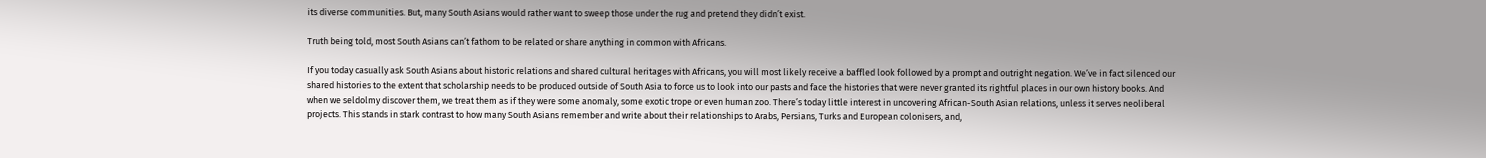its diverse communities. But, many South Asians would rather want to sweep those under the rug and pretend they didn’t exist.

Truth being told, most South Asians can’t fathom to be related or share anything in common with Africans.

If you today casually ask South Asians about historic relations and shared cultural heritages with Africans, you will most likely receive a baffled look followed by a prompt and outright negation. We’ve in fact silenced our shared histories to the extent that scholarship needs to be produced outside of South Asia to force us to look into our pasts and face the histories that were never granted its rightful places in our own history books. And when we seldolmy discover them, we treat them as if they were some anomaly, some exotic trope or even human zoo. There’s today little interest in uncovering African-South Asian relations, unless it serves neoliberal projects. This stands in stark contrast to how many South Asians remember and write about their relationships to Arabs, Persians, Turks and European colonisers, and,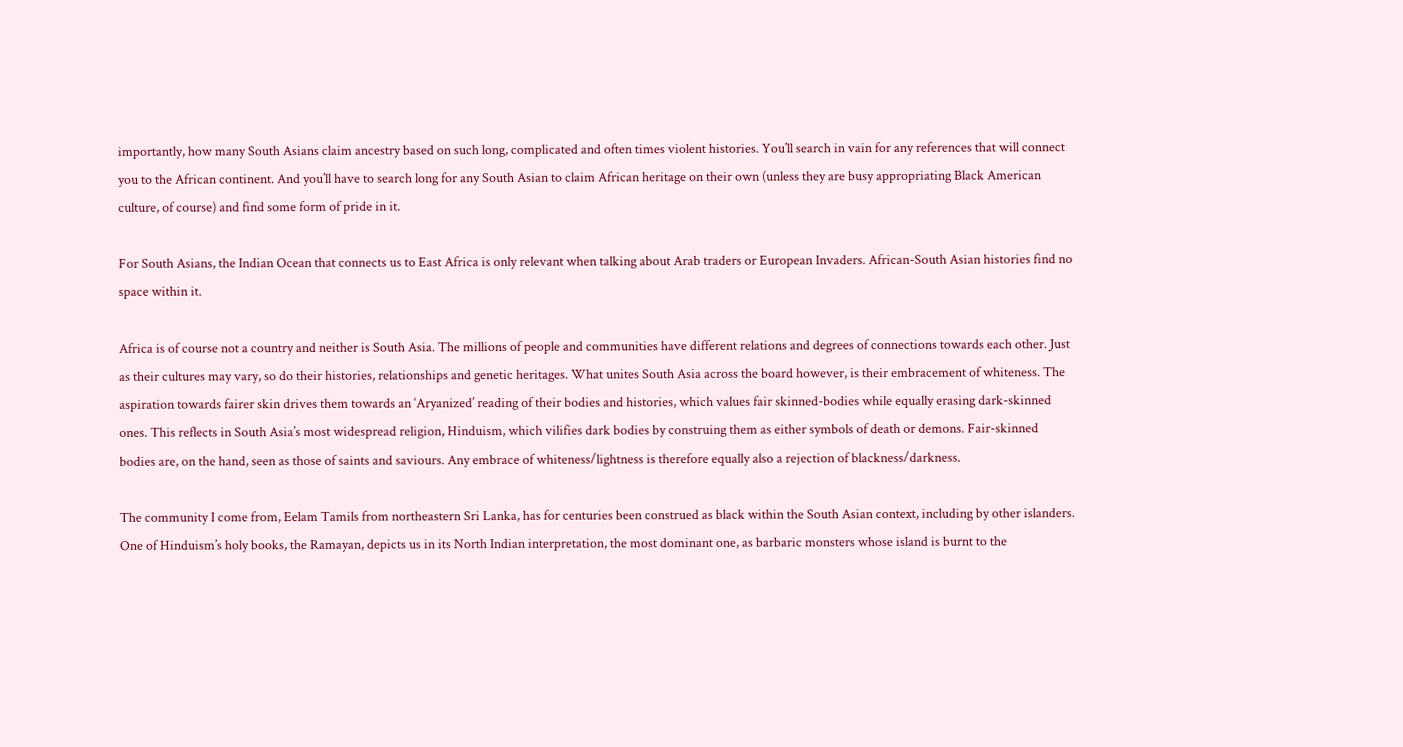importantly, how many South Asians claim ancestry based on such long, complicated and often times violent histories. You’ll search in vain for any references that will connect you to the African continent. And you’ll have to search long for any South Asian to claim African heritage on their own (unless they are busy appropriating Black American culture, of course) and find some form of pride in it.

For South Asians, the Indian Ocean that connects us to East Africa is only relevant when talking about Arab traders or European Invaders. African-South Asian histories find no space within it.

Africa is of course not a country and neither is South Asia. The millions of people and communities have different relations and degrees of connections towards each other. Just as their cultures may vary, so do their histories, relationships and genetic heritages. What unites South Asia across the board however, is their embracement of whiteness. The aspiration towards fairer skin drives them towards an ‘Aryanized’ reading of their bodies and histories, which values fair skinned-bodies while equally erasing dark-skinned ones. This reflects in South Asia’s most widespread religion, Hinduism, which vilifies dark bodies by construing them as either symbols of death or demons. Fair-skinned bodies are, on the hand, seen as those of saints and saviours. Any embrace of whiteness/lightness is therefore equally also a rejection of blackness/darkness.

The community I come from, Eelam Tamils from northeastern Sri Lanka, has for centuries been construed as black within the South Asian context, including by other islanders. One of Hinduism’s holy books, the Ramayan, depicts us in its North Indian interpretation, the most dominant one, as barbaric monsters whose island is burnt to the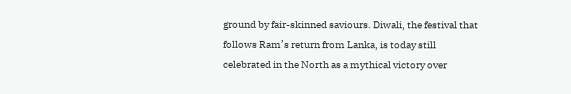ground by fair-skinned saviours. Diwali, the festival that follows Ram’s return from Lanka, is today still celebrated in the North as a mythical victory over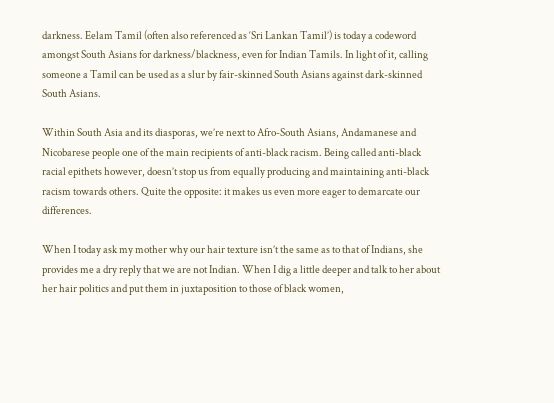darkness. Eelam Tamil (often also referenced as ‘Sri Lankan Tamil’) is today a codeword amongst South Asians for darkness/blackness, even for Indian Tamils. In light of it, calling someone a Tamil can be used as a slur by fair-skinned South Asians against dark-skinned South Asians.

Within South Asia and its diasporas, we’re next to Afro-South Asians, Andamanese and Nicobarese people one of the main recipients of anti-black racism. Being called anti-black racial epithets however, doesn’t stop us from equally producing and maintaining anti-black racism towards others. Quite the opposite: it makes us even more eager to demarcate our differences.

When I today ask my mother why our hair texture isn’t the same as to that of Indians, she provides me a dry reply that we are not Indian. When I dig a little deeper and talk to her about her hair politics and put them in juxtaposition to those of black women,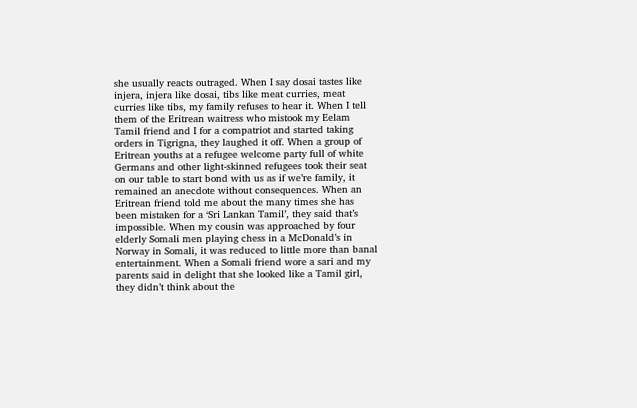she usually reacts outraged. When I say dosai tastes like injera, injera like dosai, tibs like meat curries, meat curries like tibs, my family refuses to hear it. When I tell them of the Eritrean waitress who mistook my Eelam Tamil friend and I for a compatriot and started taking orders in Tigrigna, they laughed it off. When a group of Eritrean youths at a refugee welcome party full of white Germans and other light-skinned refugees took their seat on our table to start bond with us as if we’re family, it remained an anecdote without consequences. When an Eritrean friend told me about the many times she has been mistaken for a ‘Sri Lankan Tamil’, they said that’s impossible. When my cousin was approached by four elderly Somali men playing chess in a McDonald’s in Norway in Somali, it was reduced to little more than banal entertainment. When a Somali friend wore a sari and my parents said in delight that she looked like a Tamil girl, they didn’t think about the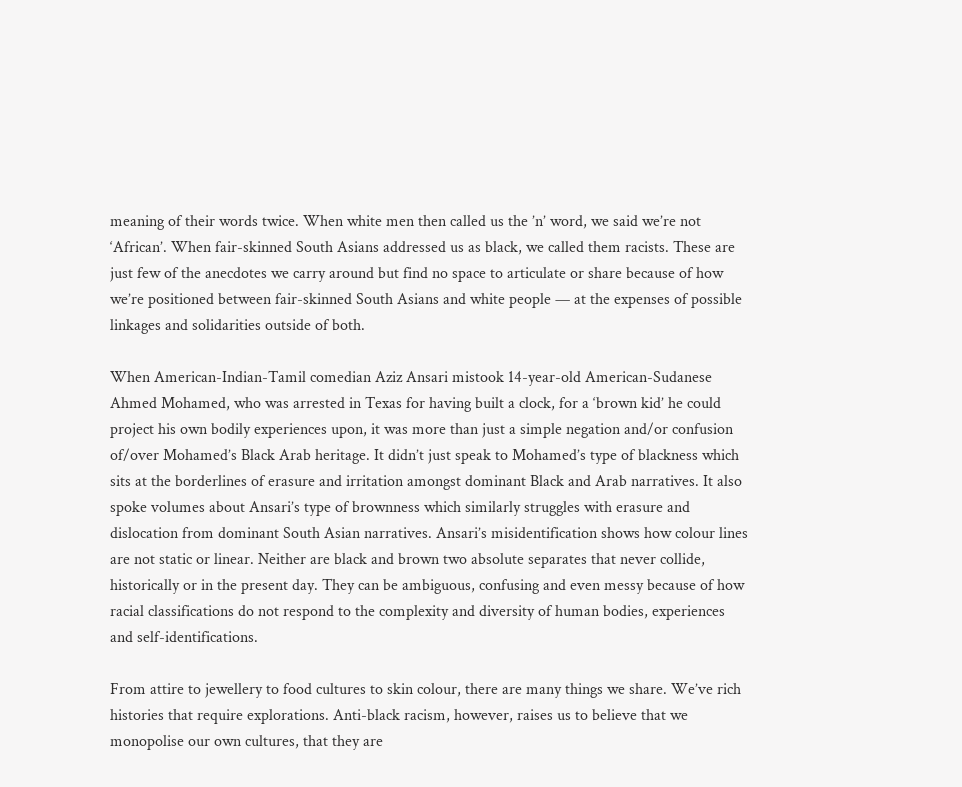meaning of their words twice. When white men then called us the ’n’ word, we said we’re not ‘African’. When fair-skinned South Asians addressed us as black, we called them racists. These are just few of the anecdotes we carry around but find no space to articulate or share because of how we’re positioned between fair-skinned South Asians and white people — at the expenses of possible linkages and solidarities outside of both.

When American-Indian-Tamil comedian Aziz Ansari mistook 14-year-old American-Sudanese Ahmed Mohamed, who was arrested in Texas for having built a clock, for a ‘brown kid’ he could project his own bodily experiences upon, it was more than just a simple negation and/or confusion of/over Mohamed’s Black Arab heritage. It didn’t just speak to Mohamed’s type of blackness which sits at the borderlines of erasure and irritation amongst dominant Black and Arab narratives. It also spoke volumes about Ansari’s type of brownness which similarly struggles with erasure and dislocation from dominant South Asian narratives. Ansari’s misidentification shows how colour lines are not static or linear. Neither are black and brown two absolute separates that never collide, historically or in the present day. They can be ambiguous, confusing and even messy because of how racial classifications do not respond to the complexity and diversity of human bodies, experiences and self-identifications.

From attire to jewellery to food cultures to skin colour, there are many things we share. We’ve rich histories that require explorations. Anti-black racism, however, raises us to believe that we monopolise our own cultures, that they are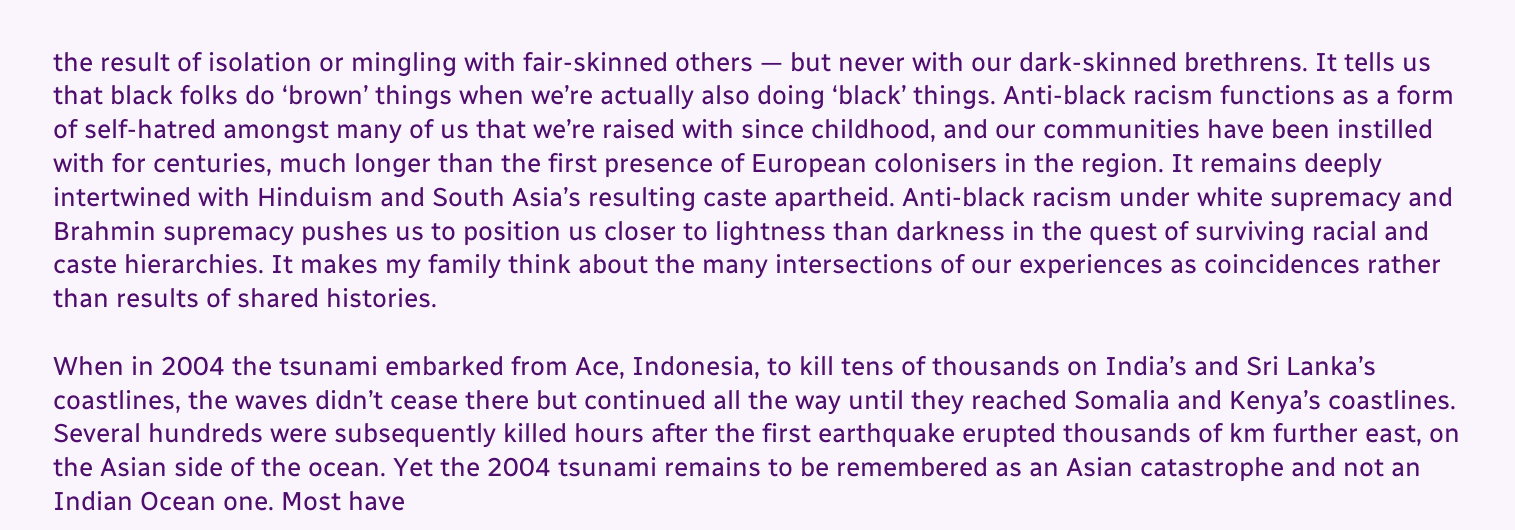the result of isolation or mingling with fair-skinned others — but never with our dark-skinned brethrens. It tells us that black folks do ‘brown’ things when we’re actually also doing ‘black’ things. Anti-black racism functions as a form of self-hatred amongst many of us that we’re raised with since childhood, and our communities have been instilled with for centuries, much longer than the first presence of European colonisers in the region. It remains deeply intertwined with Hinduism and South Asia’s resulting caste apartheid. Anti-black racism under white supremacy and Brahmin supremacy pushes us to position us closer to lightness than darkness in the quest of surviving racial and caste hierarchies. It makes my family think about the many intersections of our experiences as coincidences rather than results of shared histories.

When in 2004 the tsunami embarked from Ace, Indonesia, to kill tens of thousands on India’s and Sri Lanka’s coastlines, the waves didn’t cease there but continued all the way until they reached Somalia and Kenya’s coastlines. Several hundreds were subsequently killed hours after the first earthquake erupted thousands of km further east, on the Asian side of the ocean. Yet the 2004 tsunami remains to be remembered as an Asian catastrophe and not an Indian Ocean one. Most have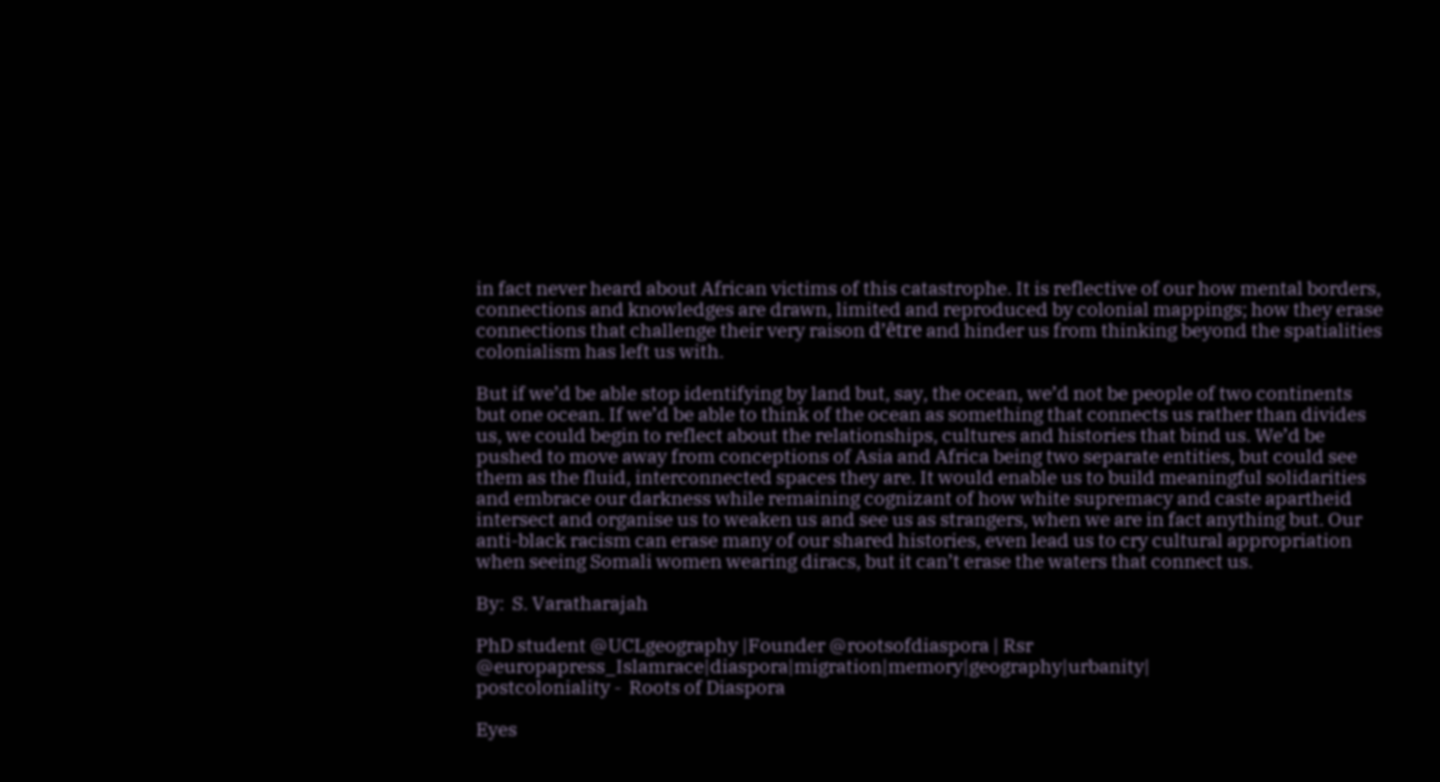in fact never heard about African victims of this catastrophe. It is reflective of our how mental borders, connections and knowledges are drawn, limited and reproduced by colonial mappings; how they erase connections that challenge their very raison d’être and hinder us from thinking beyond the spatialities colonialism has left us with.

But if we’d be able stop identifying by land but, say, the ocean, we’d not be people of two continents but one ocean. If we’d be able to think of the ocean as something that connects us rather than divides us, we could begin to reflect about the relationships, cultures and histories that bind us. We’d be pushed to move away from conceptions of Asia and Africa being two separate entities, but could see them as the fluid, interconnected spaces they are. It would enable us to build meaningful solidarities and embrace our darkness while remaining cognizant of how white supremacy and caste apartheid intersect and organise us to weaken us and see us as strangers, when we are in fact anything but. Our anti-black racism can erase many of our shared histories, even lead us to cry cultural appropriation when seeing Somali women wearing diracs, but it can’t erase the waters that connect us.

By:  S. Varatharajah

PhD student @UCLgeography |Founder @rootsofdiaspora | Rsr @europapress_Islamrace|diaspora|migration|memory|geography|urbanity|
postcoloniality -  Roots of Diaspora

Eyes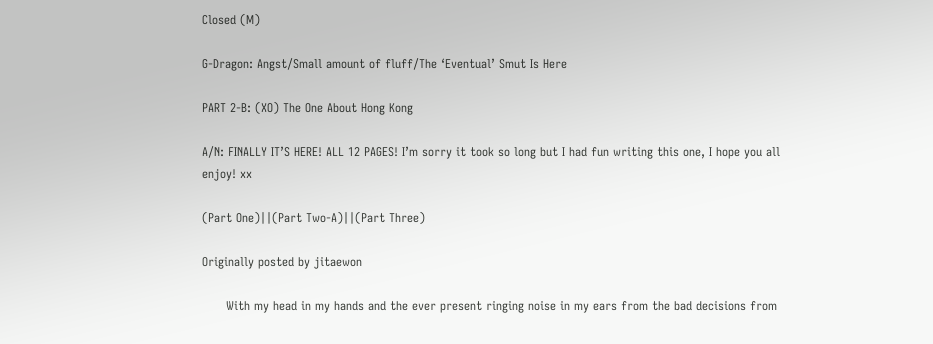Closed (M)

G-Dragon: Angst/Small amount of fluff/The ‘Eventual’ Smut Is Here

PART 2-B: (XO) The One About Hong Kong

A/N: FINALLY IT’S HERE! ALL 12 PAGES! I’m sorry it took so long but I had fun writing this one, I hope you all enjoy! xx

(Part One)||(Part Two-A)||(Part Three)

Originally posted by jitaewon

      With my head in my hands and the ever present ringing noise in my ears from the bad decisions from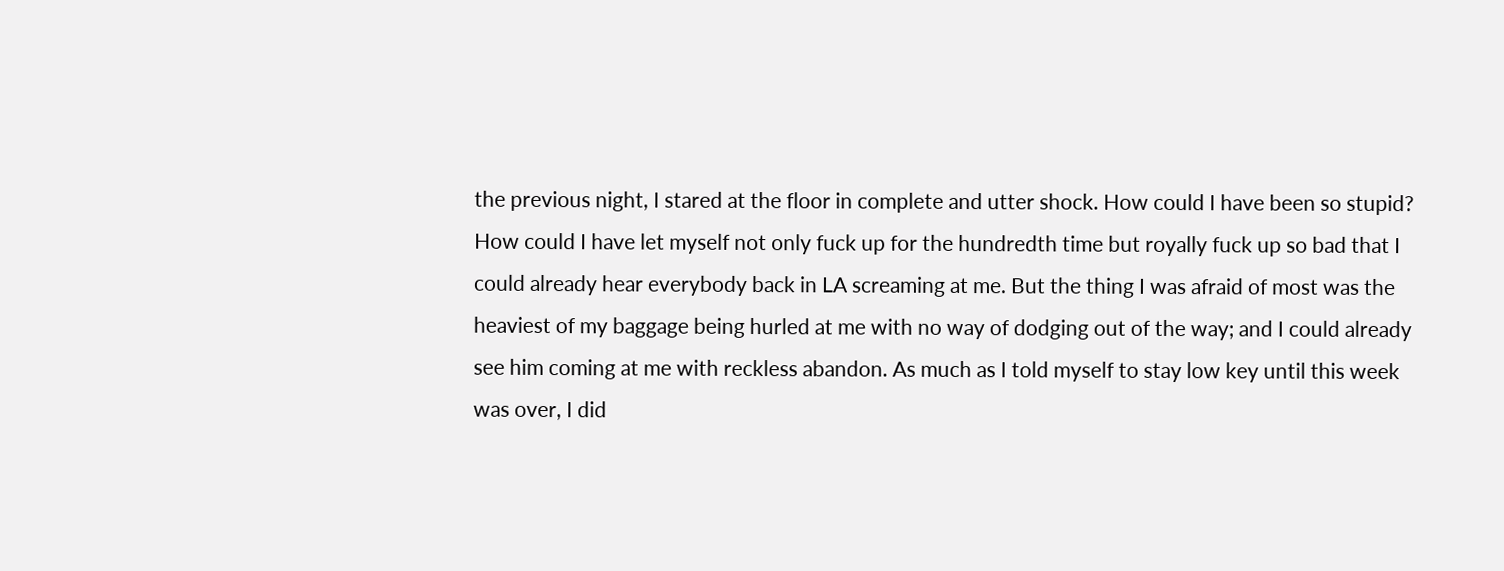the previous night, I stared at the floor in complete and utter shock. How could I have been so stupid? How could I have let myself not only fuck up for the hundredth time but royally fuck up so bad that I could already hear everybody back in LA screaming at me. But the thing I was afraid of most was the heaviest of my baggage being hurled at me with no way of dodging out of the way; and I could already see him coming at me with reckless abandon. As much as I told myself to stay low key until this week was over, I did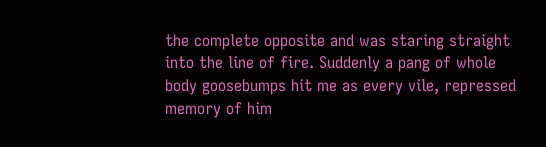the complete opposite and was staring straight into the line of fire. Suddenly a pang of whole body goosebumps hit me as every vile, repressed memory of him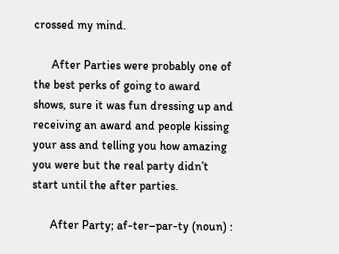crossed my mind.

      After Parties were probably one of the best perks of going to award shows, sure it was fun dressing up and receiving an award and people kissing your ass and telling you how amazing you were but the real party didn’t start until the after parties.

      After Party; af-ter–par-ty (noun) :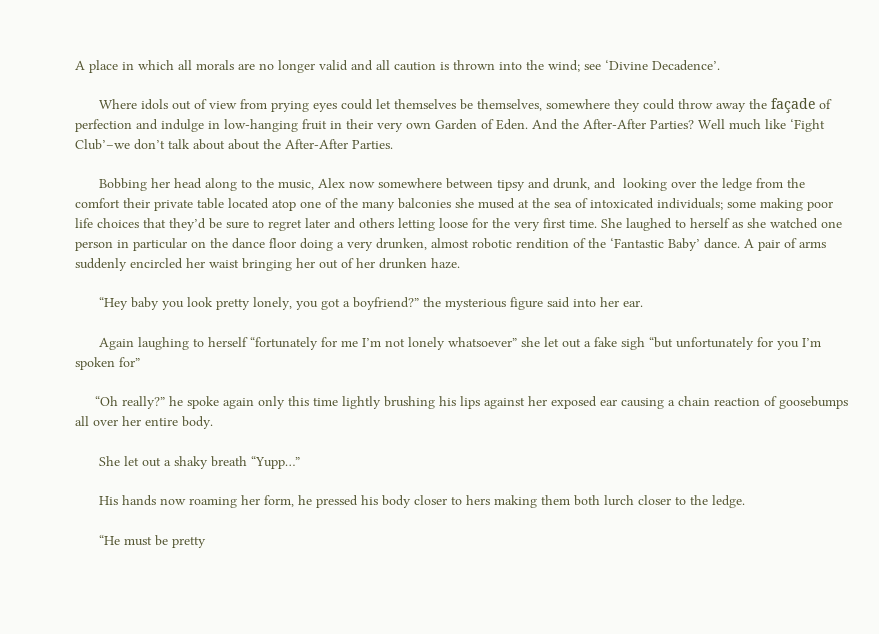A place in which all morals are no longer valid and all caution is thrown into the wind; see ‘Divine Decadence’.

      Where idols out of view from prying eyes could let themselves be themselves, somewhere they could throw away the façade of perfection and indulge in low-hanging fruit in their very own Garden of Eden. And the After-After Parties? Well much like ‘Fight Club’–we don’t talk about about the After-After Parties.

      Bobbing her head along to the music, Alex now somewhere between tipsy and drunk, and  looking over the ledge from the comfort their private table located atop one of the many balconies she mused at the sea of intoxicated individuals; some making poor life choices that they’d be sure to regret later and others letting loose for the very first time. She laughed to herself as she watched one person in particular on the dance floor doing a very drunken, almost robotic rendition of the ‘Fantastic Baby’ dance. A pair of arms suddenly encircled her waist bringing her out of her drunken haze.

      “Hey baby you look pretty lonely, you got a boyfriend?” the mysterious figure said into her ear.

      Again laughing to herself “fortunately for me I’m not lonely whatsoever” she let out a fake sigh “but unfortunately for you I’m spoken for”

     “Oh really?” he spoke again only this time lightly brushing his lips against her exposed ear causing a chain reaction of goosebumps all over her entire body.

      She let out a shaky breath “Yupp…”

      His hands now roaming her form, he pressed his body closer to hers making them both lurch closer to the ledge.

      “He must be pretty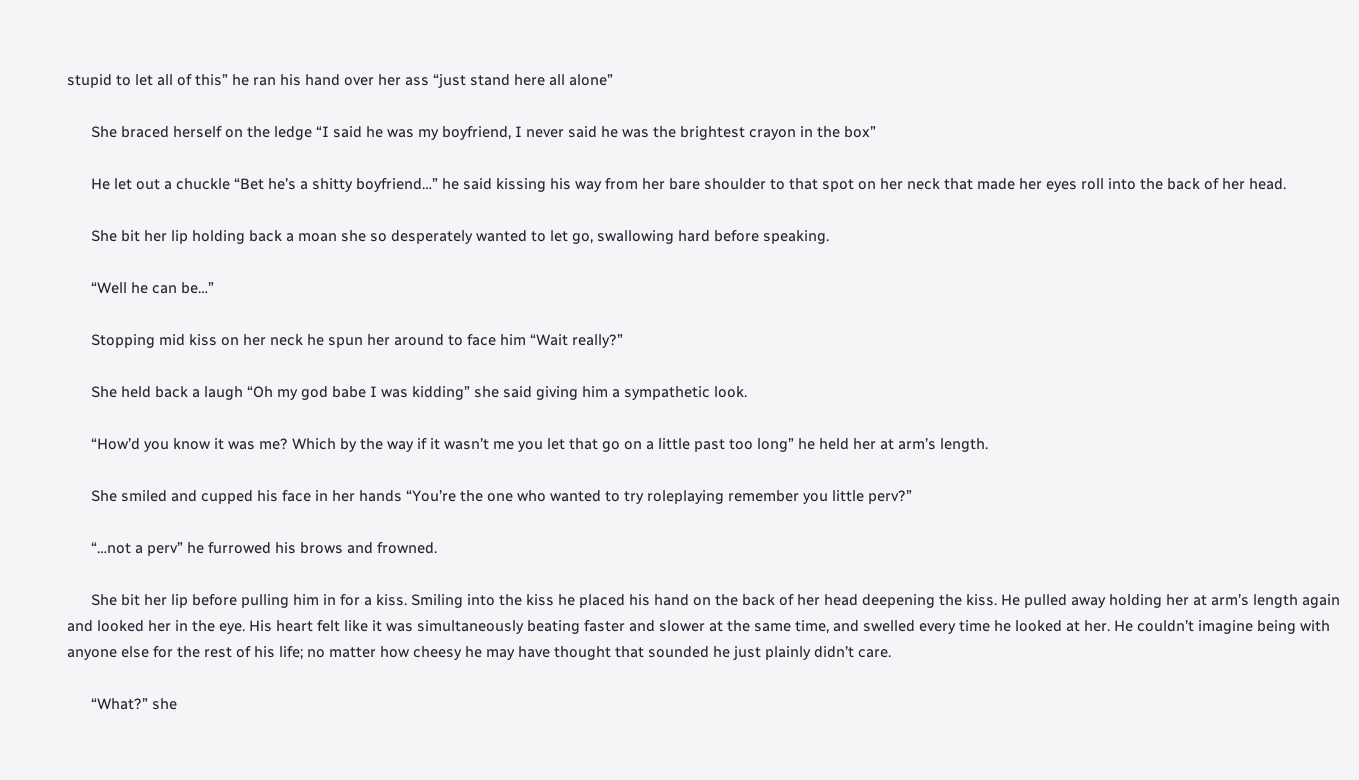stupid to let all of this” he ran his hand over her ass “just stand here all alone”

      She braced herself on the ledge “I said he was my boyfriend, I never said he was the brightest crayon in the box”

      He let out a chuckle “Bet he’s a shitty boyfriend…” he said kissing his way from her bare shoulder to that spot on her neck that made her eyes roll into the back of her head.

      She bit her lip holding back a moan she so desperately wanted to let go, swallowing hard before speaking.

      “Well he can be…”

      Stopping mid kiss on her neck he spun her around to face him “Wait really?”

      She held back a laugh “Oh my god babe I was kidding” she said giving him a sympathetic look.

      “How’d you know it was me? Which by the way if it wasn’t me you let that go on a little past too long” he held her at arm’s length.

      She smiled and cupped his face in her hands “You’re the one who wanted to try roleplaying remember you little perv?”

      “…not a perv” he furrowed his brows and frowned.

      She bit her lip before pulling him in for a kiss. Smiling into the kiss he placed his hand on the back of her head deepening the kiss. He pulled away holding her at arm’s length again and looked her in the eye. His heart felt like it was simultaneously beating faster and slower at the same time, and swelled every time he looked at her. He couldn’t imagine being with anyone else for the rest of his life; no matter how cheesy he may have thought that sounded he just plainly didn’t care.

      “What?” she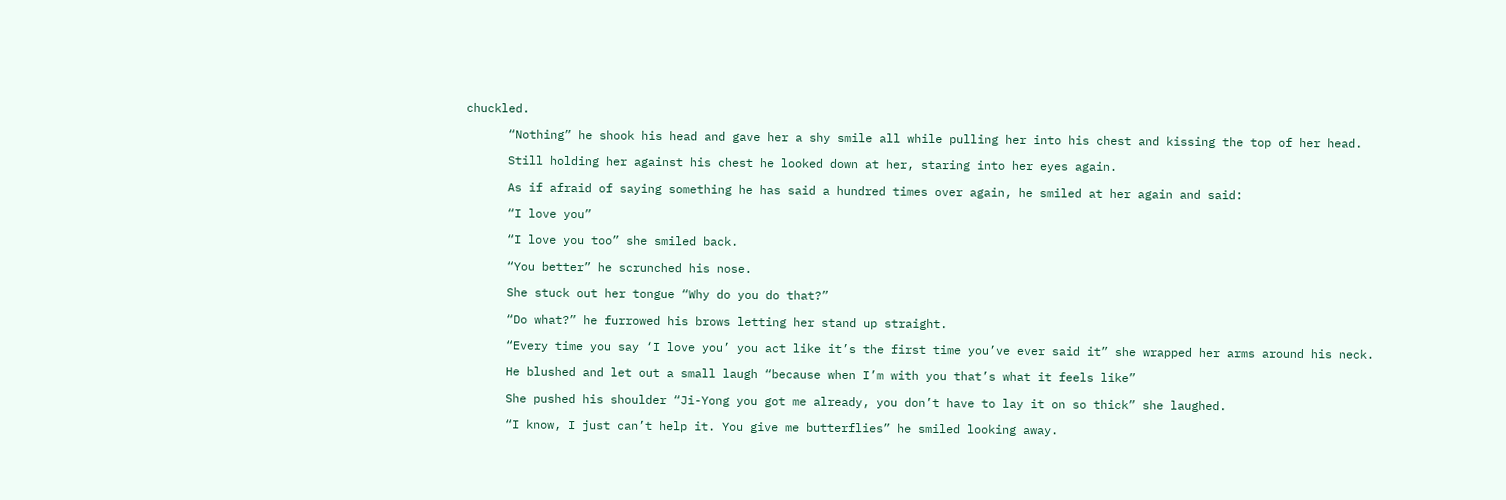chuckled.

      “Nothing” he shook his head and gave her a shy smile all while pulling her into his chest and kissing the top of her head.

      Still holding her against his chest he looked down at her, staring into her eyes again.

      As if afraid of saying something he has said a hundred times over again, he smiled at her again and said:

      “I love you”

      “I love you too” she smiled back.

      “You better” he scrunched his nose.

      She stuck out her tongue “Why do you do that?”

      “Do what?” he furrowed his brows letting her stand up straight.

      “Every time you say ‘I love you’ you act like it’s the first time you’ve ever said it” she wrapped her arms around his neck.

      He blushed and let out a small laugh “because when I’m with you that’s what it feels like”

      She pushed his shoulder “Ji-Yong you got me already, you don’t have to lay it on so thick” she laughed.

      “I know, I just can’t help it. You give me butterflies” he smiled looking away.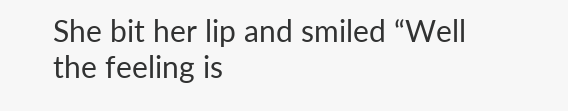She bit her lip and smiled “Well the feeling is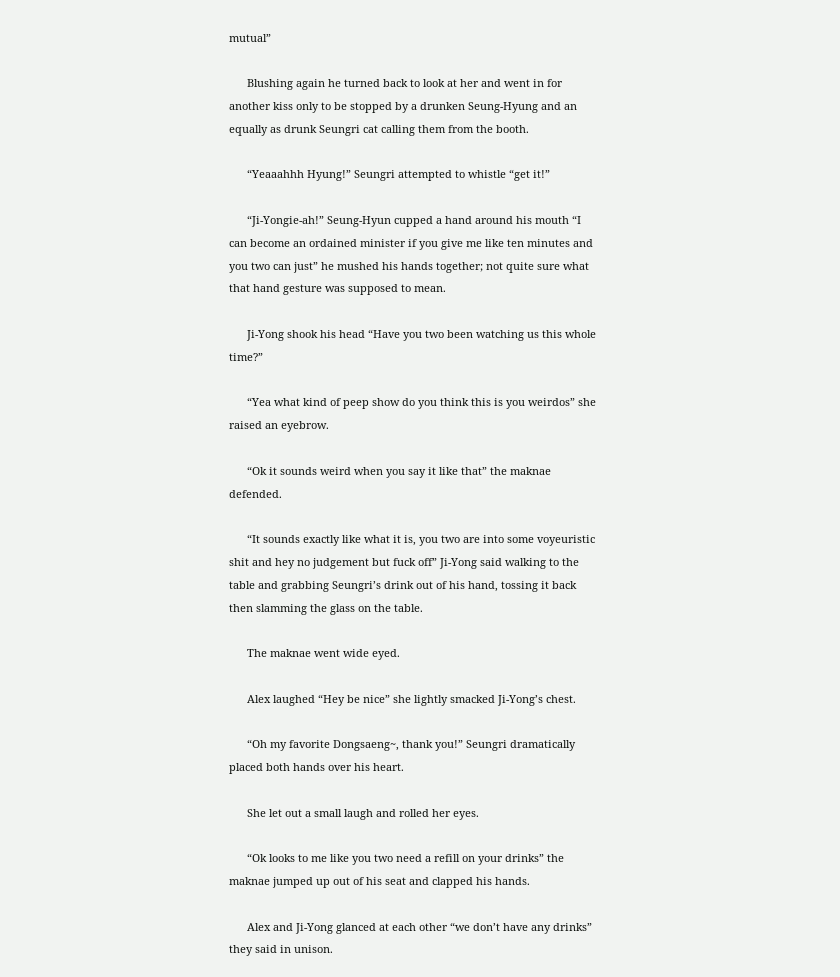mutual”

      Blushing again he turned back to look at her and went in for another kiss only to be stopped by a drunken Seung-Hyung and an equally as drunk Seungri cat calling them from the booth.

      “Yeaaahhh Hyung!” Seungri attempted to whistle “get it!”

      “Ji-Yongie-ah!” Seung-Hyun cupped a hand around his mouth “I can become an ordained minister if you give me like ten minutes and you two can just” he mushed his hands together; not quite sure what that hand gesture was supposed to mean.

      Ji-Yong shook his head “Have you two been watching us this whole time?”

      “Yea what kind of peep show do you think this is you weirdos” she raised an eyebrow.

      “Ok it sounds weird when you say it like that” the maknae defended.

      “It sounds exactly like what it is, you two are into some voyeuristic shit and hey no judgement but fuck off” Ji-Yong said walking to the table and grabbing Seungri’s drink out of his hand, tossing it back then slamming the glass on the table.

      The maknae went wide eyed.

      Alex laughed “Hey be nice” she lightly smacked Ji-Yong’s chest.

      “Oh my favorite Dongsaeng~, thank you!” Seungri dramatically placed both hands over his heart.

      She let out a small laugh and rolled her eyes.

      “Ok looks to me like you two need a refill on your drinks” the maknae jumped up out of his seat and clapped his hands.

      Alex and Ji-Yong glanced at each other “we don’t have any drinks” they said in unison.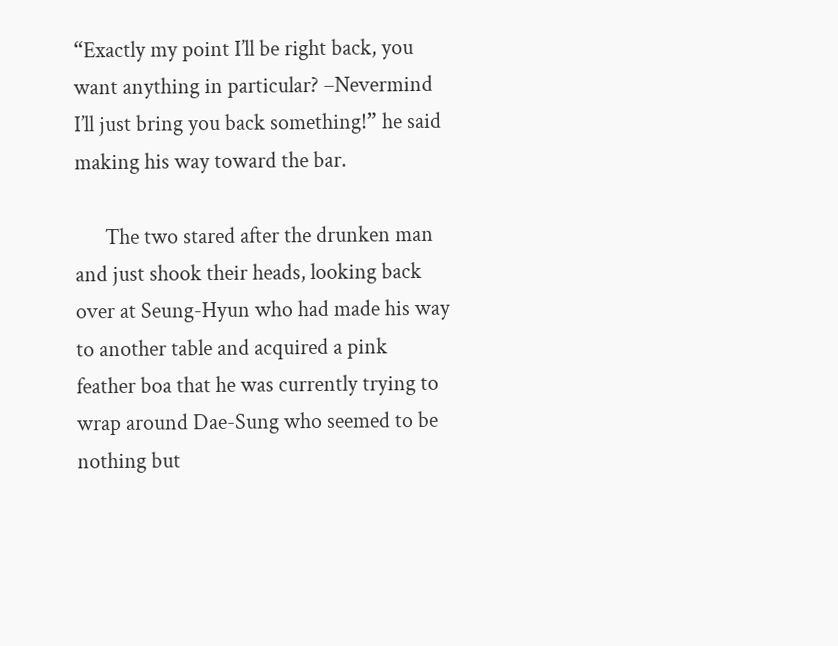“Exactly my point I’ll be right back, you want anything in particular? –Nevermind I’ll just bring you back something!” he said making his way toward the bar.

      The two stared after the drunken man and just shook their heads, looking back over at Seung-Hyun who had made his way to another table and acquired a pink feather boa that he was currently trying to wrap around Dae-Sung who seemed to be nothing but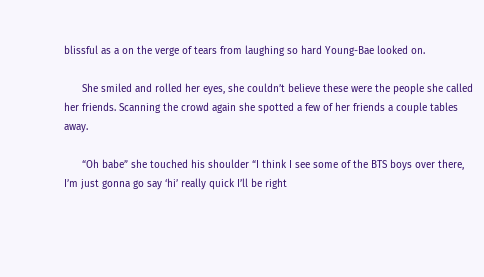blissful as a on the verge of tears from laughing so hard Young-Bae looked on.

      She smiled and rolled her eyes, she couldn’t believe these were the people she called her friends. Scanning the crowd again she spotted a few of her friends a couple tables away.

      “Oh babe” she touched his shoulder “I think I see some of the BTS boys over there, I’m just gonna go say ‘hi’ really quick I’ll be right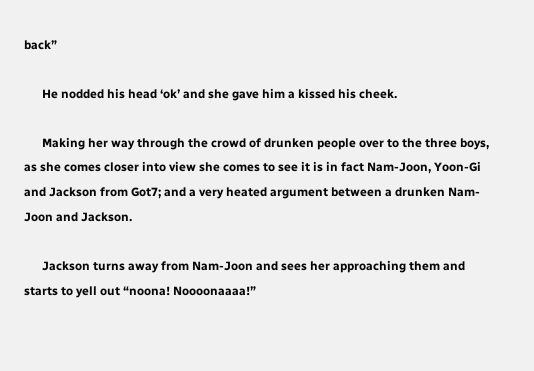back”

      He nodded his head ‘ok’ and she gave him a kissed his cheek.

      Making her way through the crowd of drunken people over to the three boys, as she comes closer into view she comes to see it is in fact Nam-Joon, Yoon-Gi and Jackson from Got7; and a very heated argument between a drunken Nam-Joon and Jackson.

      Jackson turns away from Nam-Joon and sees her approaching them and starts to yell out “noona! Noooonaaaa!”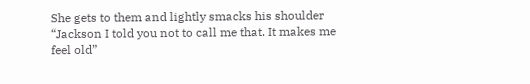She gets to them and lightly smacks his shoulder  “Jackson I told you not to call me that. It makes me feel old”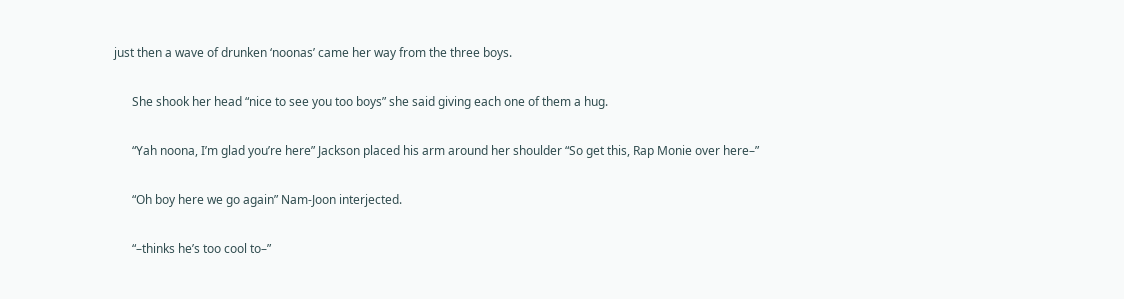just then a wave of drunken ‘noonas’ came her way from the three boys.

      She shook her head “nice to see you too boys” she said giving each one of them a hug.

      “Yah noona, I’m glad you’re here” Jackson placed his arm around her shoulder “So get this, Rap Monie over here–”

      “Oh boy here we go again” Nam-Joon interjected.

      “–thinks he’s too cool to–”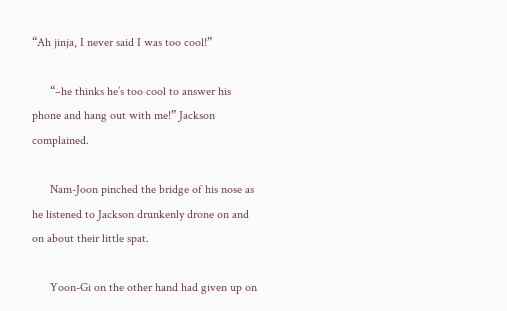“Ah jinja, I never said I was too cool!”

      “–he thinks he’s too cool to answer his phone and hang out with me!” Jackson complained.

      Nam-Joon pinched the bridge of his nose as he listened to Jackson drunkenly drone on and on about their little spat.

      Yoon-Gi on the other hand had given up on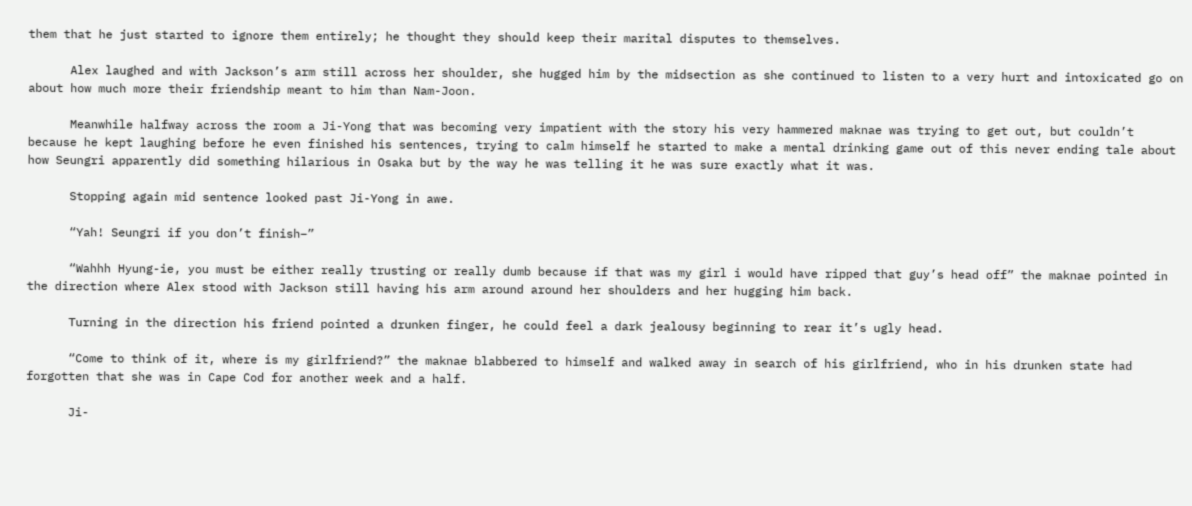them that he just started to ignore them entirely; he thought they should keep their marital disputes to themselves.

      Alex laughed and with Jackson’s arm still across her shoulder, she hugged him by the midsection as she continued to listen to a very hurt and intoxicated go on about how much more their friendship meant to him than Nam-Joon.

      Meanwhile halfway across the room a Ji-Yong that was becoming very impatient with the story his very hammered maknae was trying to get out, but couldn’t because he kept laughing before he even finished his sentences, trying to calm himself he started to make a mental drinking game out of this never ending tale about how Seungri apparently did something hilarious in Osaka but by the way he was telling it he was sure exactly what it was.

      Stopping again mid sentence looked past Ji-Yong in awe.

      “Yah! Seungri if you don’t finish–”

      “Wahhh Hyung-ie, you must be either really trusting or really dumb because if that was my girl i would have ripped that guy’s head off” the maknae pointed in the direction where Alex stood with Jackson still having his arm around around her shoulders and her hugging him back.

      Turning in the direction his friend pointed a drunken finger, he could feel a dark jealousy beginning to rear it’s ugly head.

      “Come to think of it, where is my girlfriend?” the maknae blabbered to himself and walked away in search of his girlfriend, who in his drunken state had forgotten that she was in Cape Cod for another week and a half.

      Ji-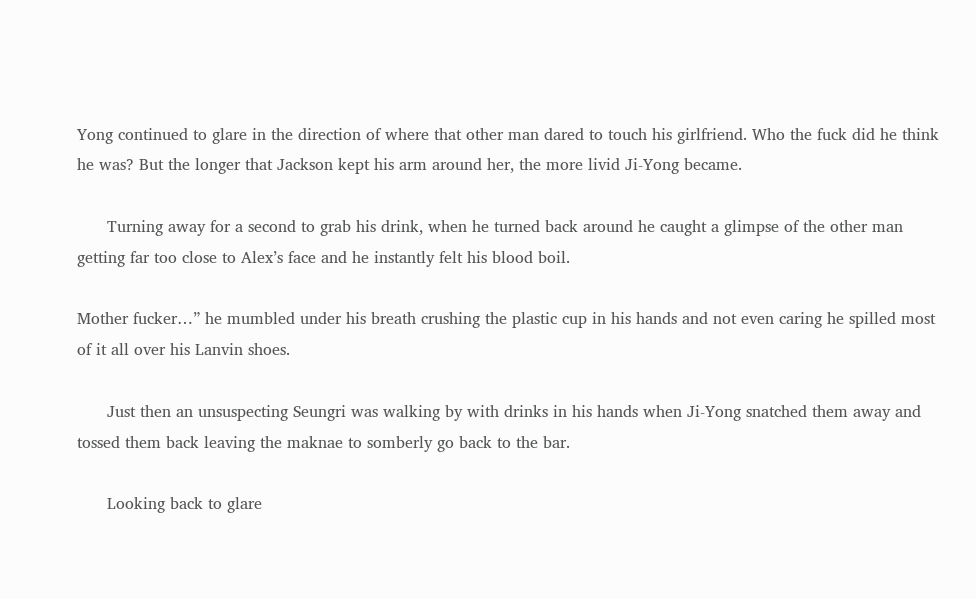Yong continued to glare in the direction of where that other man dared to touch his girlfriend. Who the fuck did he think he was? But the longer that Jackson kept his arm around her, the more livid Ji-Yong became.

      Turning away for a second to grab his drink, when he turned back around he caught a glimpse of the other man getting far too close to Alex’s face and he instantly felt his blood boil.

Mother fucker…” he mumbled under his breath crushing the plastic cup in his hands and not even caring he spilled most of it all over his Lanvin shoes.

      Just then an unsuspecting Seungri was walking by with drinks in his hands when Ji-Yong snatched them away and tossed them back leaving the maknae to somberly go back to the bar.

      Looking back to glare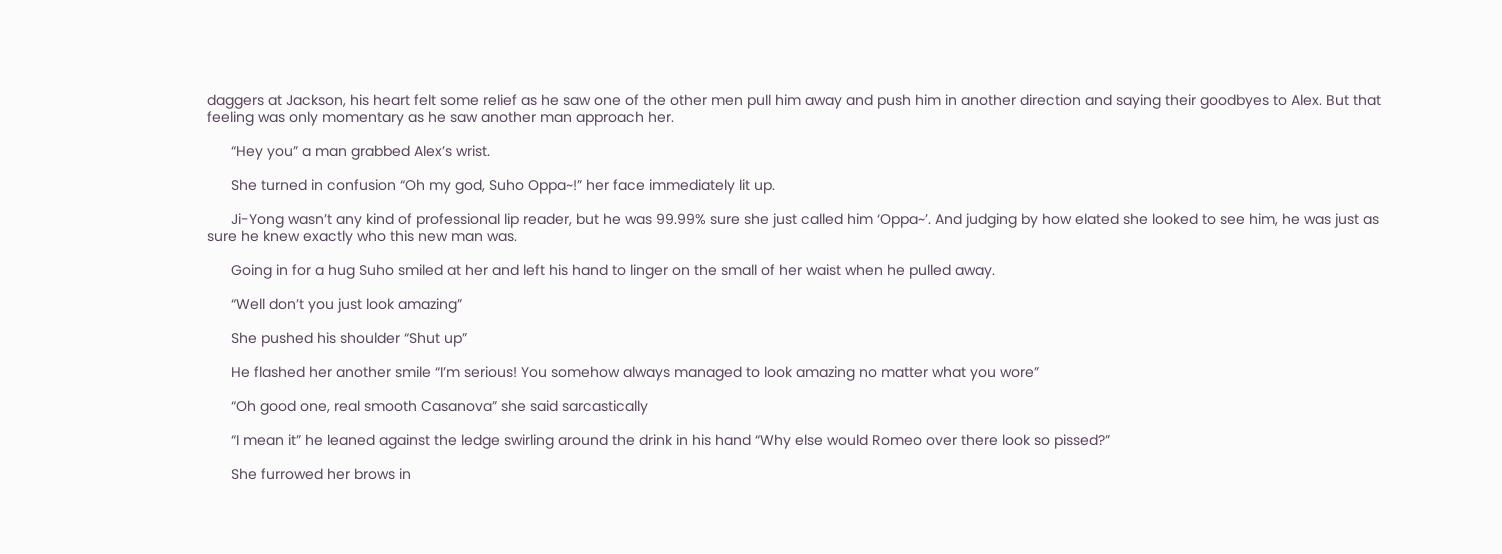daggers at Jackson, his heart felt some relief as he saw one of the other men pull him away and push him in another direction and saying their goodbyes to Alex. But that feeling was only momentary as he saw another man approach her.

      “Hey you” a man grabbed Alex’s wrist.

      She turned in confusion “Oh my god, Suho Oppa~!” her face immediately lit up.

      Ji-Yong wasn’t any kind of professional lip reader, but he was 99.99% sure she just called him ‘Oppa~’. And judging by how elated she looked to see him, he was just as sure he knew exactly who this new man was.

      Going in for a hug Suho smiled at her and left his hand to linger on the small of her waist when he pulled away.

      “Well don’t you just look amazing”

      She pushed his shoulder “Shut up”

      He flashed her another smile “I’m serious! You somehow always managed to look amazing no matter what you wore”

      “Oh good one, real smooth Casanova” she said sarcastically

      “I mean it” he leaned against the ledge swirling around the drink in his hand “Why else would Romeo over there look so pissed?”

      She furrowed her brows in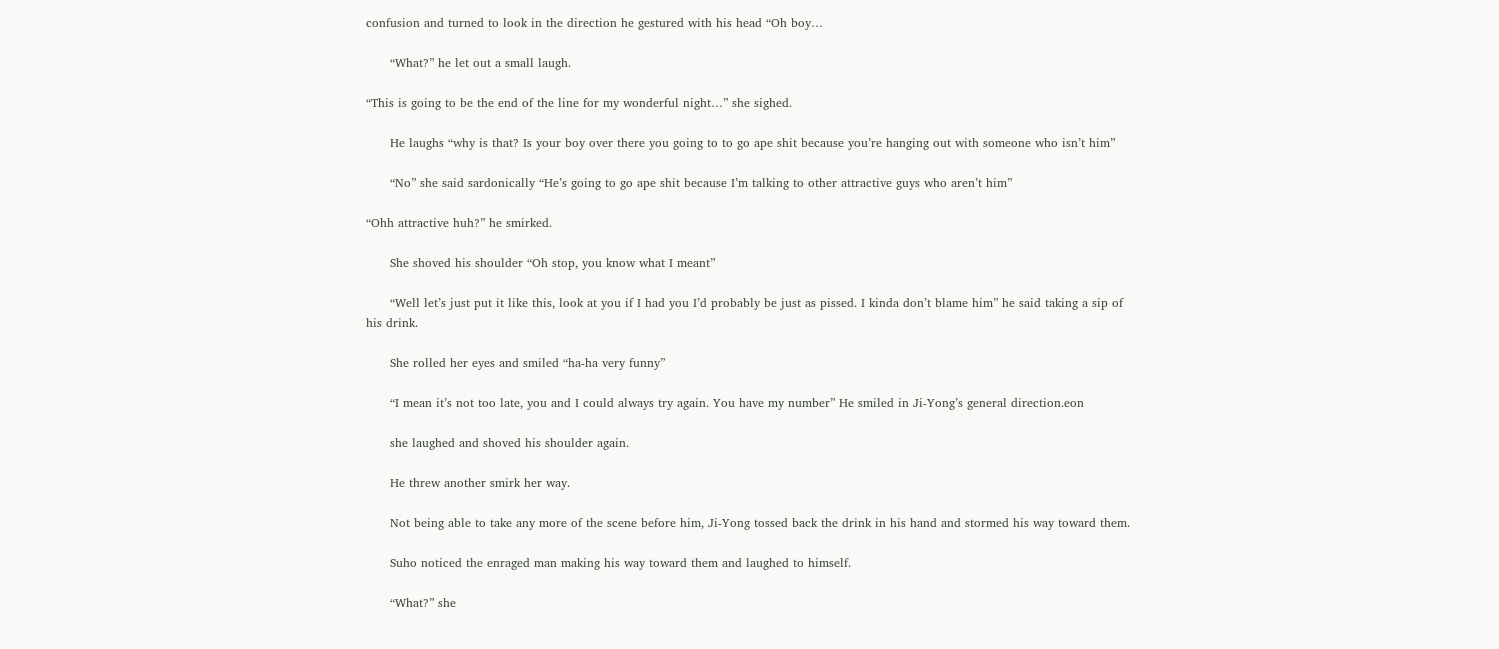confusion and turned to look in the direction he gestured with his head “Oh boy…

      “What?” he let out a small laugh.

“This is going to be the end of the line for my wonderful night…” she sighed.

      He laughs “why is that? Is your boy over there you going to to go ape shit because you’re hanging out with someone who isn’t him”

      “No” she said sardonically “He’s going to go ape shit because I’m talking to other attractive guys who aren’t him”

“Ohh attractive huh?” he smirked.

      She shoved his shoulder “Oh stop, you know what I meant”

      “Well let’s just put it like this, look at you if I had you I’d probably be just as pissed. I kinda don’t blame him” he said taking a sip of his drink.

      She rolled her eyes and smiled “ha-ha very funny”

      “I mean it’s not too late, you and I could always try again. You have my number” He smiled in Ji-Yong’s general direction.eon

      she laughed and shoved his shoulder again.

      He threw another smirk her way.

      Not being able to take any more of the scene before him, Ji-Yong tossed back the drink in his hand and stormed his way toward them.

      Suho noticed the enraged man making his way toward them and laughed to himself.

      “What?” she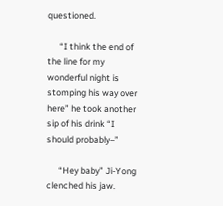questioned.

      “I think the end of the line for my wonderful night is stomping his way over here” he took another sip of his drink “I should probably–”

      “Hey baby” Ji-Yong clenched his jaw.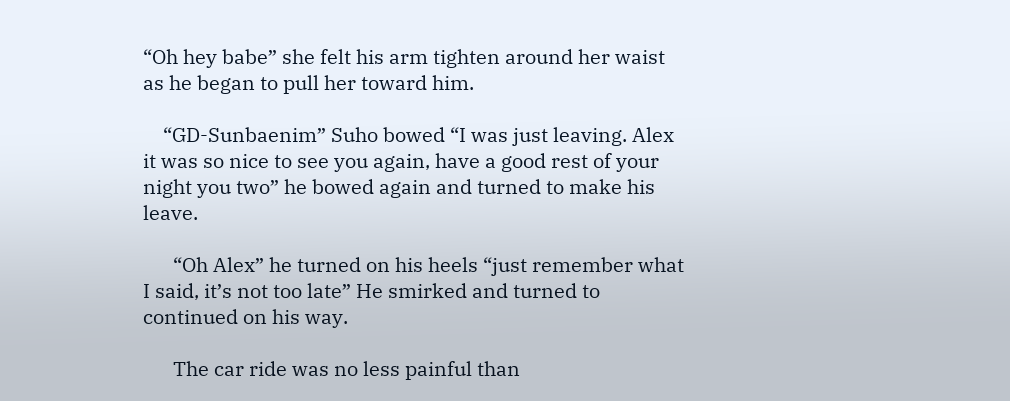“Oh hey babe” she felt his arm tighten around her waist as he began to pull her toward him.

    “GD-Sunbaenim” Suho bowed “I was just leaving. Alex it was so nice to see you again, have a good rest of your night you two” he bowed again and turned to make his leave.

      “Oh Alex” he turned on his heels “just remember what I said, it’s not too late” He smirked and turned to continued on his way.

      The car ride was no less painful than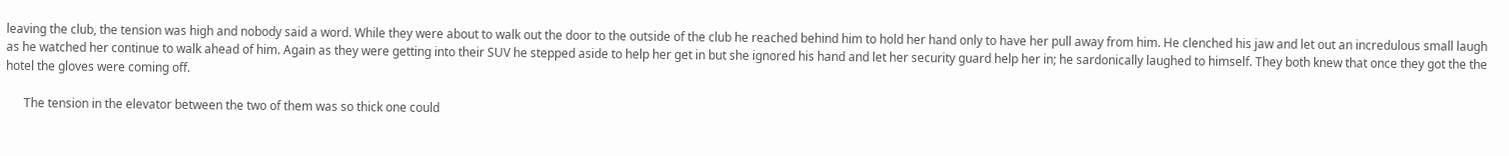leaving the club, the tension was high and nobody said a word. While they were about to walk out the door to the outside of the club he reached behind him to hold her hand only to have her pull away from him. He clenched his jaw and let out an incredulous small laugh as he watched her continue to walk ahead of him. Again as they were getting into their SUV he stepped aside to help her get in but she ignored his hand and let her security guard help her in; he sardonically laughed to himself. They both knew that once they got the the hotel the gloves were coming off.

      The tension in the elevator between the two of them was so thick one could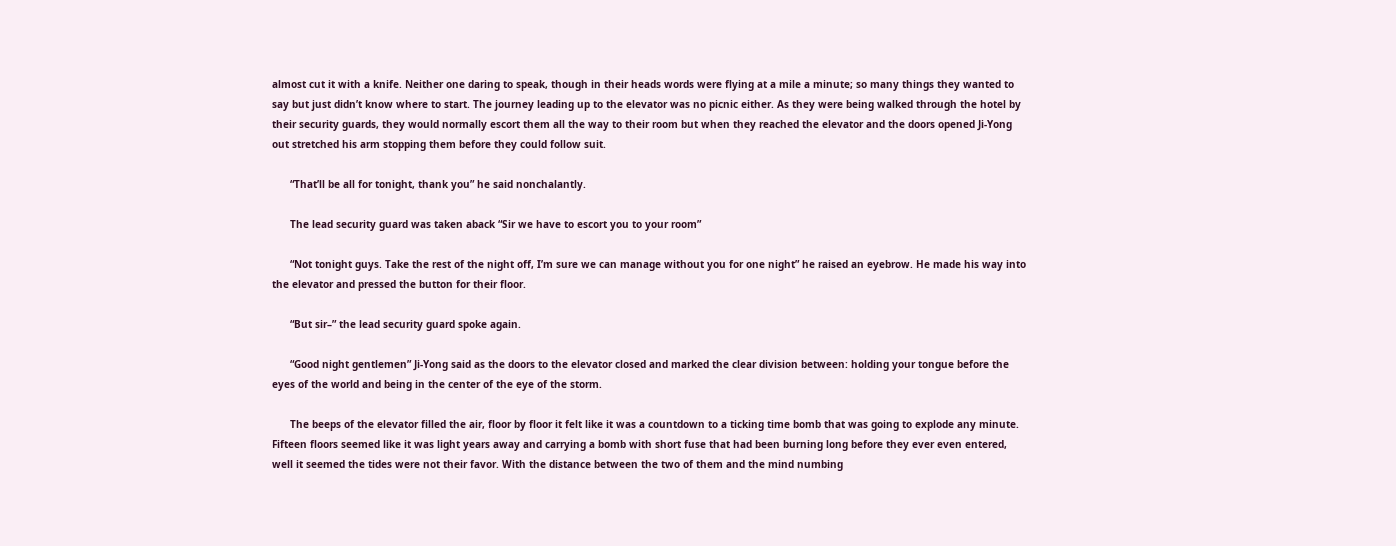almost cut it with a knife. Neither one daring to speak, though in their heads words were flying at a mile a minute; so many things they wanted to say but just didn’t know where to start. The journey leading up to the elevator was no picnic either. As they were being walked through the hotel by their security guards, they would normally escort them all the way to their room but when they reached the elevator and the doors opened Ji-Yong out stretched his arm stopping them before they could follow suit.

      “That’ll be all for tonight, thank you” he said nonchalantly.

      The lead security guard was taken aback “Sir we have to escort you to your room”

      “Not tonight guys. Take the rest of the night off, I’m sure we can manage without you for one night” he raised an eyebrow. He made his way into the elevator and pressed the button for their floor.

      “But sir–” the lead security guard spoke again.

      “Good night gentlemen” Ji-Yong said as the doors to the elevator closed and marked the clear division between: holding your tongue before the eyes of the world and being in the center of the eye of the storm.

      The beeps of the elevator filled the air, floor by floor it felt like it was a countdown to a ticking time bomb that was going to explode any minute. Fifteen floors seemed like it was light years away and carrying a bomb with short fuse that had been burning long before they ever even entered, well it seemed the tides were not their favor. With the distance between the two of them and the mind numbing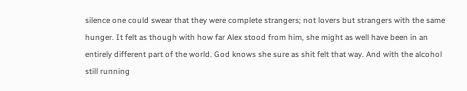silence one could swear that they were complete strangers; not lovers but strangers with the same hunger. It felt as though with how far Alex stood from him, she might as well have been in an entirely different part of the world. God knows she sure as shit felt that way. And with the alcohol still running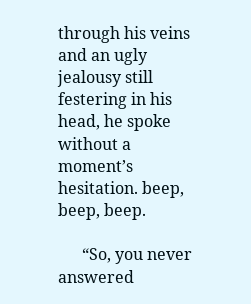through his veins and an ugly jealousy still festering in his head, he spoke without a moment’s hesitation. beep, beep, beep.

      “So, you never answered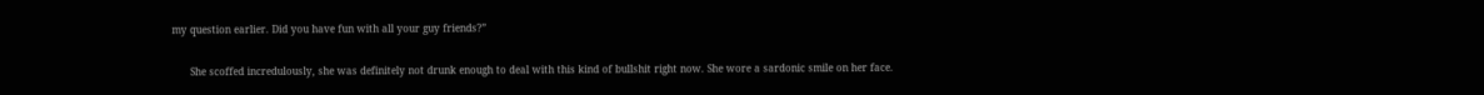my question earlier. Did you have fun with all your guy friends?”

      She scoffed incredulously, she was definitely not drunk enough to deal with this kind of bullshit right now. She wore a sardonic smile on her face.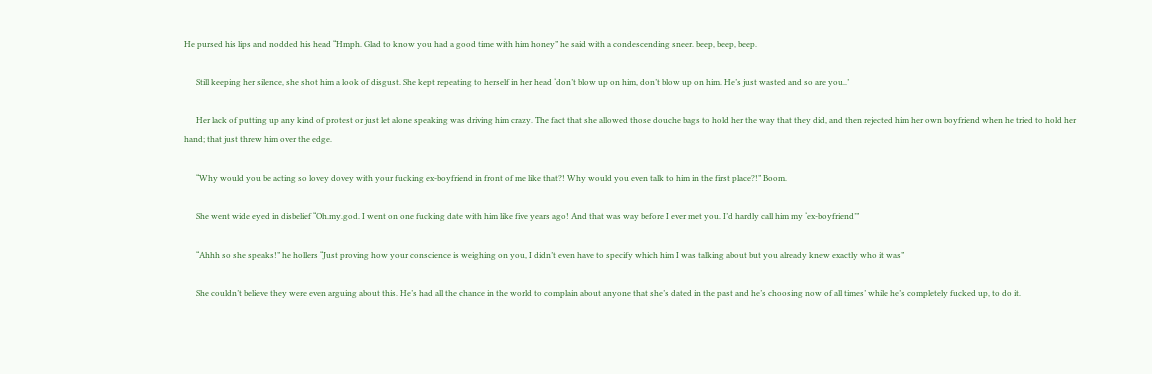He pursed his lips and nodded his head “Hmph. Glad to know you had a good time with him honey” he said with a condescending sneer. beep, beep, beep.

      Still keeping her silence, she shot him a look of disgust. She kept repeating to herself in her head ‘don’t blow up on him, don’t blow up on him. He’s just wasted and so are you..’

      Her lack of putting up any kind of protest or just let alone speaking was driving him crazy. The fact that she allowed those douche bags to hold her the way that they did, and then rejected him her own boyfriend when he tried to hold her hand; that just threw him over the edge.

      “Why would you be acting so lovey dovey with your fucking ex-boyfriend in front of me like that?! Why would you even talk to him in the first place?!” Boom.

      She went wide eyed in disbelief “Oh.my.god. I went on one fucking date with him like five years ago! And that was way before I ever met you. I’d hardly call him my ‘ex-boyfriend’”

      “Ahhh so she speaks!” he hollers “Just proving how your conscience is weighing on you, I didn’t even have to specify which him I was talking about but you already knew exactly who it was”

      She couldn’t believe they were even arguing about this. He’s had all the chance in the world to complain about anyone that she’s dated in the past and he’s choosing now of all times’ while he’s completely fucked up, to do it.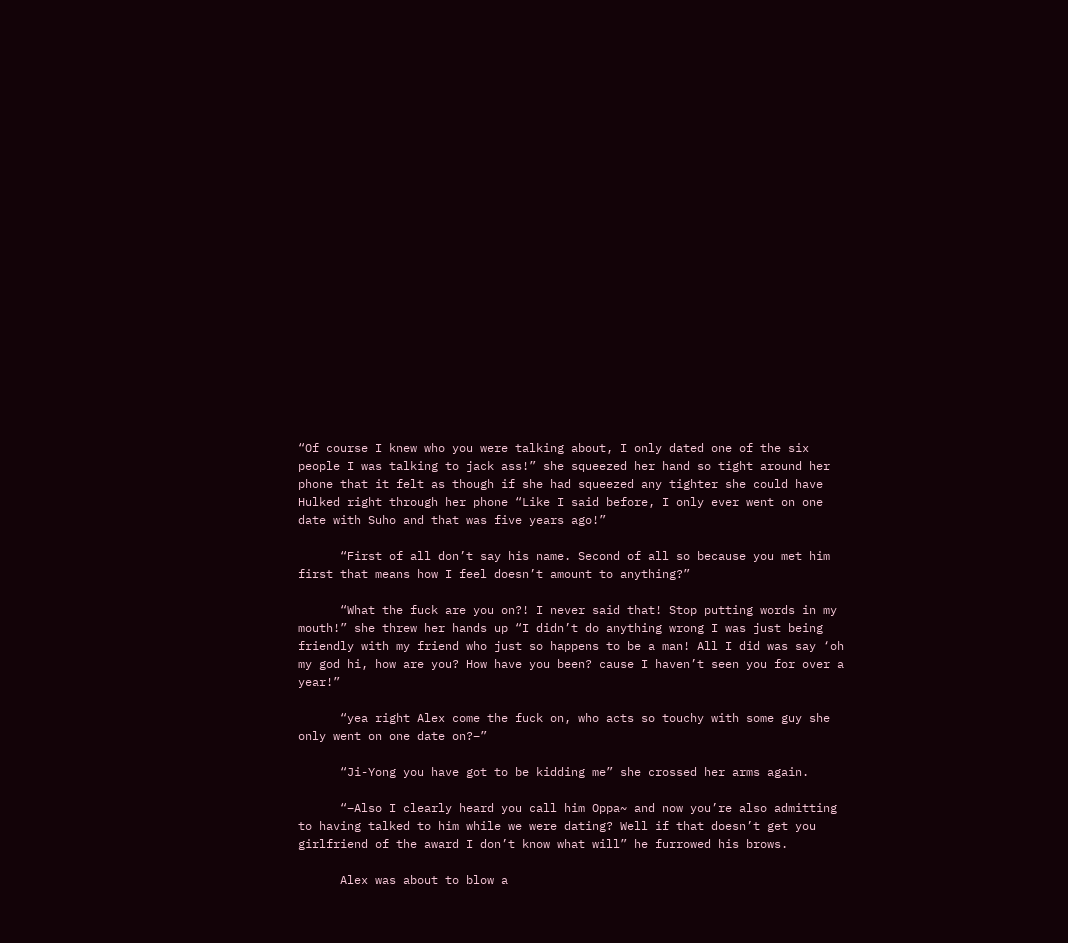“Of course I knew who you were talking about, I only dated one of the six people I was talking to jack ass!” she squeezed her hand so tight around her phone that it felt as though if she had squeezed any tighter she could have Hulked right through her phone “Like I said before, I only ever went on one date with Suho and that was five years ago!”

      “First of all don’t say his name. Second of all so because you met him first that means how I feel doesn’t amount to anything?”

      “What the fuck are you on?! I never said that! Stop putting words in my mouth!” she threw her hands up “I didn’t do anything wrong I was just being friendly with my friend who just so happens to be a man! All I did was say ‘oh my god hi, how are you? How have you been? cause I haven’t seen you for over a year!”

      “yea right Alex come the fuck on, who acts so touchy with some guy she only went on one date on?–”

      “Ji-Yong you have got to be kidding me” she crossed her arms again.

      “–Also I clearly heard you call him Oppa~ and now you’re also admitting to having talked to him while we were dating? Well if that doesn’t get you girlfriend of the award I don’t know what will” he furrowed his brows.

      Alex was about to blow a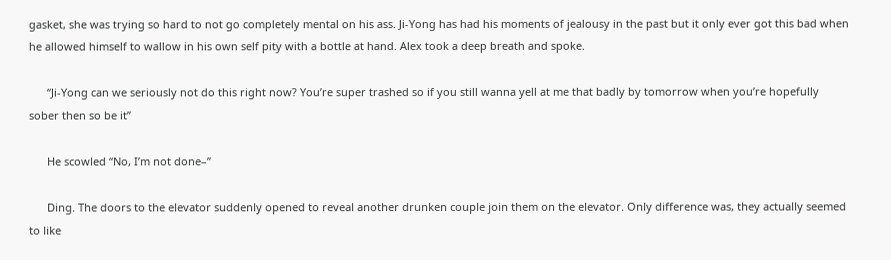gasket, she was trying so hard to not go completely mental on his ass. Ji-Yong has had his moments of jealousy in the past but it only ever got this bad when he allowed himself to wallow in his own self pity with a bottle at hand. Alex took a deep breath and spoke.

      “Ji-Yong can we seriously not do this right now? You’re super trashed so if you still wanna yell at me that badly by tomorrow when you’re hopefully sober then so be it”

      He scowled “No, I’m not done–”

      Ding. The doors to the elevator suddenly opened to reveal another drunken couple join them on the elevator. Only difference was, they actually seemed to like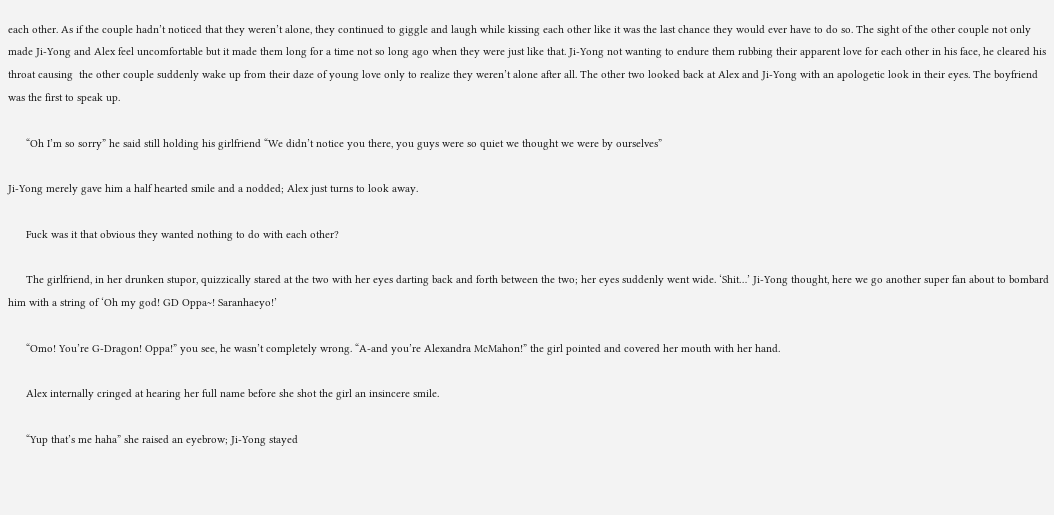each other. As if the couple hadn’t noticed that they weren’t alone, they continued to giggle and laugh while kissing each other like it was the last chance they would ever have to do so. The sight of the other couple not only made Ji-Yong and Alex feel uncomfortable but it made them long for a time not so long ago when they were just like that. Ji-Yong not wanting to endure them rubbing their apparent love for each other in his face, he cleared his throat causing  the other couple suddenly wake up from their daze of young love only to realize they weren’t alone after all. The other two looked back at Alex and Ji-Yong with an apologetic look in their eyes. The boyfriend was the first to speak up.

      “Oh I’m so sorry” he said still holding his girlfriend “We didn’t notice you there, you guys were so quiet we thought we were by ourselves”

Ji-Yong merely gave him a half hearted smile and a nodded; Alex just turns to look away.

      Fuck was it that obvious they wanted nothing to do with each other?

      The girlfriend, in her drunken stupor, quizzically stared at the two with her eyes darting back and forth between the two; her eyes suddenly went wide. ‘Shit…’ Ji-Yong thought, here we go another super fan about to bombard him with a string of ‘Oh my god! GD Oppa~! Saranhaeyo!’

      “Omo! You’re G-Dragon! Oppa!” you see, he wasn’t completely wrong. “A-and you’re Alexandra McMahon!” the girl pointed and covered her mouth with her hand.

      Alex internally cringed at hearing her full name before she shot the girl an insincere smile.

      “Yup that’s me haha” she raised an eyebrow; Ji-Yong stayed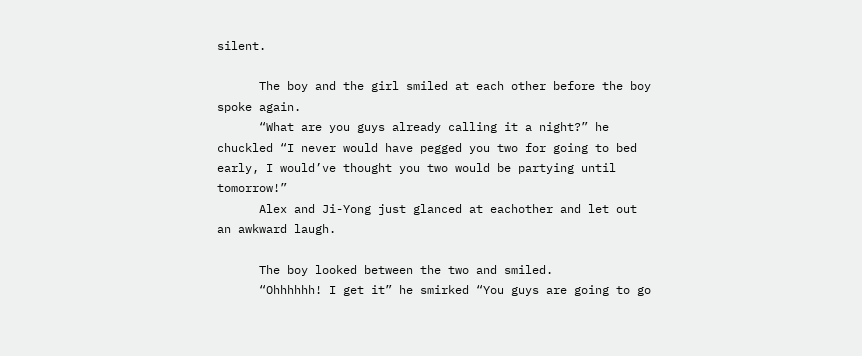silent.

      The boy and the girl smiled at each other before the boy spoke again.
      “What are you guys already calling it a night?” he chuckled “I never would have pegged you two for going to bed early, I would’ve thought you two would be partying until tomorrow!”
      Alex and Ji-Yong just glanced at eachother and let out an awkward laugh.

      The boy looked between the two and smiled.
      “Ohhhhhh! I get it” he smirked “You guys are going to go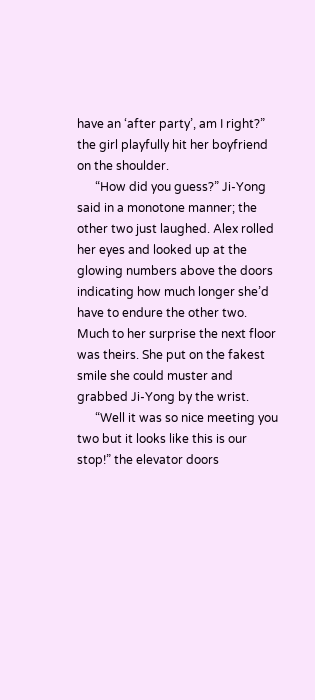have an ‘after party’, am I right?” the girl playfully hit her boyfriend on the shoulder.
      “How did you guess?” Ji-Yong said in a monotone manner; the other two just laughed. Alex rolled her eyes and looked up at the glowing numbers above the doors indicating how much longer she’d have to endure the other two. Much to her surprise the next floor was theirs. She put on the fakest smile she could muster and grabbed Ji-Yong by the wrist.
      “Well it was so nice meeting you two but it looks like this is our stop!” the elevator doors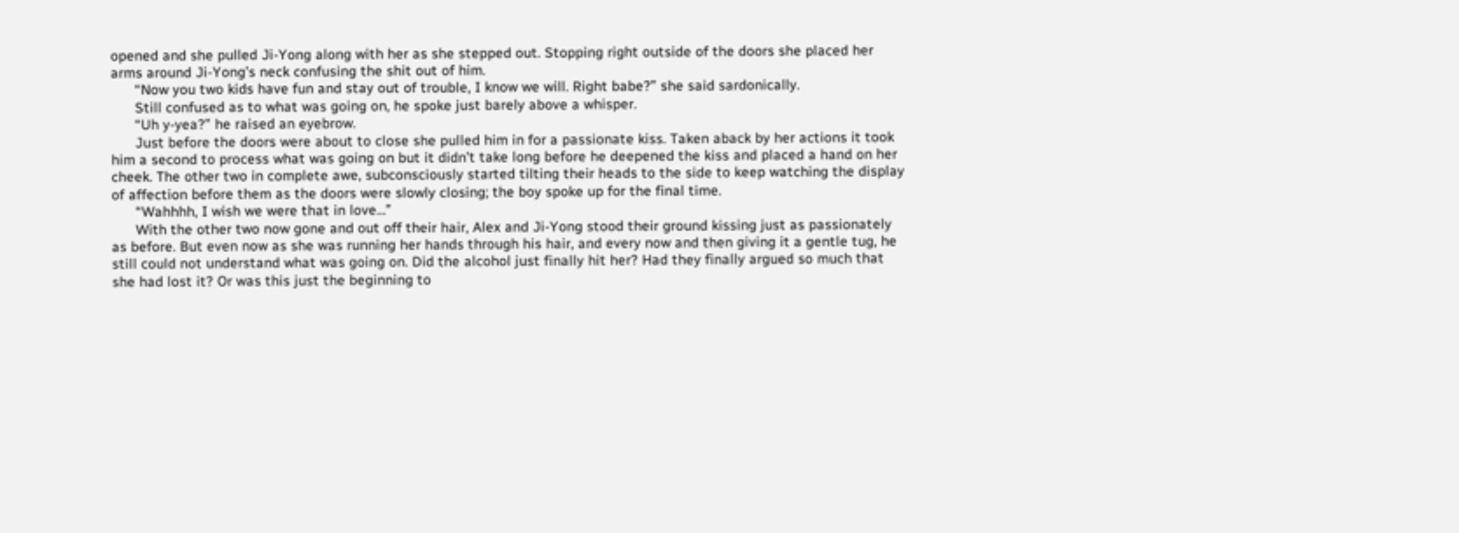opened and she pulled Ji-Yong along with her as she stepped out. Stopping right outside of the doors she placed her arms around Ji-Yong’s neck confusing the shit out of him.
      “Now you two kids have fun and stay out of trouble, I know we will. Right babe?” she said sardonically.
      Still confused as to what was going on, he spoke just barely above a whisper.
      “Uh y-yea?” he raised an eyebrow.
      Just before the doors were about to close she pulled him in for a passionate kiss. Taken aback by her actions it took him a second to process what was going on but it didn’t take long before he deepened the kiss and placed a hand on her cheek. The other two in complete awe, subconsciously started tilting their heads to the side to keep watching the display of affection before them as the doors were slowly closing; the boy spoke up for the final time.
      “Wahhhh, I wish we were that in love…”
      With the other two now gone and out off their hair, Alex and Ji-Yong stood their ground kissing just as passionately as before. But even now as she was running her hands through his hair, and every now and then giving it a gentle tug, he still could not understand what was going on. Did the alcohol just finally hit her? Had they finally argued so much that she had lost it? Or was this just the beginning to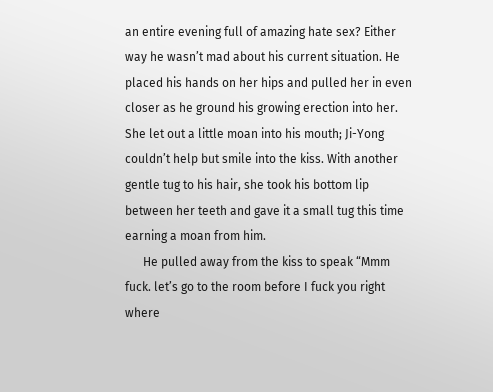an entire evening full of amazing hate sex? Either way he wasn’t mad about his current situation. He placed his hands on her hips and pulled her in even closer as he ground his growing erection into her. She let out a little moan into his mouth; Ji-Yong couldn’t help but smile into the kiss. With another gentle tug to his hair, she took his bottom lip between her teeth and gave it a small tug this time earning a moan from him.
      He pulled away from the kiss to speak “Mmm fuck. let’s go to the room before I fuck you right where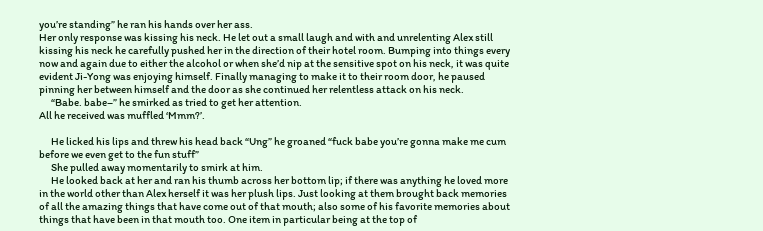you’re standing” he ran his hands over her ass.
Her only response was kissing his neck. He let out a small laugh and with and unrelenting Alex still kissing his neck he carefully pushed her in the direction of their hotel room. Bumping into things every now and again due to either the alcohol or when she’d nip at the sensitive spot on his neck, it was quite evident Ji-Yong was enjoying himself. Finally managing to make it to their room door, he paused pinning her between himself and the door as she continued her relentless attack on his neck.
      “Babe. babe–” he smirked as tried to get her attention.
All he received was muffled ‘Mmm?’.

      He licked his lips and threw his head back “Ung” he groaned “fuck babe you’re gonna make me cum before we even get to the fun stuff”
      She pulled away momentarily to smirk at him.
      He looked back at her and ran his thumb across her bottom lip; if there was anything he loved more in the world other than Alex herself it was her plush lips. Just looking at them brought back memories of all the amazing things that have come out of that mouth; also some of his favorite memories about things that have been in that mouth too. One item in particular being at the top of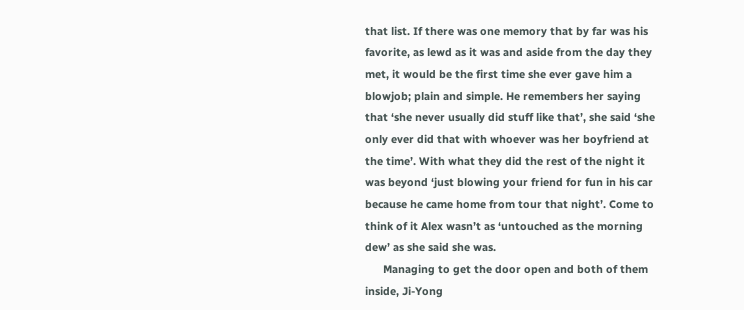that list. If there was one memory that by far was his favorite, as lewd as it was and aside from the day they met, it would be the first time she ever gave him a blowjob; plain and simple. He remembers her saying that ‘she never usually did stuff like that’, she said ‘she only ever did that with whoever was her boyfriend at the time’. With what they did the rest of the night it was beyond ‘just blowing your friend for fun in his car because he came home from tour that night’. Come to think of it Alex wasn’t as ‘untouched as the morning dew’ as she said she was.
      Managing to get the door open and both of them inside, Ji-Yong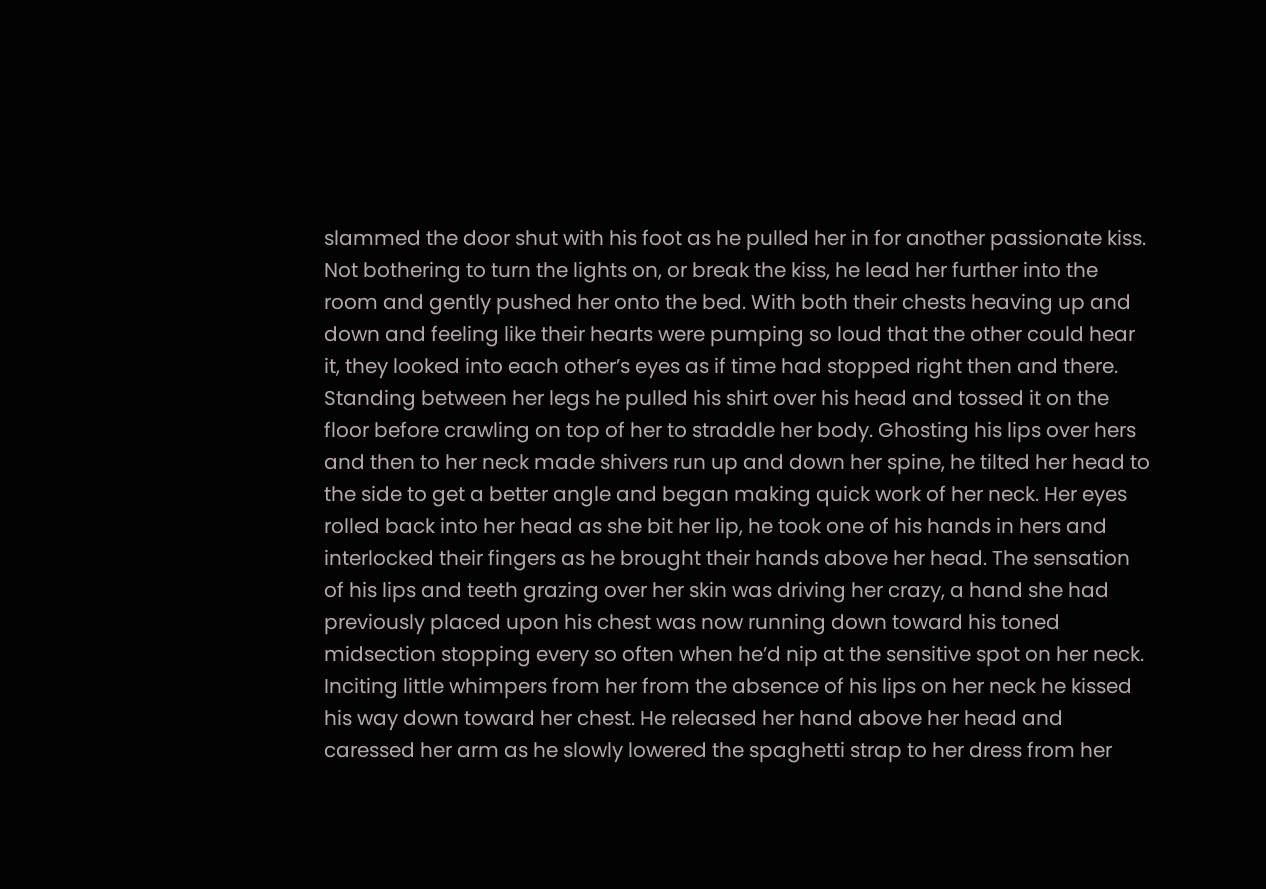slammed the door shut with his foot as he pulled her in for another passionate kiss. Not bothering to turn the lights on, or break the kiss, he lead her further into the room and gently pushed her onto the bed. With both their chests heaving up and down and feeling like their hearts were pumping so loud that the other could hear it, they looked into each other’s eyes as if time had stopped right then and there. Standing between her legs he pulled his shirt over his head and tossed it on the floor before crawling on top of her to straddle her body. Ghosting his lips over hers and then to her neck made shivers run up and down her spine, he tilted her head to the side to get a better angle and began making quick work of her neck. Her eyes rolled back into her head as she bit her lip, he took one of his hands in hers and interlocked their fingers as he brought their hands above her head. The sensation of his lips and teeth grazing over her skin was driving her crazy, a hand she had previously placed upon his chest was now running down toward his toned midsection stopping every so often when he’d nip at the sensitive spot on her neck. Inciting little whimpers from her from the absence of his lips on her neck he kissed his way down toward her chest. He released her hand above her head and caressed her arm as he slowly lowered the spaghetti strap to her dress from her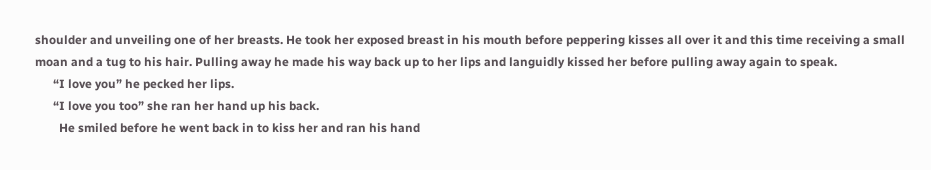shoulder and unveiling one of her breasts. He took her exposed breast in his mouth before peppering kisses all over it and this time receiving a small moan and a tug to his hair. Pulling away he made his way back up to her lips and languidly kissed her before pulling away again to speak.
      “I love you” he pecked her lips.
      “I love you too” she ran her hand up his back.
        He smiled before he went back in to kiss her and ran his hand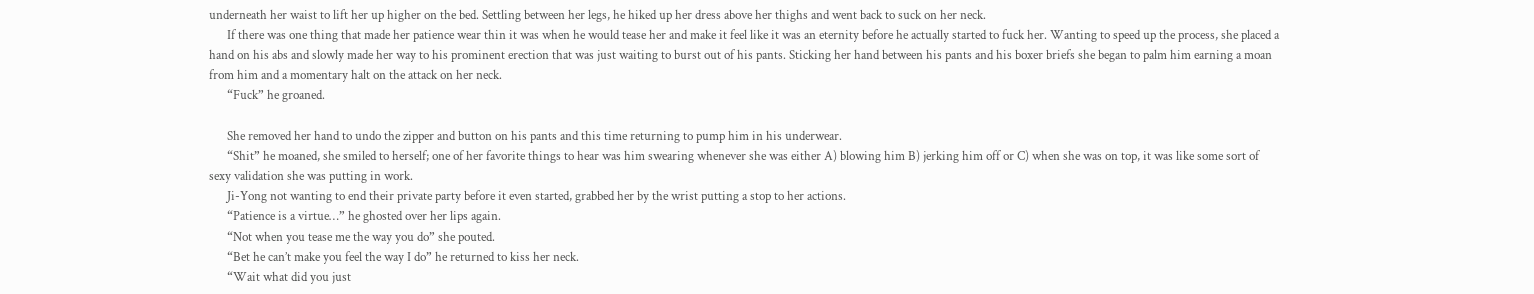underneath her waist to lift her up higher on the bed. Settling between her legs, he hiked up her dress above her thighs and went back to suck on her neck.
      If there was one thing that made her patience wear thin it was when he would tease her and make it feel like it was an eternity before he actually started to fuck her. Wanting to speed up the process, she placed a hand on his abs and slowly made her way to his prominent erection that was just waiting to burst out of his pants. Sticking her hand between his pants and his boxer briefs she began to palm him earning a moan from him and a momentary halt on the attack on her neck.
      “Fuck” he groaned.

      She removed her hand to undo the zipper and button on his pants and this time returning to pump him in his underwear.
      “Shit” he moaned, she smiled to herself; one of her favorite things to hear was him swearing whenever she was either A) blowing him B) jerking him off or C) when she was on top, it was like some sort of sexy validation she was putting in work.
      Ji-Yong not wanting to end their private party before it even started, grabbed her by the wrist putting a stop to her actions.
      “Patience is a virtue…” he ghosted over her lips again.
      “Not when you tease me the way you do” she pouted.
      “Bet he can’t make you feel the way I do” he returned to kiss her neck.
      “Wait what did you just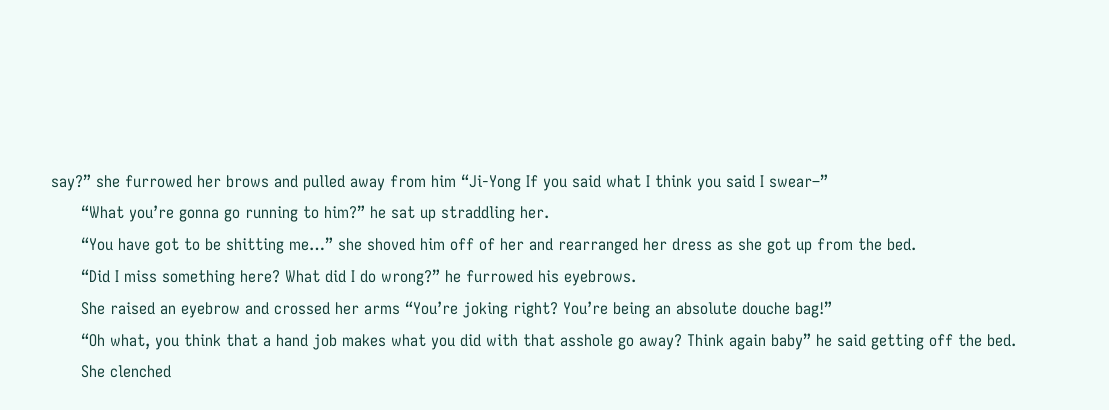say?” she furrowed her brows and pulled away from him “Ji-Yong If you said what I think you said I swear–”
      “What you’re gonna go running to him?” he sat up straddling her.
      “You have got to be shitting me…” she shoved him off of her and rearranged her dress as she got up from the bed.
      “Did I miss something here? What did I do wrong?” he furrowed his eyebrows.
      She raised an eyebrow and crossed her arms “You’re joking right? You’re being an absolute douche bag!”
      “Oh what, you think that a hand job makes what you did with that asshole go away? Think again baby” he said getting off the bed.
      She clenched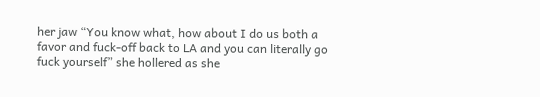her jaw “You know what, how about I do us both a favor and fuck-off back to LA and you can literally go fuck yourself” she hollered as she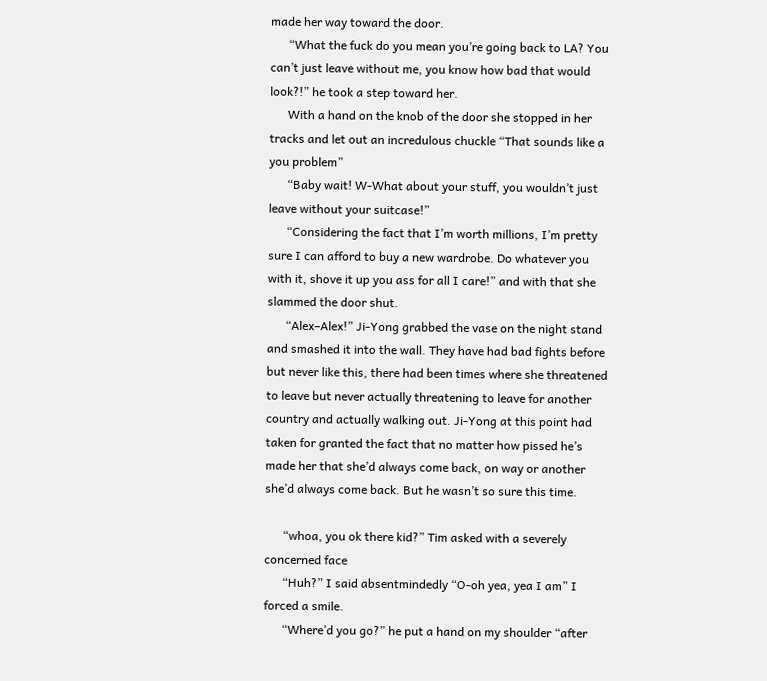made her way toward the door.
      “What the fuck do you mean you’re going back to LA? You can’t just leave without me, you know how bad that would look?!” he took a step toward her.
      With a hand on the knob of the door she stopped in her tracks and let out an incredulous chuckle “That sounds like a you problem”
      “Baby wait! W-What about your stuff, you wouldn’t just leave without your suitcase!”
      “Considering the fact that I’m worth millions, I’m pretty sure I can afford to buy a new wardrobe. Do whatever you with it, shove it up you ass for all I care!” and with that she slammed the door shut.
      “Alex–Alex!” Ji-Yong grabbed the vase on the night stand and smashed it into the wall. They have had bad fights before but never like this, there had been times where she threatened to leave but never actually threatening to leave for another country and actually walking out. Ji-Yong at this point had taken for granted the fact that no matter how pissed he’s made her that she’d always come back, on way or another she’d always come back. But he wasn’t so sure this time.

      “whoa, you ok there kid?” Tim asked with a severely concerned face
      “Huh?” I said absentmindedly “O-oh yea, yea I am” I forced a smile.
      “Where’d you go?” he put a hand on my shoulder “after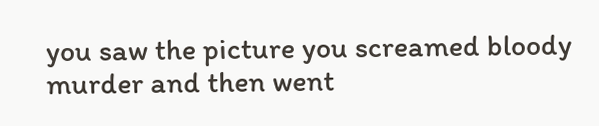you saw the picture you screamed bloody murder and then went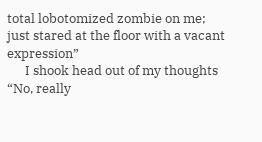total lobotomized zombie on me; just stared at the floor with a vacant expression”
      I shook head out of my thoughts “No, really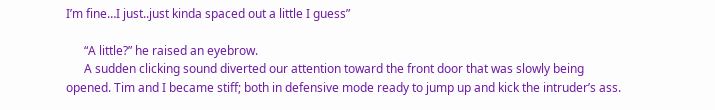I’m fine…I just..just kinda spaced out a little I guess”

      “A little?” he raised an eyebrow.
      A sudden clicking sound diverted our attention toward the front door that was slowly being opened. Tim and I became stiff; both in defensive mode ready to jump up and kick the intruder’s ass.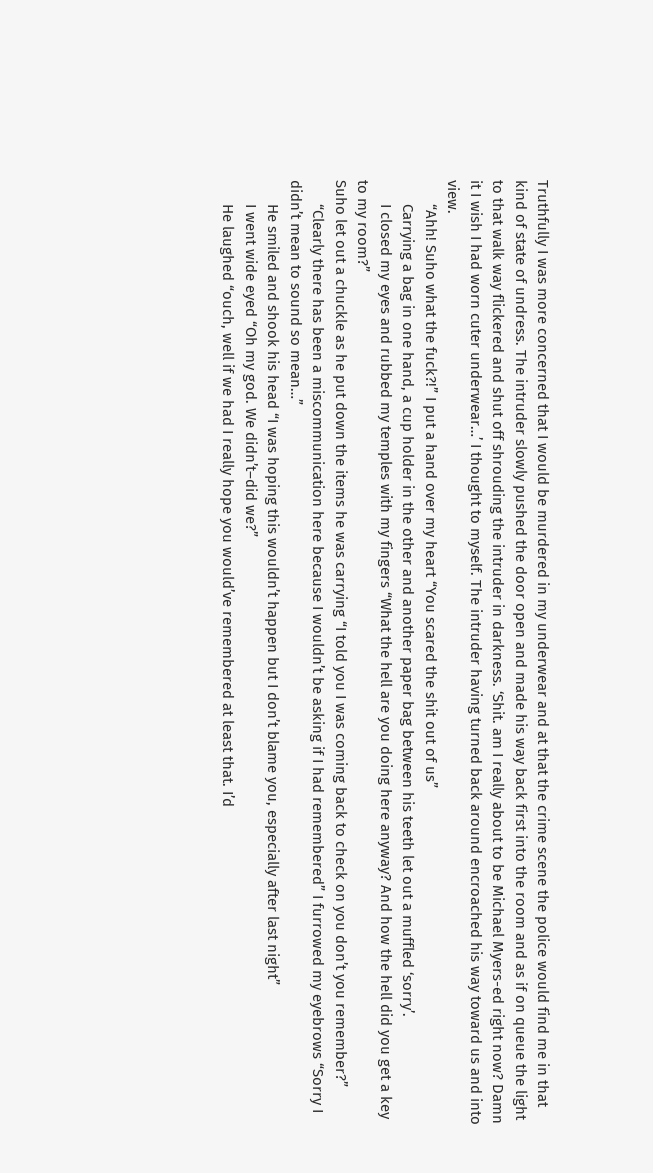Truthfully I was more concerned that I would be murdered in my underwear and at that the crime scene the police would find me in that kind of state of undress. The intruder slowly pushed the door open and made his way back first into the room and as if on queue the light to that walk way flickered and shut off shrouding the intruder in darkness. ‘Shit. am I really about to be Michael Myers-ed right now? Damn it I wish I had worn cuter underwear…’ I thought to myself. The intruder having turned back around encroached his way toward us and into view.
      “Ahh! Suho what the fuck?!” I put a hand over my heart “You scared the shit out of us”
      Carrying a bag in one hand, a cup holder in the other and another paper bag between his teeth let out a muffled ‘sorry’.
      I closed my eyes and rubbed my temples with my fingers “What the hell are you doing here anyway? And how the hell did you get a key to my room?”
Suho let out a chuckle as he put down the items he was carrying “I told you I was coming back to check on you don’t you remember?”
      “Clearly there has been a miscommunication here because I wouldn’t be asking if I had remembered” I furrowed my eyebrows “Sorry I didn’t mean to sound so mean…”
      He smiled and shook his head “I was hoping this wouldn’t happen but I don’t blame you, especially after last night”
      I went wide eyed “Oh my god. We didn’t–did we?”
      He laughed “ouch, well if we had I really hope you would’ve remembered at least that. I’d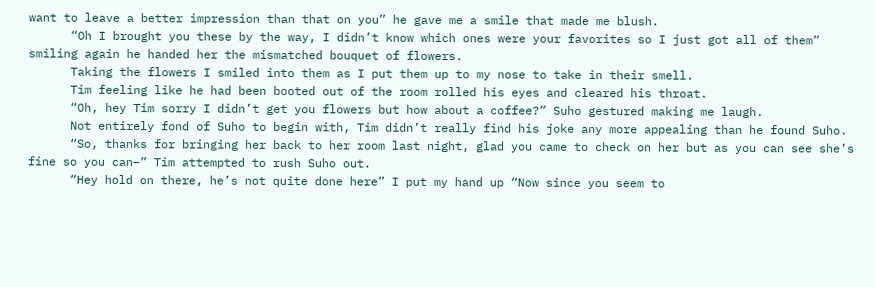want to leave a better impression than that on you” he gave me a smile that made me blush.
      “Oh I brought you these by the way, I didn’t know which ones were your favorites so I just got all of them” smiling again he handed her the mismatched bouquet of flowers.
      Taking the flowers I smiled into them as I put them up to my nose to take in their smell.
      Tim feeling like he had been booted out of the room rolled his eyes and cleared his throat.
      “Oh, hey Tim sorry I didn’t get you flowers but how about a coffee?” Suho gestured making me laugh.
      Not entirely fond of Suho to begin with, Tim didn’t really find his joke any more appealing than he found Suho.
      “So, thanks for bringing her back to her room last night, glad you came to check on her but as you can see she’s fine so you can–” Tim attempted to rush Suho out.
      “Hey hold on there, he’s not quite done here” I put my hand up “Now since you seem to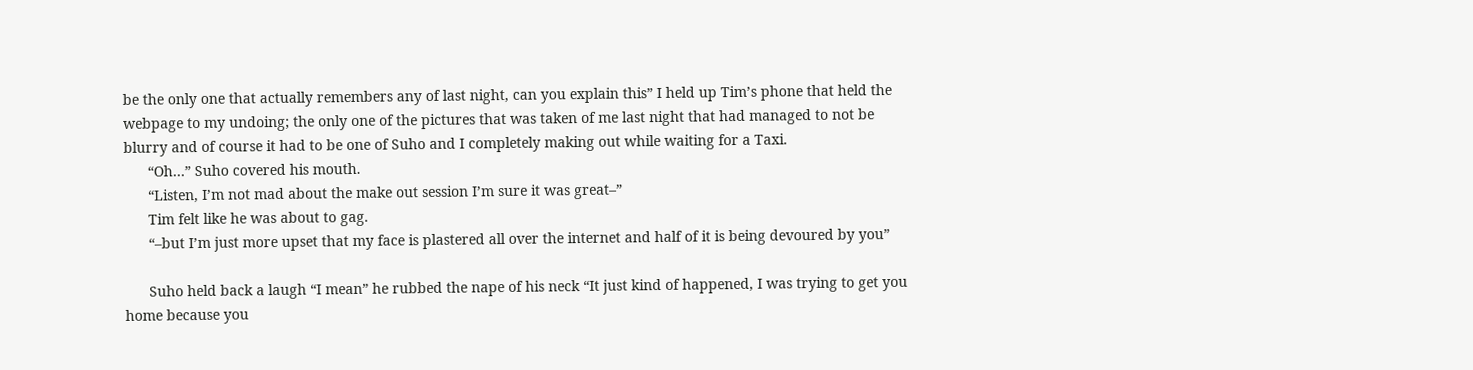be the only one that actually remembers any of last night, can you explain this” I held up Tim’s phone that held the webpage to my undoing; the only one of the pictures that was taken of me last night that had managed to not be blurry and of course it had to be one of Suho and I completely making out while waiting for a Taxi.
      “Oh…” Suho covered his mouth.
      “Listen, I’m not mad about the make out session I’m sure it was great–”
      Tim felt like he was about to gag.
      “–but I’m just more upset that my face is plastered all over the internet and half of it is being devoured by you”

      Suho held back a laugh “I mean” he rubbed the nape of his neck “It just kind of happened, I was trying to get you home because you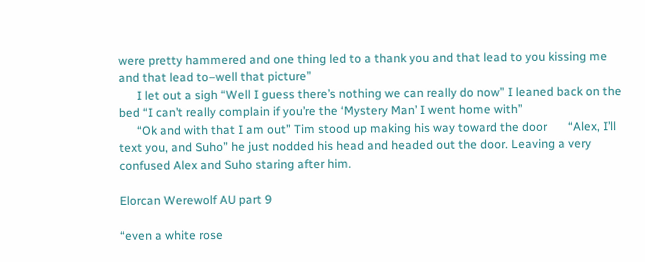were pretty hammered and one thing led to a thank you and that lead to you kissing me and that lead to–well that picture”
      I let out a sigh “Well I guess there’s nothing we can really do now” I leaned back on the bed “I can’t really complain if you’re the ‘Mystery Man’ I went home with”
      “Ok and with that I am out” Tim stood up making his way toward the door       “Alex, I’ll text you, and Suho” he just nodded his head and headed out the door. Leaving a very confused Alex and Suho staring after him.

Elorcan Werewolf AU part 9

“even a white rose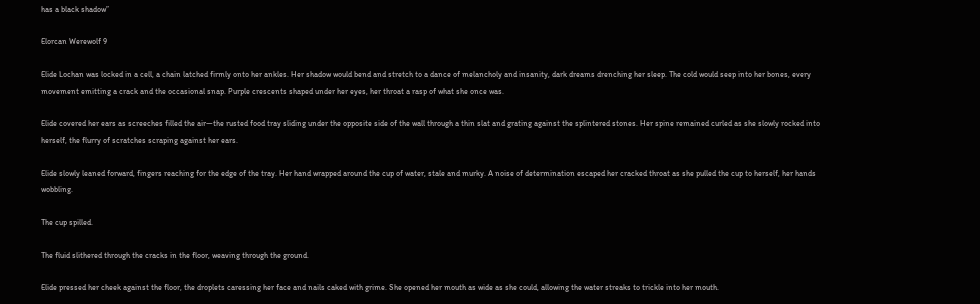has a black shadow”

Elorcan Werewolf 9

Elide Lochan was locked in a cell, a chain latched firmly onto her ankles. Her shadow would bend and stretch to a dance of melancholy and insanity, dark dreams drenching her sleep. The cold would seep into her bones, every movement emitting a crack and the occasional snap. Purple crescents shaped under her eyes, her throat a rasp of what she once was.

Elide covered her ears as screeches filled the air—the rusted food tray sliding under the opposite side of the wall through a thin slat and grating against the splintered stones. Her spine remained curled as she slowly rocked into herself, the flurry of scratches scraping against her ears.

Elide slowly leaned forward, fingers reaching for the edge of the tray. Her hand wrapped around the cup of water, stale and murky. A noise of determination escaped her cracked throat as she pulled the cup to herself, her hands wobbling.

The cup spilled.

The fluid slithered through the cracks in the floor, weaving through the ground.

Elide pressed her cheek against the floor, the droplets caressing her face and nails caked with grime. She opened her mouth as wide as she could, allowing the water streaks to trickle into her mouth.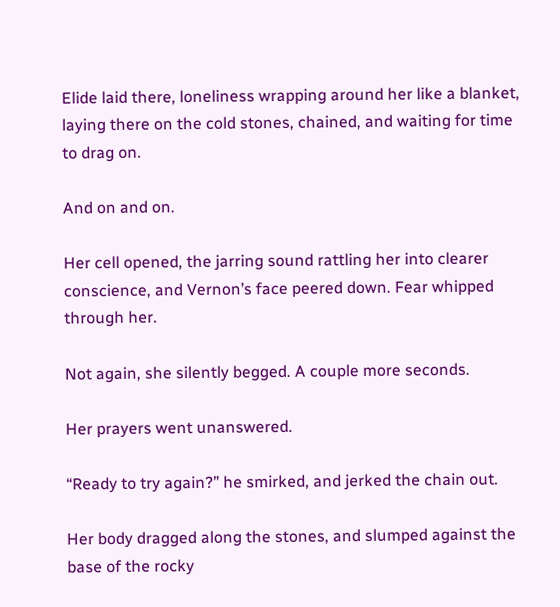Elide laid there, loneliness wrapping around her like a blanket, laying there on the cold stones, chained, and waiting for time to drag on.

And on and on.

Her cell opened, the jarring sound rattling her into clearer conscience, and Vernon’s face peered down. Fear whipped through her.

Not again, she silently begged. A couple more seconds.

Her prayers went unanswered.

“Ready to try again?” he smirked, and jerked the chain out.

Her body dragged along the stones, and slumped against the base of the rocky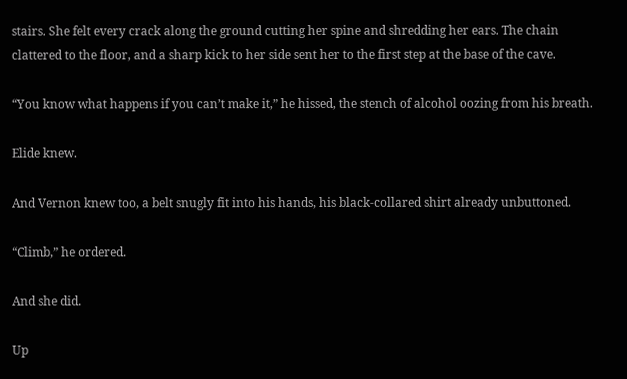stairs. She felt every crack along the ground cutting her spine and shredding her ears. The chain clattered to the floor, and a sharp kick to her side sent her to the first step at the base of the cave.

“You know what happens if you can’t make it,” he hissed, the stench of alcohol oozing from his breath.

Elide knew.

And Vernon knew too, a belt snugly fit into his hands, his black-collared shirt already unbuttoned.

“Climb,” he ordered.

And she did.

Up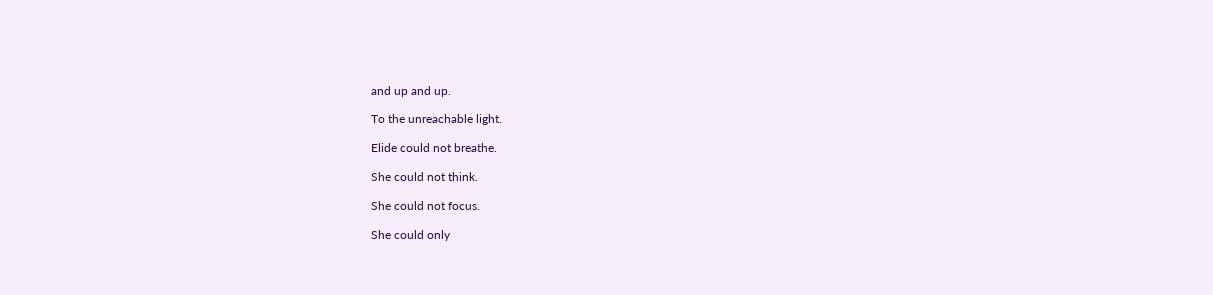and up and up.

To the unreachable light.

Elide could not breathe.

She could not think.

She could not focus.

She could only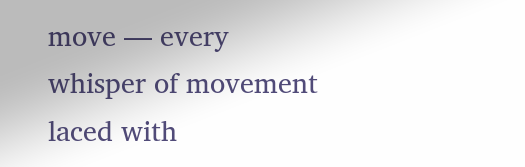move — every whisper of movement laced with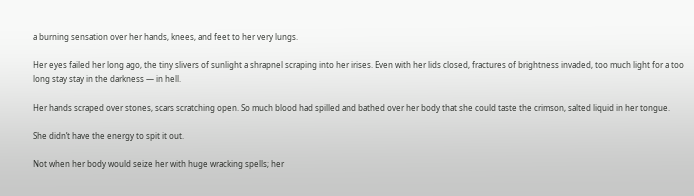a burning sensation over her hands, knees, and feet to her very lungs.

Her eyes failed her long ago, the tiny slivers of sunlight a shrapnel scraping into her irises. Even with her lids closed, fractures of brightness invaded, too much light for a too long stay stay in the darkness — in hell.

Her hands scraped over stones, scars scratching open. So much blood had spilled and bathed over her body that she could taste the crimson, salted liquid in her tongue.

She didn’t have the energy to spit it out.

Not when her body would seize her with huge wracking spells; her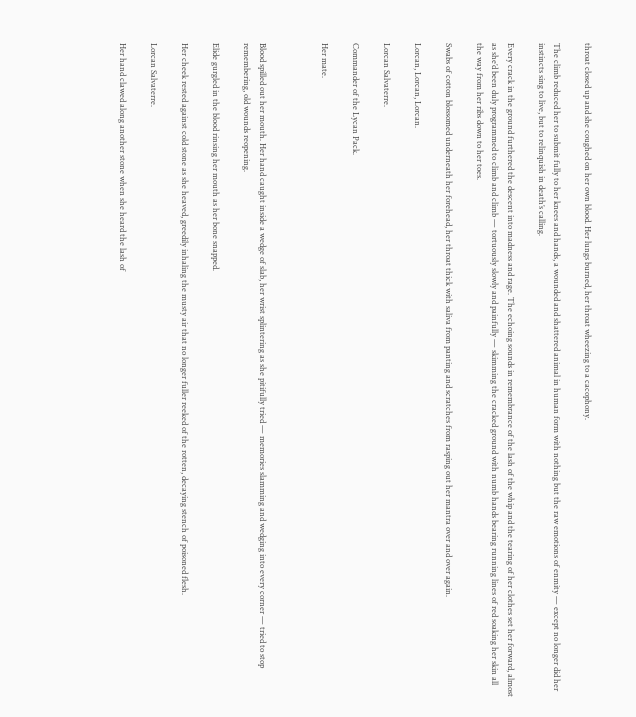throat closed up and she coughed on her own blood. Her lungs burned, her throat wheezing to a cacophony.

The climb reduced her to submit fully to her knees and hands, a wounded and shattered animal in human form with nothing but the raw emotions of enmity — except no longer did her instincts sing to live, but to relinquish in death’s calling.

Every crack in the ground furthered the descent into madness and rage. The echoing sounds in remembrance of the lash of the whip and the tearing of her clothes set her forward, almost as she’d been duly programmed to climb and climb — tortuously slowly and painfully — skimming the cracked ground with numb hands bearing running lines of red soaking her skin all the way from her ribs down to her toes.

Swabs of cotton blossomed underneath her forehead, her throat thick with saliva from panting and scratches from rasping out her mantra over and over again.

Lorcan, Lorcan, Lorcan.

Lorcan Salvaterre.

Commander of the Lycan Pack.

Her mate.



Blood spilled out her mouth. Her hand caught inside a wedge of slab, her wrist splintering as she pitifully tried — memories slamming and wedging into every corner — tried to stop remembering, old wounds reopening.

Elide gurgled in the blood rinsing her mouth as her bone snapped.

Her cheek rested against cold stone as she heaved, greedily inhaling the musty air that no longer fuller reeked of the rotten, decaying stench of poisoned flesh.

Lorcan Salvaterre.

Her hand clawed along another stone when she heard the lash of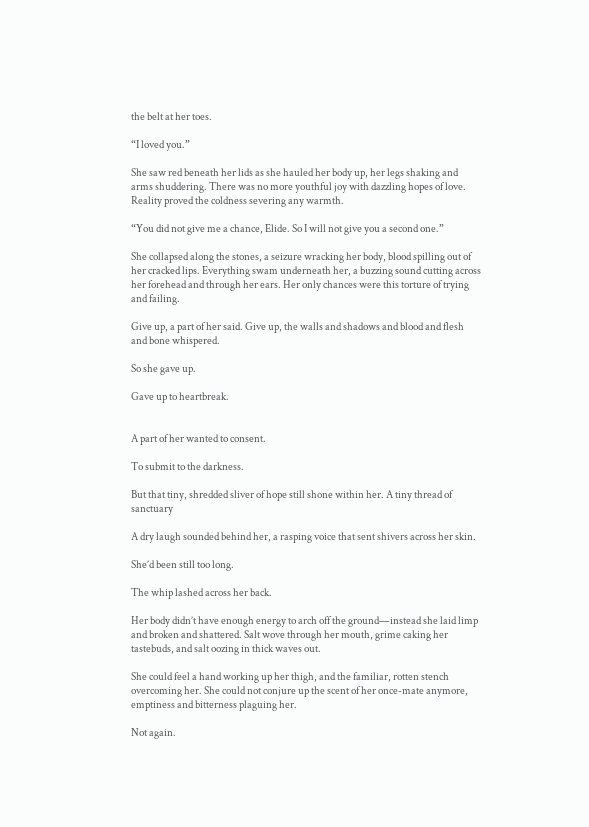the belt at her toes.

“I loved you.”

She saw red beneath her lids as she hauled her body up, her legs shaking and arms shuddering. There was no more youthful joy with dazzling hopes of love. Reality proved the coldness severing any warmth.

“You did not give me a chance, Elide. So I will not give you a second one.”

She collapsed along the stones, a seizure wracking her body, blood spilling out of her cracked lips. Everything swam underneath her, a buzzing sound cutting across her forehead and through her ears. Her only chances were this torture of trying and failing.

Give up, a part of her said. Give up, the walls and shadows and blood and flesh and bone whispered.

So she gave up.

Gave up to heartbreak.


A part of her wanted to consent.

To submit to the darkness.

But that tiny, shredded sliver of hope still shone within her. A tiny thread of sanctuary

A dry laugh sounded behind her, a rasping voice that sent shivers across her skin.

She’d been still too long.

The whip lashed across her back.

Her body didn’t have enough energy to arch off the ground—instead she laid limp and broken and shattered. Salt wove through her mouth, grime caking her tastebuds, and salt oozing in thick waves out.

She could feel a hand working up her thigh, and the familiar, rotten stench overcoming her. She could not conjure up the scent of her once-mate anymore, emptiness and bitterness plaguing her.

Not again.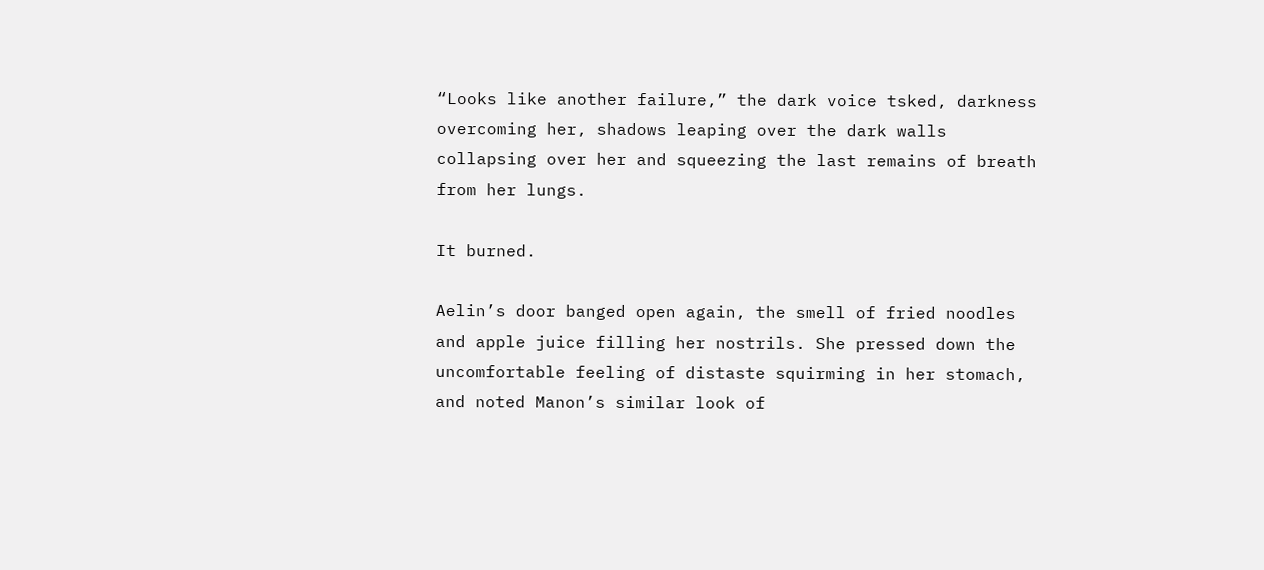“Looks like another failure,” the dark voice tsked, darkness overcoming her, shadows leaping over the dark walls collapsing over her and squeezing the last remains of breath from her lungs.

It burned.

Aelin’s door banged open again, the smell of fried noodles and apple juice filling her nostrils. She pressed down the uncomfortable feeling of distaste squirming in her stomach, and noted Manon’s similar look of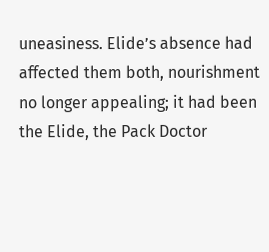uneasiness. Elide’s absence had affected them both, nourishment no longer appealing; it had been the Elide, the Pack Doctor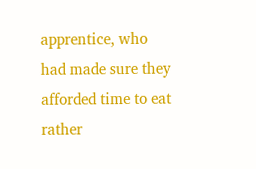apprentice, who had made sure they afforded time to eat rather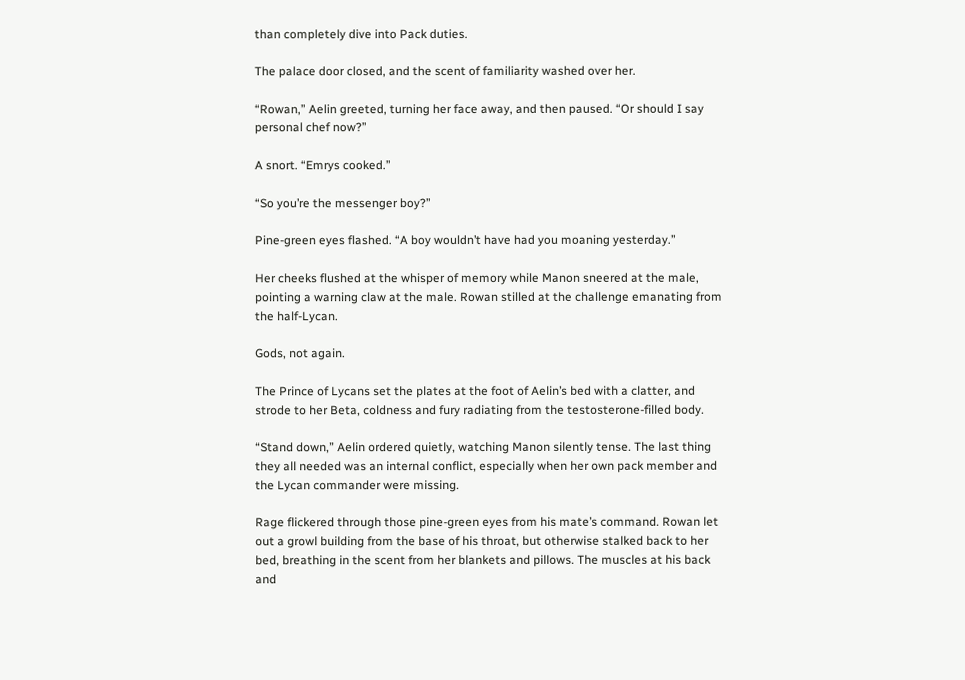than completely dive into Pack duties.

The palace door closed, and the scent of familiarity washed over her.

“Rowan,” Aelin greeted, turning her face away, and then paused. “Or should I say personal chef now?”

A snort. “Emrys cooked.”

“So you’re the messenger boy?”

Pine-green eyes flashed. “A boy wouldn’t have had you moaning yesterday.”

Her cheeks flushed at the whisper of memory while Manon sneered at the male, pointing a warning claw at the male. Rowan stilled at the challenge emanating from the half-Lycan.

Gods, not again.

The Prince of Lycans set the plates at the foot of Aelin’s bed with a clatter, and strode to her Beta, coldness and fury radiating from the testosterone-filled body.

“Stand down,” Aelin ordered quietly, watching Manon silently tense. The last thing they all needed was an internal conflict, especially when her own pack member and the Lycan commander were missing.

Rage flickered through those pine-green eyes from his mate’s command. Rowan let out a growl building from the base of his throat, but otherwise stalked back to her bed, breathing in the scent from her blankets and pillows. The muscles at his back and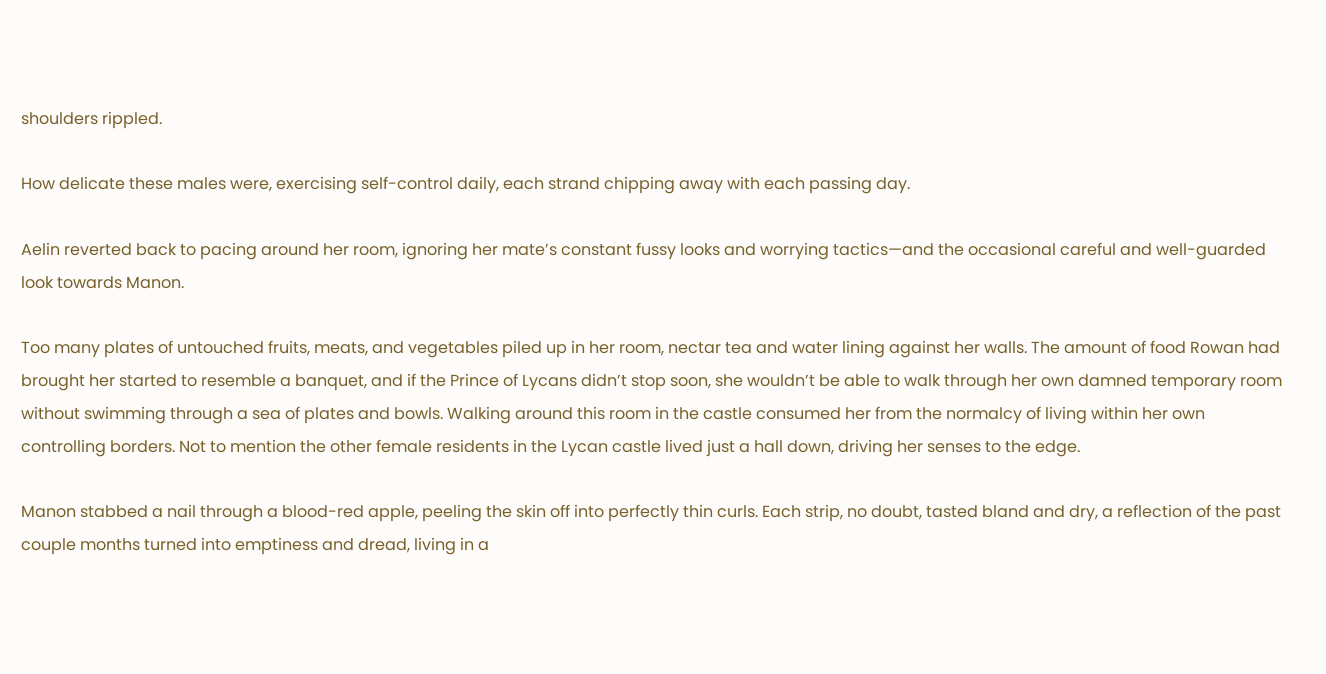shoulders rippled.

How delicate these males were, exercising self-control daily, each strand chipping away with each passing day.

Aelin reverted back to pacing around her room, ignoring her mate’s constant fussy looks and worrying tactics—and the occasional careful and well-guarded look towards Manon.

Too many plates of untouched fruits, meats, and vegetables piled up in her room, nectar tea and water lining against her walls. The amount of food Rowan had brought her started to resemble a banquet, and if the Prince of Lycans didn’t stop soon, she wouldn’t be able to walk through her own damned temporary room without swimming through a sea of plates and bowls. Walking around this room in the castle consumed her from the normalcy of living within her own controlling borders. Not to mention the other female residents in the Lycan castle lived just a hall down, driving her senses to the edge.

Manon stabbed a nail through a blood-red apple, peeling the skin off into perfectly thin curls. Each strip, no doubt, tasted bland and dry, a reflection of the past couple months turned into emptiness and dread, living in a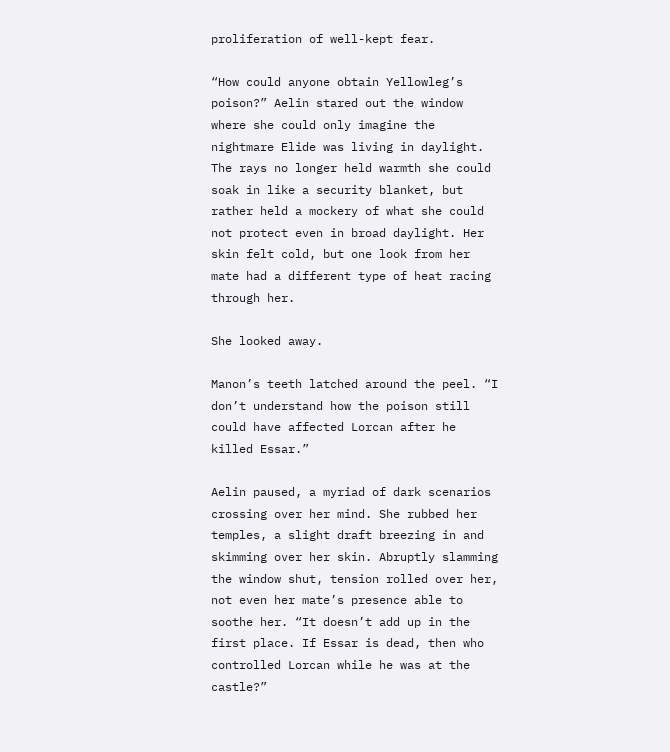proliferation of well-kept fear.

“How could anyone obtain Yellowleg’s poison?” Aelin stared out the window where she could only imagine the nightmare Elide was living in daylight. The rays no longer held warmth she could soak in like a security blanket, but rather held a mockery of what she could not protect even in broad daylight. Her skin felt cold, but one look from her mate had a different type of heat racing through her.

She looked away.

Manon’s teeth latched around the peel. “I don’t understand how the poison still could have affected Lorcan after he killed Essar.”

Aelin paused, a myriad of dark scenarios crossing over her mind. She rubbed her temples, a slight draft breezing in and skimming over her skin. Abruptly slamming the window shut, tension rolled over her, not even her mate’s presence able to soothe her. “It doesn’t add up in the first place. If Essar is dead, then who controlled Lorcan while he was at the castle?”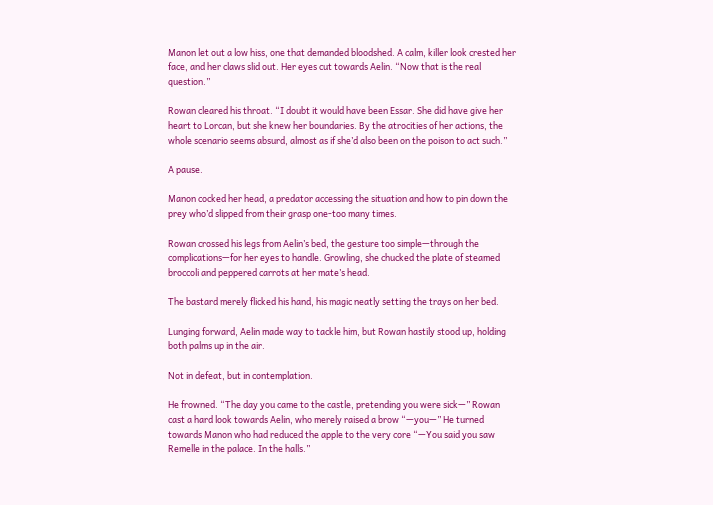Manon let out a low hiss, one that demanded bloodshed. A calm, killer look crested her face, and her claws slid out. Her eyes cut towards Aelin. “Now that is the real question.”

Rowan cleared his throat. “I doubt it would have been Essar. She did have give her heart to Lorcan, but she knew her boundaries. By the atrocities of her actions, the whole scenario seems absurd, almost as if she’d also been on the poison to act such.”

A pause.

Manon cocked her head, a predator accessing the situation and how to pin down the prey who’d slipped from their grasp one-too many times.

Rowan crossed his legs from Aelin’s bed, the gesture too simple—through the complications—for her eyes to handle. Growling, she chucked the plate of steamed broccoli and peppered carrots at her mate’s head.

The bastard merely flicked his hand, his magic neatly setting the trays on her bed.

Lunging forward, Aelin made way to tackle him, but Rowan hastily stood up, holding both palms up in the air.

Not in defeat, but in contemplation.

He frowned. “The day you came to the castle, pretending you were sick—” Rowan cast a hard look towards Aelin, who merely raised a brow “—you—” He turned towards Manon who had reduced the apple to the very core “—You said you saw Remelle in the palace. In the halls.”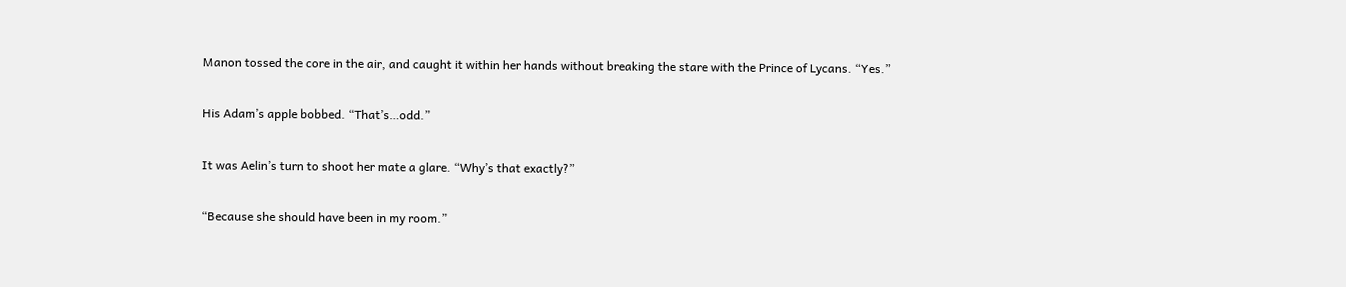Manon tossed the core in the air, and caught it within her hands without breaking the stare with the Prince of Lycans. “Yes.”

His Adam’s apple bobbed. “That’s…odd.”

It was Aelin’s turn to shoot her mate a glare. “Why’s that exactly?”

“Because she should have been in my room.”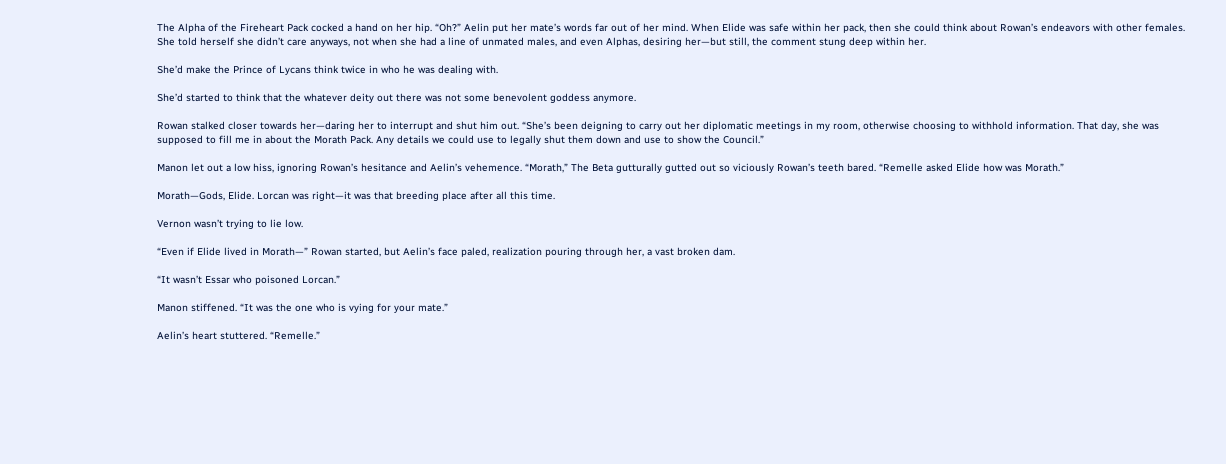The Alpha of the Fireheart Pack cocked a hand on her hip. “Oh?” Aelin put her mate’s words far out of her mind. When Elide was safe within her pack, then she could think about Rowan’s endeavors with other females. She told herself she didn’t care anyways, not when she had a line of unmated males, and even Alphas, desiring her—but still, the comment stung deep within her.

She’d make the Prince of Lycans think twice in who he was dealing with.

She’d started to think that the whatever deity out there was not some benevolent goddess anymore.

Rowan stalked closer towards her—daring her to interrupt and shut him out. “She’s been deigning to carry out her diplomatic meetings in my room, otherwise choosing to withhold information. That day, she was supposed to fill me in about the Morath Pack. Any details we could use to legally shut them down and use to show the Council.”

Manon let out a low hiss, ignoring Rowan’s hesitance and Aelin’s vehemence. “Morath,” The Beta gutturally gutted out so viciously Rowan’s teeth bared. “Remelle asked Elide how was Morath.”

Morath—Gods, Elide. Lorcan was right—it was that breeding place after all this time.

Vernon wasn’t trying to lie low.

“Even if Elide lived in Morath—” Rowan started, but Aelin’s face paled, realization pouring through her, a vast broken dam.

“It wasn’t Essar who poisoned Lorcan.”

Manon stiffened. “It was the one who is vying for your mate.”

Aelin’s heart stuttered. “Remelle.”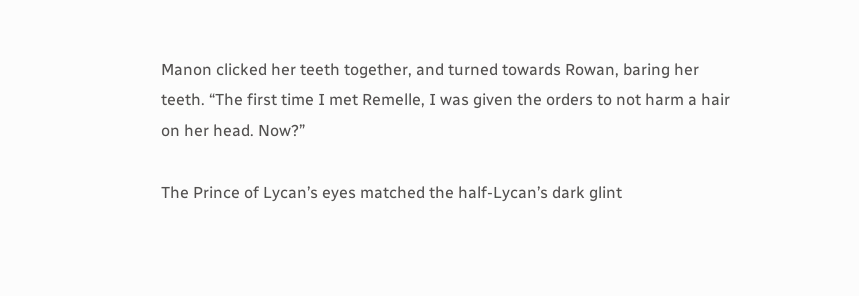Manon clicked her teeth together, and turned towards Rowan, baring her teeth. “The first time I met Remelle, I was given the orders to not harm a hair on her head. Now?”

The Prince of Lycan’s eyes matched the half-Lycan’s dark glint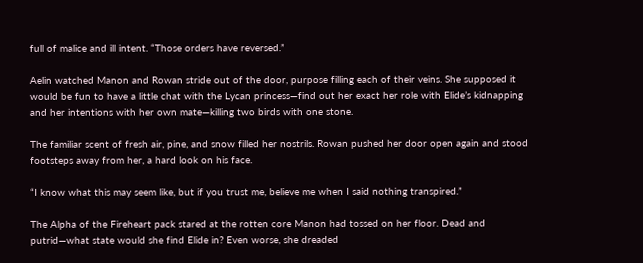full of malice and ill intent. “Those orders have reversed.”

Aelin watched Manon and Rowan stride out of the door, purpose filling each of their veins. She supposed it would be fun to have a little chat with the Lycan princess—find out her exact her role with Elide’s kidnapping and her intentions with her own mate—killing two birds with one stone.

The familiar scent of fresh air, pine, and snow filled her nostrils. Rowan pushed her door open again and stood footsteps away from her, a hard look on his face.

“I know what this may seem like, but if you trust me, believe me when I said nothing transpired.”

The Alpha of the Fireheart pack stared at the rotten core Manon had tossed on her floor. Dead and putrid—what state would she find Elide in? Even worse, she dreaded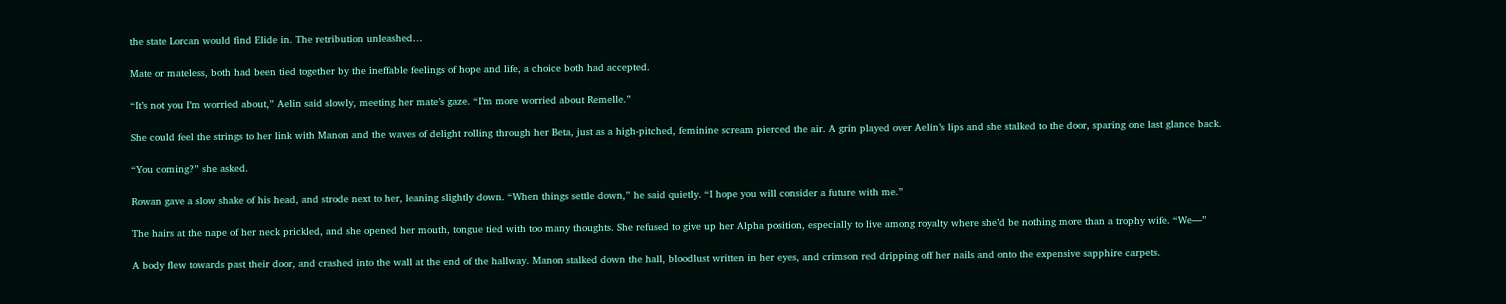the state Lorcan would find Elide in. The retribution unleashed…

Mate or mateless, both had been tied together by the ineffable feelings of hope and life, a choice both had accepted.

“It’s not you I’m worried about,” Aelin said slowly, meeting her mate’s gaze. “I’m more worried about Remelle.”

She could feel the strings to her link with Manon and the waves of delight rolling through her Beta, just as a high-pitched, feminine scream pierced the air. A grin played over Aelin’s lips and she stalked to the door, sparing one last glance back.

“You coming?” she asked.

Rowan gave a slow shake of his head, and strode next to her, leaning slightly down. “When things settle down,” he said quietly. “I hope you will consider a future with me.”

The hairs at the nape of her neck prickled, and she opened her mouth, tongue tied with too many thoughts. She refused to give up her Alpha position, especially to live among royalty where she’d be nothing more than a trophy wife. “We—”

A body flew towards past their door, and crashed into the wall at the end of the hallway. Manon stalked down the hall, bloodlust written in her eyes, and crimson red dripping off her nails and onto the expensive sapphire carpets.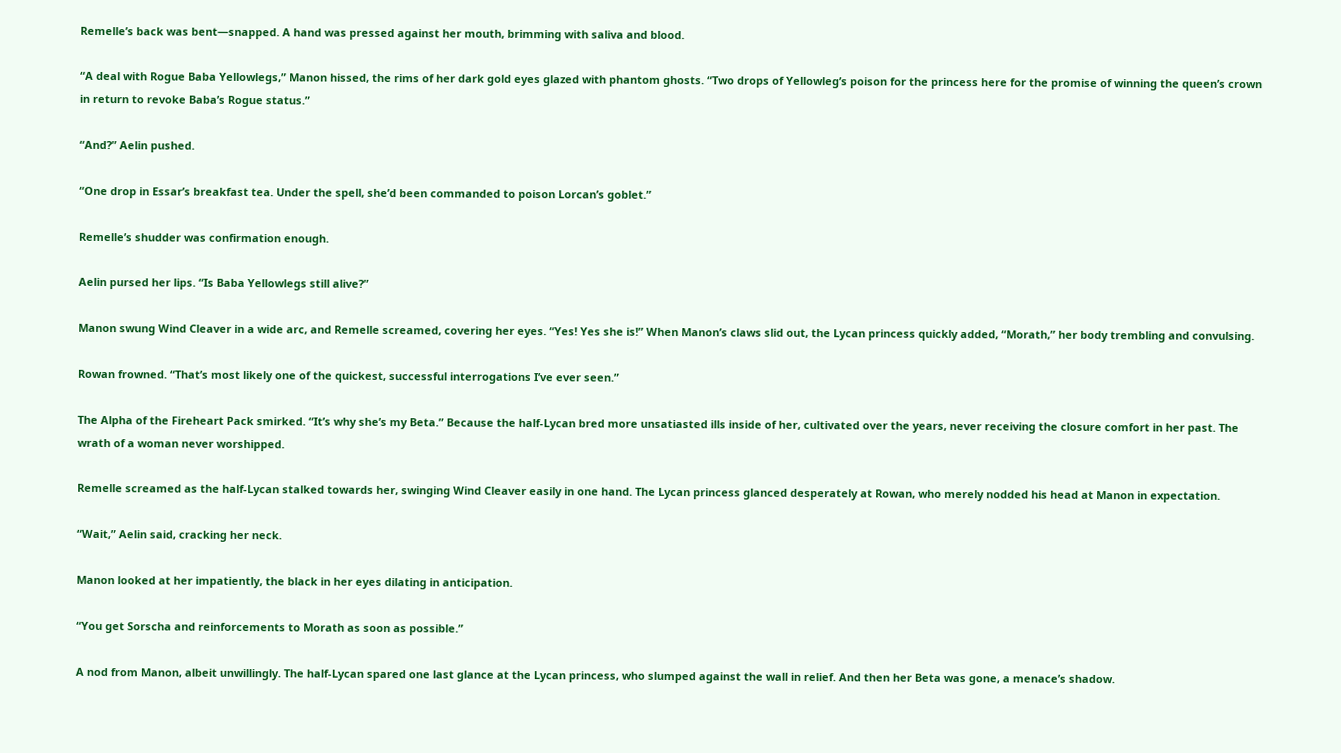Remelle’s back was bent—snapped. A hand was pressed against her mouth, brimming with saliva and blood.

“A deal with Rogue Baba Yellowlegs,” Manon hissed, the rims of her dark gold eyes glazed with phantom ghosts. “Two drops of Yellowleg’s poison for the princess here for the promise of winning the queen’s crown in return to revoke Baba’s Rogue status.”

“And?” Aelin pushed.

“One drop in Essar’s breakfast tea. Under the spell, she’d been commanded to poison Lorcan’s goblet.”

Remelle’s shudder was confirmation enough.

Aelin pursed her lips. “Is Baba Yellowlegs still alive?”

Manon swung Wind Cleaver in a wide arc, and Remelle screamed, covering her eyes. “Yes! Yes she is!” When Manon’s claws slid out, the Lycan princess quickly added, “Morath,” her body trembling and convulsing.

Rowan frowned. “That’s most likely one of the quickest, successful interrogations I’ve ever seen.”

The Alpha of the Fireheart Pack smirked. “It’s why she’s my Beta.” Because the half-Lycan bred more unsatiasted ills inside of her, cultivated over the years, never receiving the closure comfort in her past. The wrath of a woman never worshipped.

Remelle screamed as the half-Lycan stalked towards her, swinging Wind Cleaver easily in one hand. The Lycan princess glanced desperately at Rowan, who merely nodded his head at Manon in expectation.

“Wait,” Aelin said, cracking her neck.

Manon looked at her impatiently, the black in her eyes dilating in anticipation.

“You get Sorscha and reinforcements to Morath as soon as possible.”

A nod from Manon, albeit unwillingly. The half-Lycan spared one last glance at the Lycan princess, who slumped against the wall in relief. And then her Beta was gone, a menace’s shadow.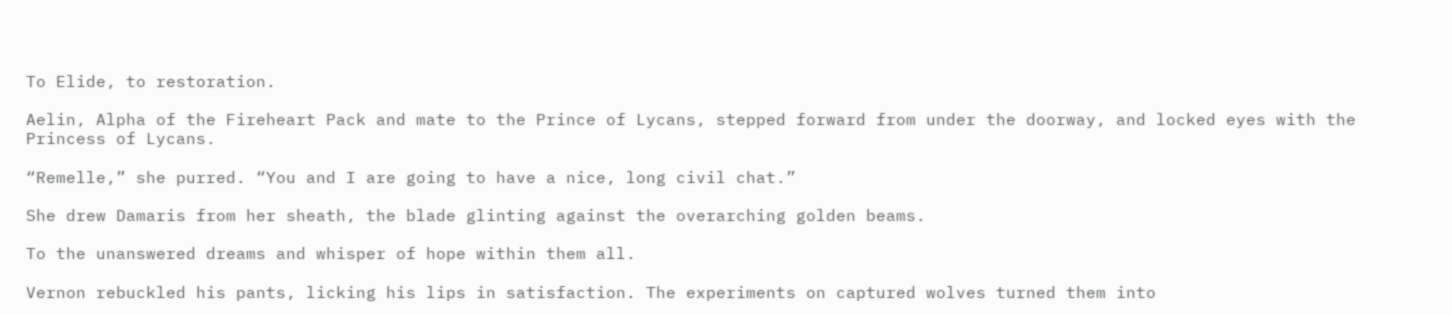To Elide, to restoration.

Aelin, Alpha of the Fireheart Pack and mate to the Prince of Lycans, stepped forward from under the doorway, and locked eyes with the Princess of Lycans.

“Remelle,” she purred. “You and I are going to have a nice, long civil chat.”

She drew Damaris from her sheath, the blade glinting against the overarching golden beams.

To the unanswered dreams and whisper of hope within them all.

Vernon rebuckled his pants, licking his lips in satisfaction. The experiments on captured wolves turned them into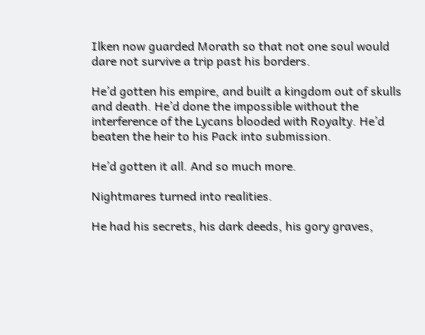Ilken now guarded Morath so that not one soul would dare not survive a trip past his borders.

He’d gotten his empire, and built a kingdom out of skulls and death. He’d done the impossible without the interference of the Lycans blooded with Royalty. He’d beaten the heir to his Pack into submission.

He’d gotten it all. And so much more.

Nightmares turned into realities.

He had his secrets, his dark deeds, his gory graves,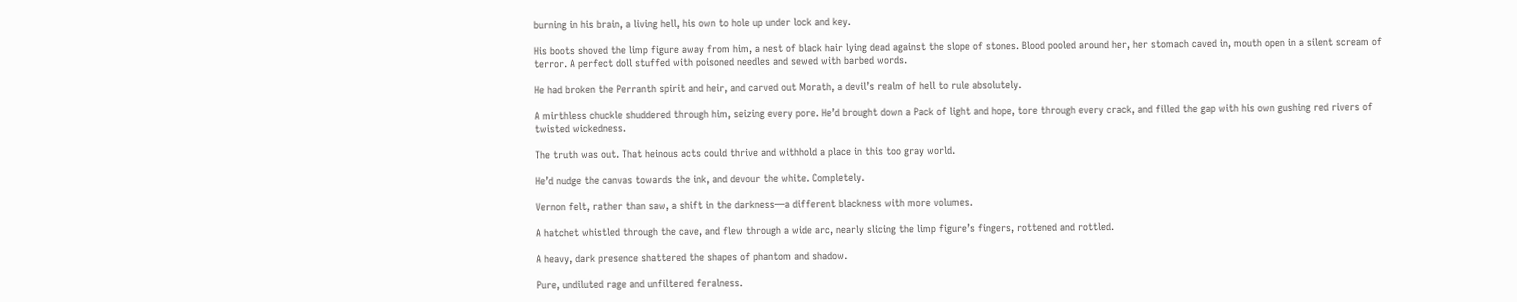burning in his brain, a living hell, his own to hole up under lock and key.

His boots shoved the limp figure away from him, a nest of black hair lying dead against the slope of stones. Blood pooled around her, her stomach caved in, mouth open in a silent scream of terror. A perfect doll stuffed with poisoned needles and sewed with barbed words.

He had broken the Perranth spirit and heir, and carved out Morath, a devil’s realm of hell to rule absolutely.

A mirthless chuckle shuddered through him, seizing every pore. He’d brought down a Pack of light and hope, tore through every crack, and filled the gap with his own gushing red rivers of twisted wickedness.

The truth was out. That heinous acts could thrive and withhold a place in this too gray world.

He’d nudge the canvas towards the ink, and devour the white. Completely.

Vernon felt, rather than saw, a shift in the darkness—a different blackness with more volumes.

A hatchet whistled through the cave, and flew through a wide arc, nearly slicing the limp figure’s fingers, rottened and rottled.

A heavy, dark presence shattered the shapes of phantom and shadow.

Pure, undiluted rage and unfiltered feralness.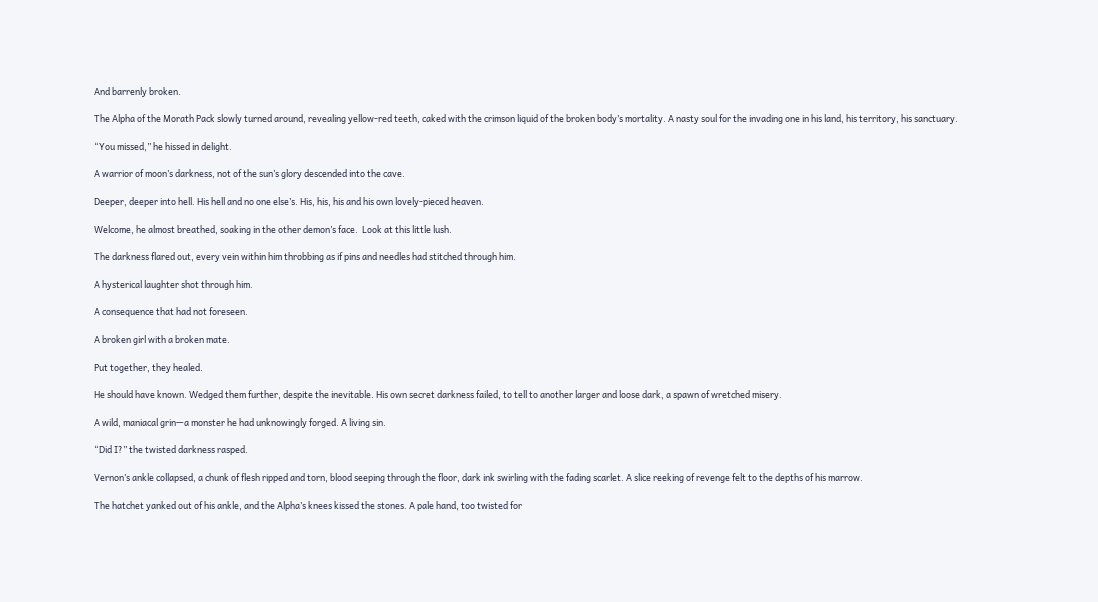And barrenly broken.

The Alpha of the Morath Pack slowly turned around, revealing yellow-red teeth, caked with the crimson liquid of the broken body’s mortality. A nasty soul for the invading one in his land, his territory, his sanctuary.

“You missed,” he hissed in delight.

A warrior of moon’s darkness, not of the sun’s glory descended into the cave.

Deeper, deeper into hell. His hell and no one else’s. His, his, his and his own lovely-pieced heaven.

Welcome, he almost breathed, soaking in the other demon’s face.  Look at this little lush.

The darkness flared out, every vein within him throbbing as if pins and needles had stitched through him.

A hysterical laughter shot through him.

A consequence that had not foreseen.

A broken girl with a broken mate.

Put together, they healed.

He should have known. Wedged them further, despite the inevitable. His own secret darkness failed, to tell to another larger and loose dark, a spawn of wretched misery.

A wild, maniacal grin—a monster he had unknowingly forged. A living sin.

“Did I?” the twisted darkness rasped.

Vernon’s ankle collapsed, a chunk of flesh ripped and torn, blood seeping through the floor, dark ink swirling with the fading scarlet. A slice reeking of revenge felt to the depths of his marrow.

The hatchet yanked out of his ankle, and the Alpha’s knees kissed the stones. A pale hand, too twisted for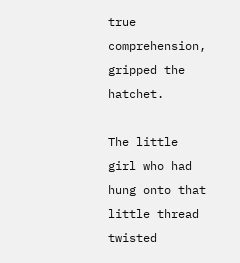true comprehension, gripped the hatchet.

The little girl who had hung onto that little thread twisted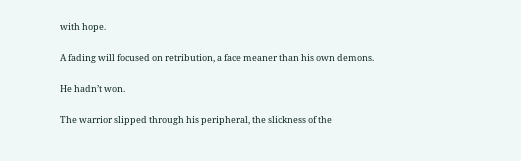with hope.

A fading will focused on retribution, a face meaner than his own demons.

He hadn’t won.

The warrior slipped through his peripheral, the slickness of the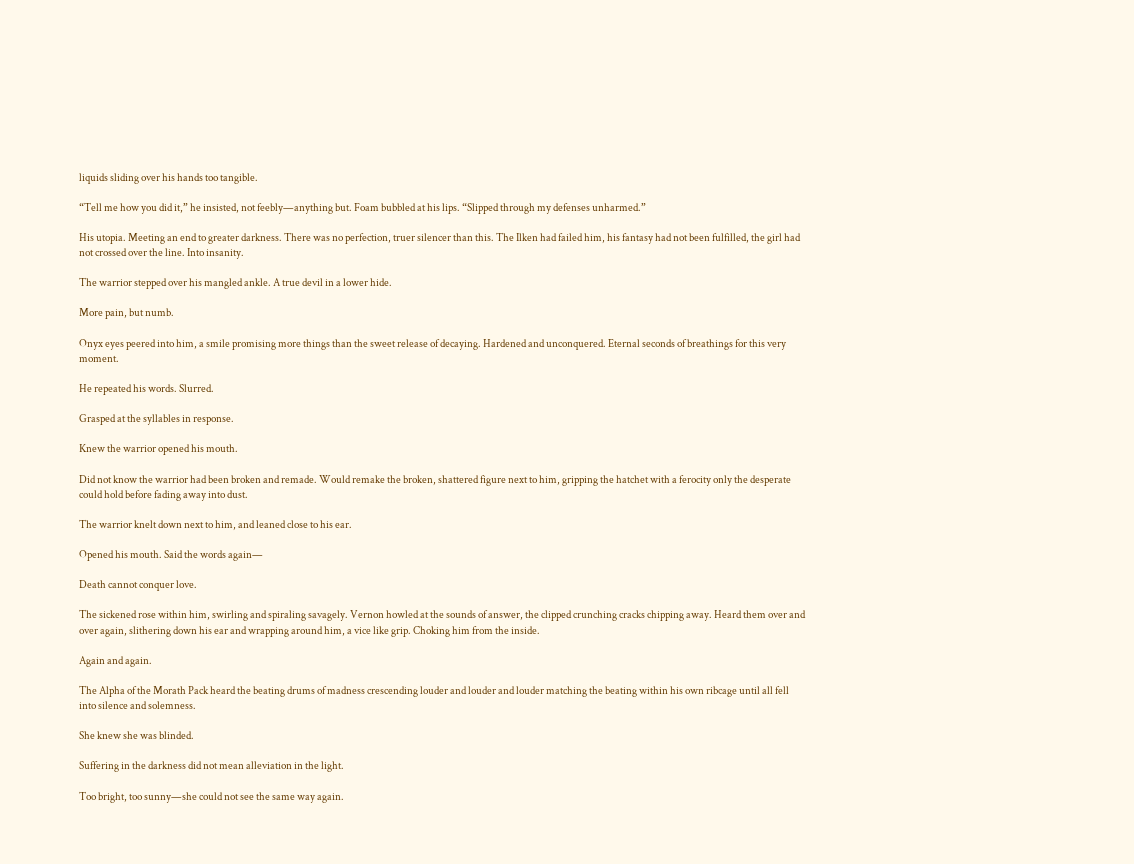liquids sliding over his hands too tangible.

“Tell me how you did it,” he insisted, not feebly—anything but. Foam bubbled at his lips. “Slipped through my defenses unharmed.”

His utopia. Meeting an end to greater darkness. There was no perfection, truer silencer than this. The Ilken had failed him, his fantasy had not been fulfilled, the girl had not crossed over the line. Into insanity.

The warrior stepped over his mangled ankle. A true devil in a lower hide.

More pain, but numb.

Onyx eyes peered into him, a smile promising more things than the sweet release of decaying. Hardened and unconquered. Eternal seconds of breathings for this very moment.

He repeated his words. Slurred.

Grasped at the syllables in response.

Knew the warrior opened his mouth.

Did not know the warrior had been broken and remade. Would remake the broken, shattered figure next to him, gripping the hatchet with a ferocity only the desperate could hold before fading away into dust.

The warrior knelt down next to him, and leaned close to his ear.

Opened his mouth. Said the words again—

Death cannot conquer love.

The sickened rose within him, swirling and spiraling savagely. Vernon howled at the sounds of answer, the clipped crunching cracks chipping away. Heard them over and over again, slithering down his ear and wrapping around him, a vice like grip. Choking him from the inside.

Again and again.

The Alpha of the Morath Pack heard the beating drums of madness crescending louder and louder and louder matching the beating within his own ribcage until all fell into silence and solemness.

She knew she was blinded.

Suffering in the darkness did not mean alleviation in the light.

Too bright, too sunny—she could not see the same way again.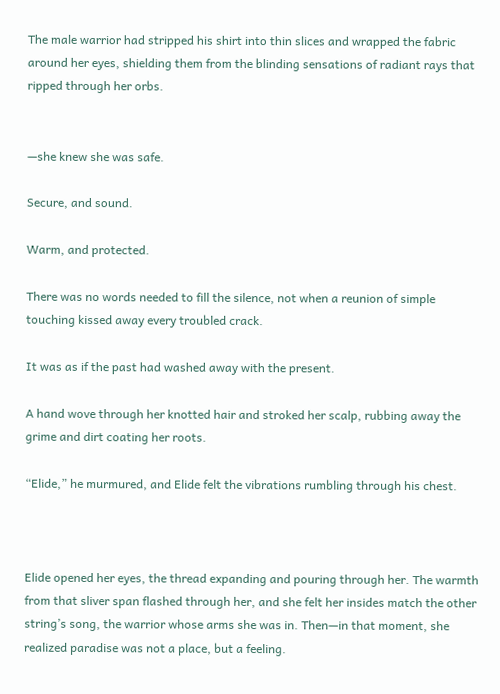The male warrior had stripped his shirt into thin slices and wrapped the fabric around her eyes, shielding them from the blinding sensations of radiant rays that ripped through her orbs.


—she knew she was safe.

Secure, and sound.

Warm, and protected.

There was no words needed to fill the silence, not when a reunion of simple touching kissed away every troubled crack.

It was as if the past had washed away with the present.

A hand wove through her knotted hair and stroked her scalp, rubbing away the grime and dirt coating her roots.

“Elide,” he murmured, and Elide felt the vibrations rumbling through his chest.



Elide opened her eyes, the thread expanding and pouring through her. The warmth from that sliver span flashed through her, and she felt her insides match the other string’s song, the warrior whose arms she was in. Then—in that moment, she realized paradise was not a place, but a feeling.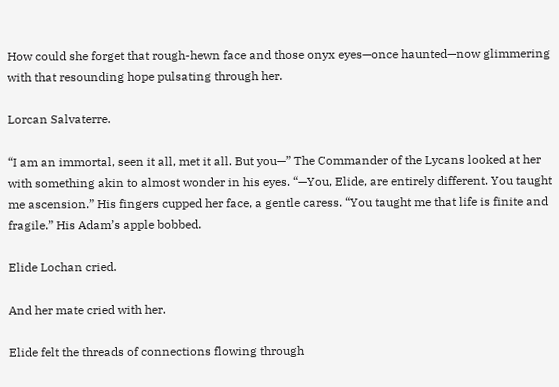How could she forget that rough-hewn face and those onyx eyes—once haunted—now glimmering with that resounding hope pulsating through her.

Lorcan Salvaterre.

“I am an immortal, seen it all, met it all. But you—” The Commander of the Lycans looked at her with something akin to almost wonder in his eyes. “—You, Elide, are entirely different. You taught me ascension.” His fingers cupped her face, a gentle caress. “You taught me that life is finite and fragile.” His Adam’s apple bobbed.

Elide Lochan cried.

And her mate cried with her.

Elide felt the threads of connections flowing through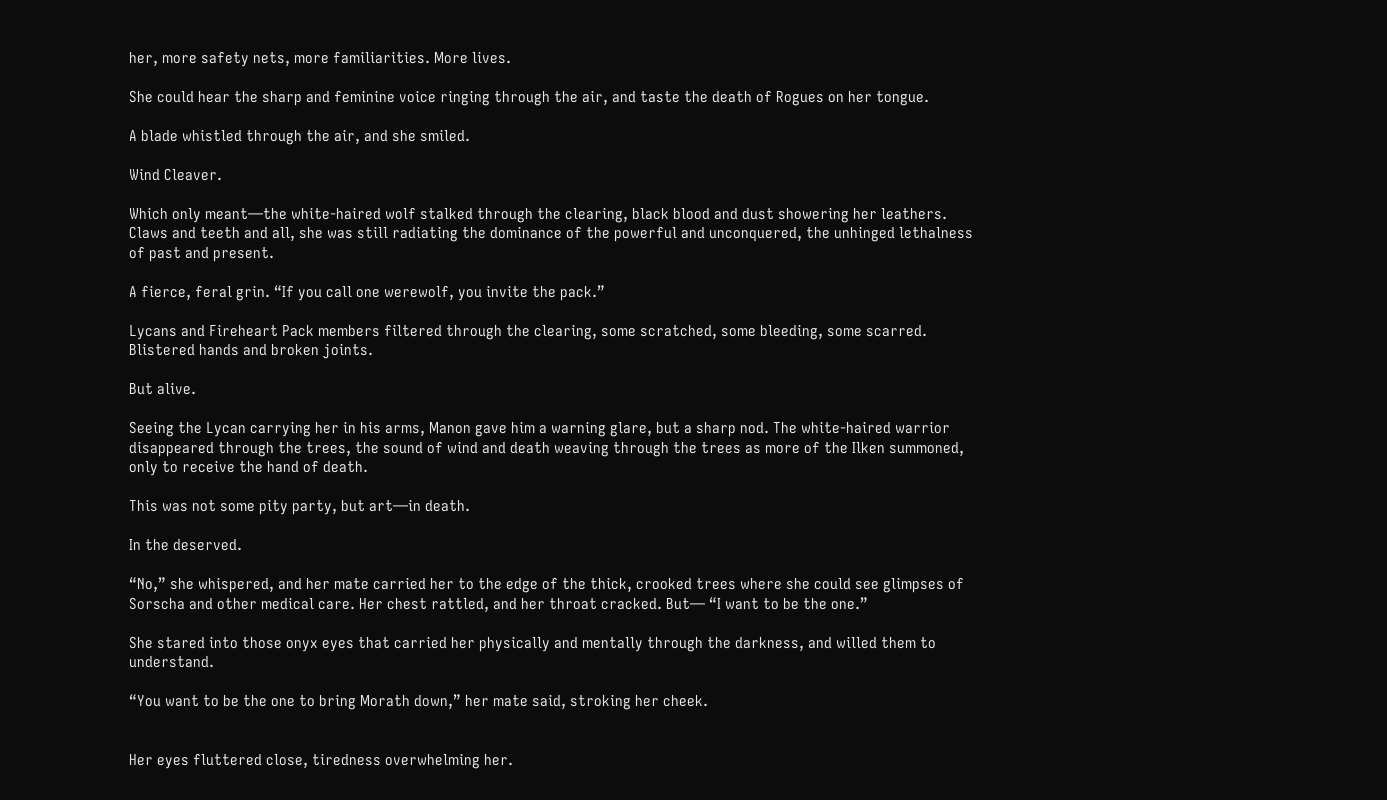her, more safety nets, more familiarities. More lives.

She could hear the sharp and feminine voice ringing through the air, and taste the death of Rogues on her tongue.

A blade whistled through the air, and she smiled.

Wind Cleaver.

Which only meant—the white-haired wolf stalked through the clearing, black blood and dust showering her leathers. Claws and teeth and all, she was still radiating the dominance of the powerful and unconquered, the unhinged lethalness of past and present.

A fierce, feral grin. “If you call one werewolf, you invite the pack.”

Lycans and Fireheart Pack members filtered through the clearing, some scratched, some bleeding, some scarred. Blistered hands and broken joints.

But alive.

Seeing the Lycan carrying her in his arms, Manon gave him a warning glare, but a sharp nod. The white-haired warrior disappeared through the trees, the sound of wind and death weaving through the trees as more of the Ilken summoned, only to receive the hand of death.

This was not some pity party, but art—in death.

In the deserved.

“No,” she whispered, and her mate carried her to the edge of the thick, crooked trees where she could see glimpses of Sorscha and other medical care. Her chest rattled, and her throat cracked. But— “I want to be the one.”

She stared into those onyx eyes that carried her physically and mentally through the darkness, and willed them to understand.

“You want to be the one to bring Morath down,” her mate said, stroking her cheek.


Her eyes fluttered close, tiredness overwhelming her.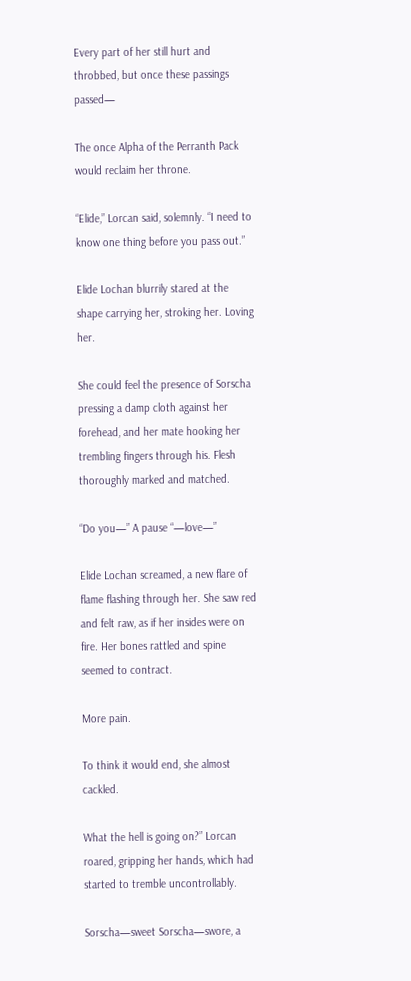Every part of her still hurt and throbbed, but once these passings passed—

The once Alpha of the Perranth Pack would reclaim her throne.

“Elide,” Lorcan said, solemnly. “I need to know one thing before you pass out.”

Elide Lochan blurrily stared at the shape carrying her, stroking her. Loving her.

She could feel the presence of Sorscha pressing a damp cloth against her forehead, and her mate hooking her trembling fingers through his. Flesh thoroughly marked and matched.

“Do you—” A pause “—love—”

Elide Lochan screamed, a new flare of flame flashing through her. She saw red and felt raw, as if her insides were on fire. Her bones rattled and spine seemed to contract.

More pain.

To think it would end, she almost cackled.

What the hell is going on?” Lorcan roared, gripping her hands, which had started to tremble uncontrollably.

Sorscha—sweet Sorscha—swore, a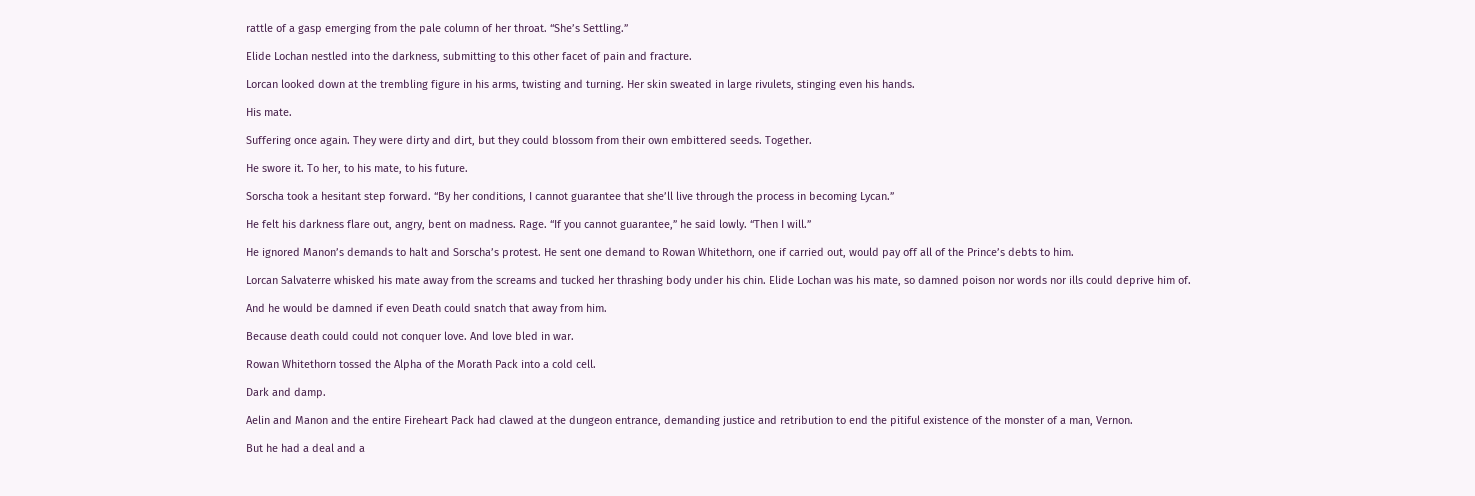rattle of a gasp emerging from the pale column of her throat. “She’s Settling.”

Elide Lochan nestled into the darkness, submitting to this other facet of pain and fracture.

Lorcan looked down at the trembling figure in his arms, twisting and turning. Her skin sweated in large rivulets, stinging even his hands.

His mate.

Suffering once again. They were dirty and dirt, but they could blossom from their own embittered seeds. Together.

He swore it. To her, to his mate, to his future.

Sorscha took a hesitant step forward. “By her conditions, I cannot guarantee that she’ll live through the process in becoming Lycan.”

He felt his darkness flare out, angry, bent on madness. Rage. “If you cannot guarantee,” he said lowly. “Then I will.”

He ignored Manon’s demands to halt and Sorscha’s protest. He sent one demand to Rowan Whitethorn, one if carried out, would pay off all of the Prince’s debts to him.

Lorcan Salvaterre whisked his mate away from the screams and tucked her thrashing body under his chin. Elide Lochan was his mate, so damned poison nor words nor ills could deprive him of.

And he would be damned if even Death could snatch that away from him.

Because death could could not conquer love. And love bled in war.

Rowan Whitethorn tossed the Alpha of the Morath Pack into a cold cell.

Dark and damp.

Aelin and Manon and the entire Fireheart Pack had clawed at the dungeon entrance, demanding justice and retribution to end the pitiful existence of the monster of a man, Vernon.

But he had a deal and a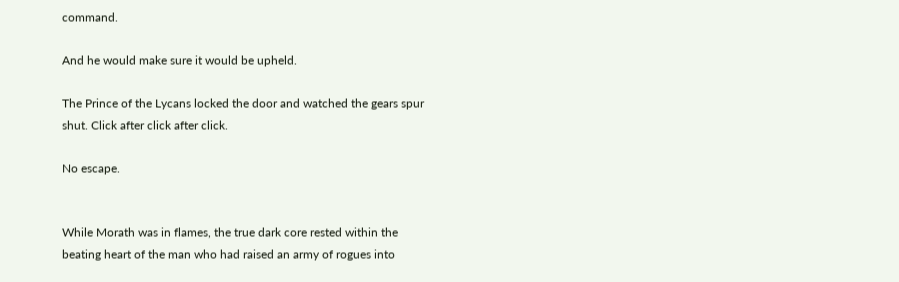command.

And he would make sure it would be upheld.

The Prince of the Lycans locked the door and watched the gears spur shut. Click after click after click.

No escape.


While Morath was in flames, the true dark core rested within the beating heart of the man who had raised an army of rogues into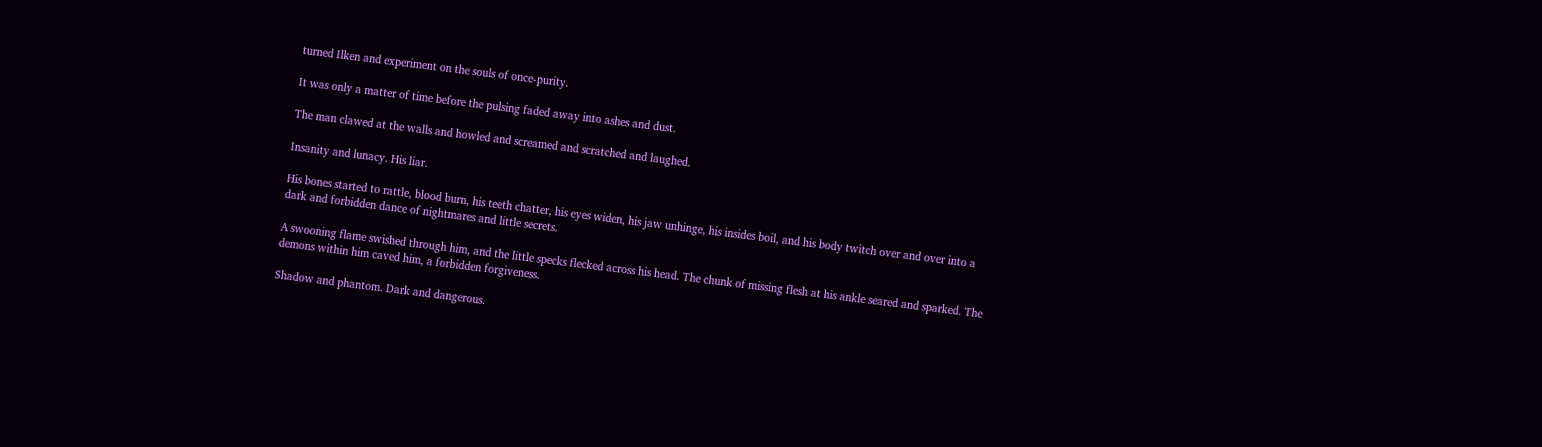turned Ilken and experiment on the souls of once-purity.

It was only a matter of time before the pulsing faded away into ashes and dust.

The man clawed at the walls and howled and screamed and scratched and laughed.

Insanity and lunacy. His liar.

His bones started to rattle, blood burn, his teeth chatter, his eyes widen, his jaw unhinge, his insides boil, and his body twitch over and over into a dark and forbidden dance of nightmares and little secrets.

A swooning flame swished through him, and the little specks flecked across his head. The chunk of missing flesh at his ankle seared and sparked. The demons within him caved him, a forbidden forgiveness.

Shadow and phantom. Dark and dangerous.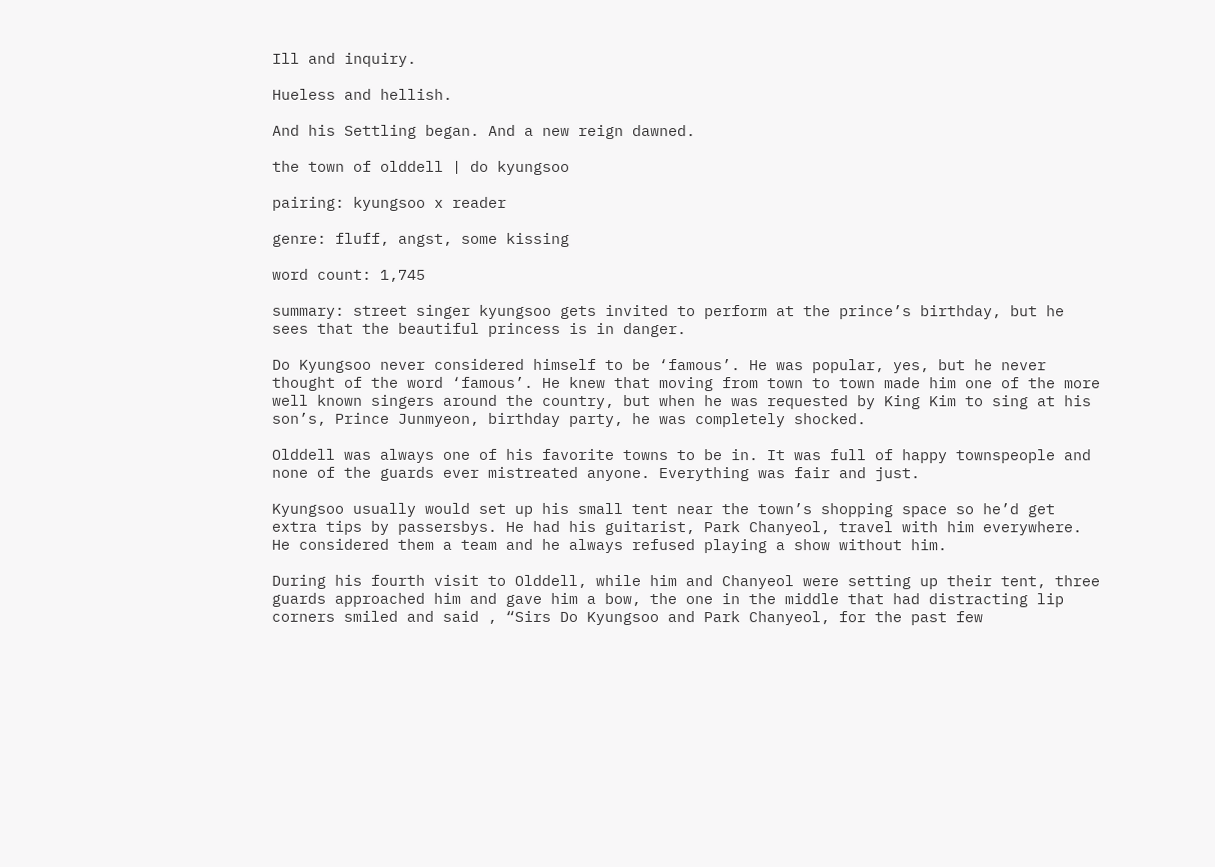Ill and inquiry.

Hueless and hellish.

And his Settling began. And a new reign dawned.

the town of olddell | do kyungsoo

pairing: kyungsoo x reader

genre: fluff, angst, some kissing

word count: 1,745

summary: street singer kyungsoo gets invited to perform at the prince’s birthday, but he sees that the beautiful princess is in danger.

Do Kyungsoo never considered himself to be ‘famous’. He was popular, yes, but he never thought of the word ‘famous’. He knew that moving from town to town made him one of the more well known singers around the country, but when he was requested by King Kim to sing at his son’s, Prince Junmyeon, birthday party, he was completely shocked.

Olddell was always one of his favorite towns to be in. It was full of happy townspeople and none of the guards ever mistreated anyone. Everything was fair and just.

Kyungsoo usually would set up his small tent near the town’s shopping space so he’d get extra tips by passersbys. He had his guitarist, Park Chanyeol, travel with him everywhere. He considered them a team and he always refused playing a show without him.

During his fourth visit to Olddell, while him and Chanyeol were setting up their tent, three guards approached him and gave him a bow, the one in the middle that had distracting lip corners smiled and said , “Sirs Do Kyungsoo and Park Chanyeol, for the past few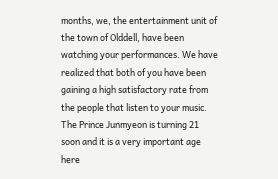months, we, the entertainment unit of the town of Olddell, have been watching your performances. We have realized that both of you have been gaining a high satisfactory rate from the people that listen to your music. The Prince Junmyeon is turning 21 soon and it is a very important age here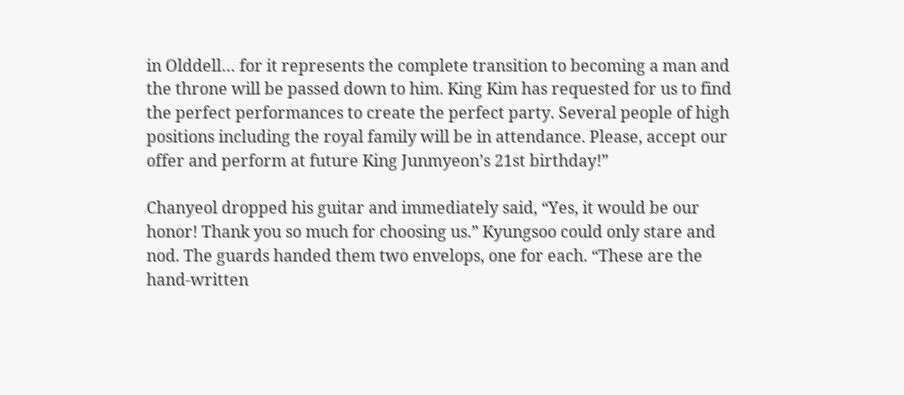in Olddell… for it represents the complete transition to becoming a man and the throne will be passed down to him. King Kim has requested for us to find the perfect performances to create the perfect party. Several people of high positions including the royal family will be in attendance. Please, accept our offer and perform at future King Junmyeon’s 21st birthday!”

Chanyeol dropped his guitar and immediately said, “Yes, it would be our honor! Thank you so much for choosing us.” Kyungsoo could only stare and nod. The guards handed them two envelops, one for each. “These are the hand-written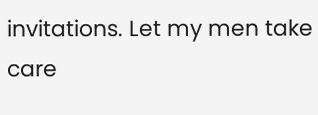invitations. Let my men take care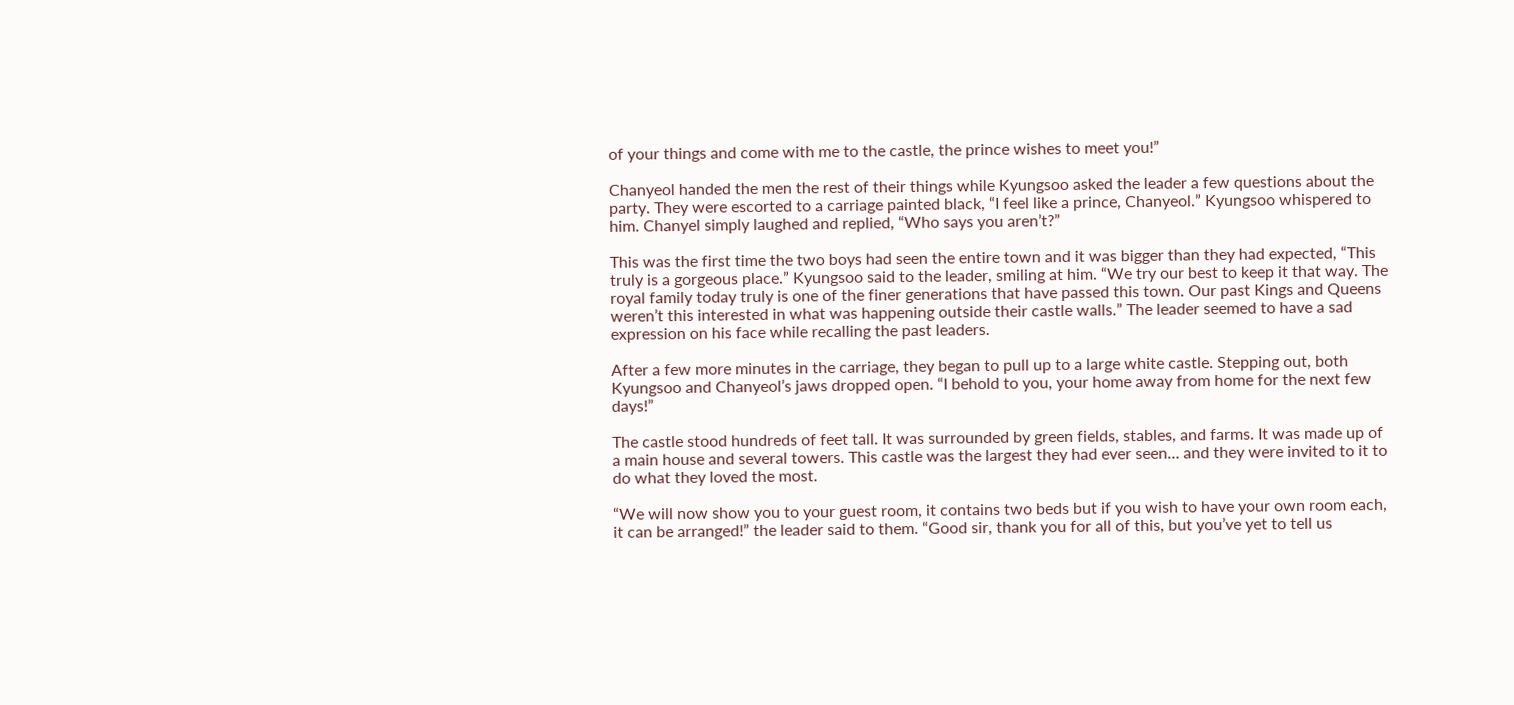of your things and come with me to the castle, the prince wishes to meet you!”

Chanyeol handed the men the rest of their things while Kyungsoo asked the leader a few questions about the party. They were escorted to a carriage painted black, “I feel like a prince, Chanyeol.” Kyungsoo whispered to him. Chanyel simply laughed and replied, “Who says you aren’t?”

This was the first time the two boys had seen the entire town and it was bigger than they had expected, “This truly is a gorgeous place.” Kyungsoo said to the leader, smiling at him. “We try our best to keep it that way. The royal family today truly is one of the finer generations that have passed this town. Our past Kings and Queens weren’t this interested in what was happening outside their castle walls.” The leader seemed to have a sad expression on his face while recalling the past leaders.

After a few more minutes in the carriage, they began to pull up to a large white castle. Stepping out, both Kyungsoo and Chanyeol’s jaws dropped open. “I behold to you, your home away from home for the next few days!”

The castle stood hundreds of feet tall. It was surrounded by green fields, stables, and farms. It was made up of a main house and several towers. This castle was the largest they had ever seen… and they were invited to it to do what they loved the most.

“We will now show you to your guest room, it contains two beds but if you wish to have your own room each, it can be arranged!” the leader said to them. “Good sir, thank you for all of this, but you’ve yet to tell us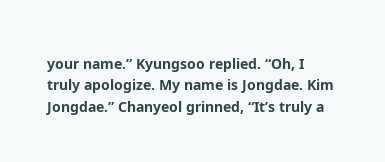your name.” Kyungsoo replied. “Oh, I truly apologize. My name is Jongdae. Kim Jongdae.” Chanyeol grinned, “It’s truly a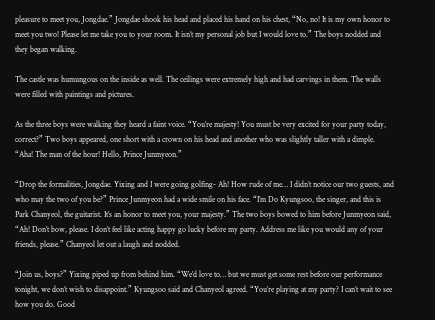pleasure to meet you, Jongdae.” Jongdae shook his head and placed his hand on his chest, “No, no! It is my own honor to meet you two! Please let me take you to your room. It isn’t my personal job but I would love to.” The boys nodded and they began walking.

The castle was humungous on the inside as well. The ceilings were extremely high and had carvings in them. The walls were filled with paintings and pictures.

As the three boys were walking they heard a faint voice. “You’re majesty! You must be very excited for your party today, correct?” Two boys appeared, one short with a crown on his head and another who was slightly taller with a dimple. “Aha! The man of the hour! Hello, Prince Junmyeon.”

“Drop the formalities, Jongdae. Yixing and I were going golfing- Ah! How rude of me… I didn’t notice our two guests, and who may the two of you be?” Prince Junmyeon had a wide smile on his face. “I’m Do Kyungsoo, the singer, and this is Park Chanyeol, the guitarist. It’s an honor to meet you, your majesty.” The two boys bowed to him before Junmyeon said, “Ah! Don’t bow, please. I don’t feel like acting happy go lucky before my party. Address me like you would any of your friends, please.” Chanyeol let out a laugh and nodded.

“Join us, boys?” Yixing piped up from behind him. “We’d love to… but we must get some rest before our performance tonight, we don’t wish to disappoint.” Kyungsoo said and Chanyeol agreed. “You’re playing at my party? I can’t wait to see how you do. Good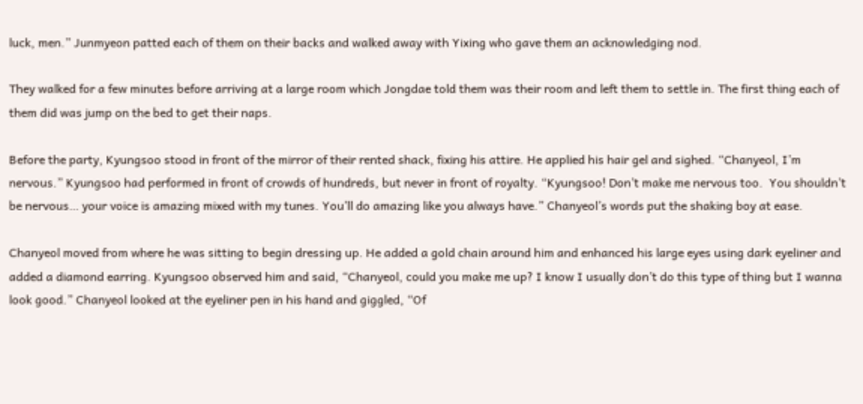luck, men.” Junmyeon patted each of them on their backs and walked away with Yixing who gave them an acknowledging nod.

They walked for a few minutes before arriving at a large room which Jongdae told them was their room and left them to settle in. The first thing each of them did was jump on the bed to get their naps.

Before the party, Kyungsoo stood in front of the mirror of their rented shack, fixing his attire. He applied his hair gel and sighed. “Chanyeol, I’m nervous.” Kyungsoo had performed in front of crowds of hundreds, but never in front of royalty. “Kyungsoo! Don’t make me nervous too.  You shouldn’t be nervous… your voice is amazing mixed with my tunes. You’ll do amazing like you always have.” Chanyeol’s words put the shaking boy at ease.

Chanyeol moved from where he was sitting to begin dressing up. He added a gold chain around him and enhanced his large eyes using dark eyeliner and added a diamond earring. Kyungsoo observed him and said, “Chanyeol, could you make me up? I know I usually don’t do this type of thing but I wanna look good.” Chanyeol looked at the eyeliner pen in his hand and giggled, “Of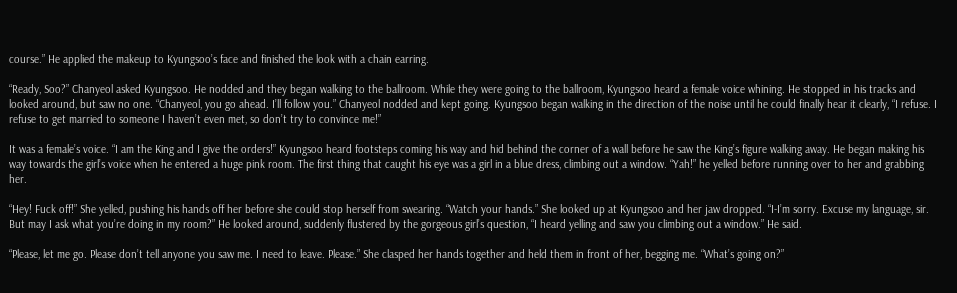course.” He applied the makeup to Kyungsoo’s face and finished the look with a chain earring.

“Ready, Soo?” Chanyeol asked Kyungsoo. He nodded and they began walking to the ballroom. While they were going to the ballroom, Kyungsoo heard a female voice whining. He stopped in his tracks and looked around, but saw no one. “Chanyeol, you go ahead. I’ll follow you.” Chanyeol nodded and kept going. Kyungsoo began walking in the direction of the noise until he could finally hear it clearly, “I refuse. I refuse to get married to someone I haven’t even met, so don’t try to convince me!”

It was a female’s voice. “I am the King and I give the orders!” Kyungsoo heard footsteps coming his way and hid behind the corner of a wall before he saw the King’s figure walking away. He began making his way towards the girl’s voice when he entered a huge pink room. The first thing that caught his eye was a girl in a blue dress, climbing out a window. “Yah!” he yelled before running over to her and grabbing her.

“Hey! Fuck off!” She yelled, pushing his hands off her before she could stop herself from swearing. “Watch your hands.” She looked up at Kyungsoo and her jaw dropped. “I-I’m sorry. Excuse my language, sir. But may I ask what you’re doing in my room?” He looked around, suddenly flustered by the gorgeous girl’s question, “I heard yelling and saw you climbing out a window.” He said.

“Please, let me go. Please don’t tell anyone you saw me. I need to leave. Please.” She clasped her hands together and held them in front of her, begging me. “What’s going on?”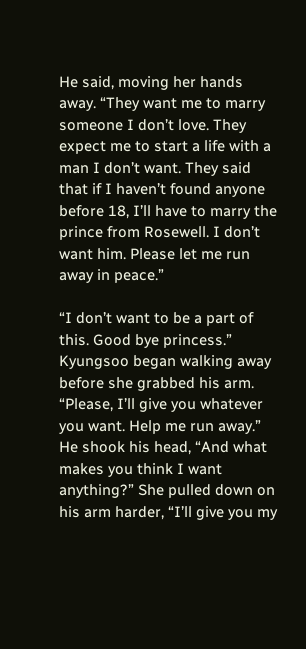He said, moving her hands away. “They want me to marry someone I don’t love. They expect me to start a life with a man I don’t want. They said that if I haven’t found anyone before 18, I’ll have to marry the prince from Rosewell. I don’t want him. Please let me run away in peace.”

“I don’t want to be a part of this. Good bye princess.” Kyungsoo began walking away before she grabbed his arm. “Please, I’ll give you whatever you want. Help me run away.” He shook his head, “And what makes you think I want anything?” She pulled down on his arm harder, “I’ll give you my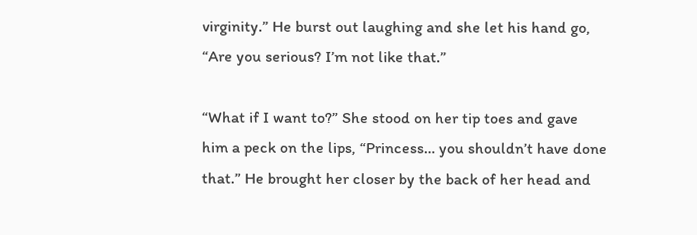virginity.” He burst out laughing and she let his hand go, “Are you serious? I’m not like that.”

“What if I want to?” She stood on her tip toes and gave him a peck on the lips, “Princess… you shouldn’t have done that.” He brought her closer by the back of her head and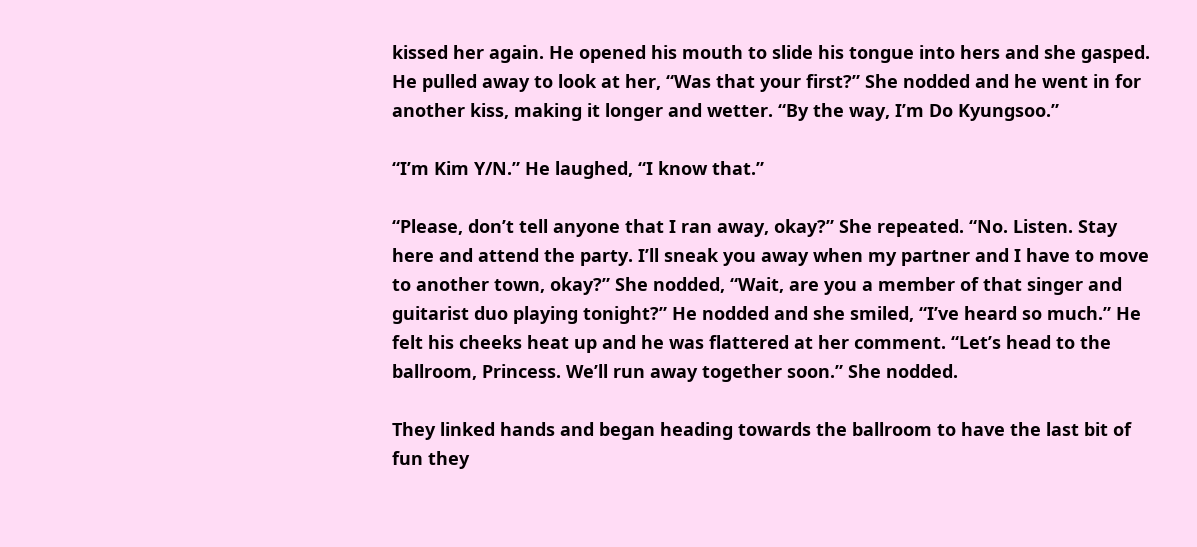kissed her again. He opened his mouth to slide his tongue into hers and she gasped. He pulled away to look at her, “Was that your first?” She nodded and he went in for another kiss, making it longer and wetter. “By the way, I’m Do Kyungsoo.”

“I’m Kim Y/N.” He laughed, “I know that.”

“Please, don’t tell anyone that I ran away, okay?” She repeated. “No. Listen. Stay here and attend the party. I’ll sneak you away when my partner and I have to move to another town, okay?” She nodded, “Wait, are you a member of that singer and guitarist duo playing tonight?” He nodded and she smiled, “I’ve heard so much.” He felt his cheeks heat up and he was flattered at her comment. “Let’s head to the ballroom, Princess. We’ll run away together soon.” She nodded.

They linked hands and began heading towards the ballroom to have the last bit of fun they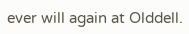ever will again at Olddell.